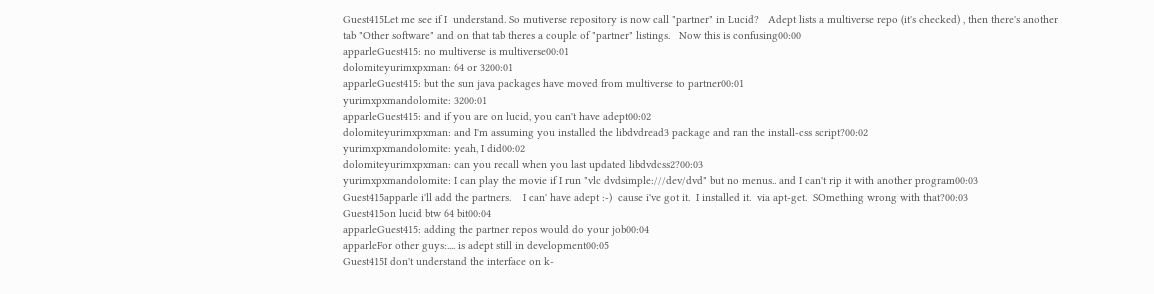Guest415Let me see if I  understand. So mutiverse repository is now call "partner" in Lucid?   Adept lists a multiverse repo (it's checked) , then there's another tab "Other software" and on that tab theres a couple of "partner" listings.   Now this is confusing00:00
apparleGuest415: no multiverse is multiverse00:01
dolomiteyurimxpxman: 64 or 3200:01
apparleGuest415: but the sun java packages have moved from multiverse to partner00:01
yurimxpxmandolomite: 3200:01
apparleGuest415: and if you are on lucid, you can't have adept00:02
dolomiteyurimxpxman: and I'm assuming you installed the libdvdread3 package and ran the install-css script?00:02
yurimxpxmandolomite: yeah, I did00:02
dolomiteyurimxpxman: can you recall when you last updated libdvdcss2?00:03
yurimxpxmandolomite: I can play the movie if I run "vlc dvdsimple:///dev/dvd" but no menus.. and I can't rip it with another program00:03
Guest415apparle i'll add the partners.    I can' have adept :-)  cause i've got it.  I installed it.  via apt-get.  SOmething wrong with that?00:03
Guest415on lucid btw 64 bit00:04
apparleGuest415: adding the partner repos would do your job00:04
apparleFor other guys:.... is adept still in development00:05
Guest415I don't understand the interface on k-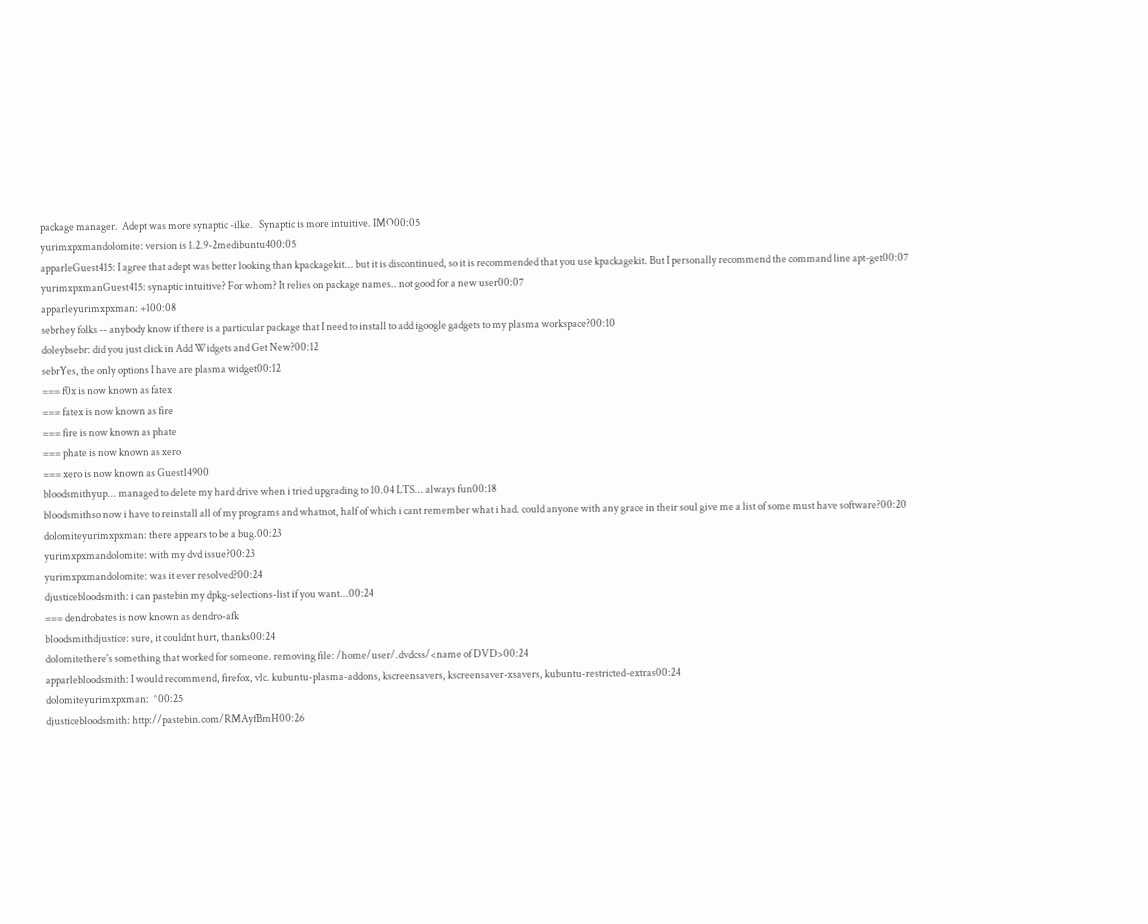package manager.  Adept was more synaptic -ilke.   Synaptic is more intuitive. IMO00:05
yurimxpxmandolomite: version is 1.2.9-2medibuntu400:05
apparleGuest415: I agree that adept was better looking than kpackagekit... but it is discontinued, so it is recommended that you use kpackagekit. But I personally recommend the command line apt-get00:07
yurimxpxmanGuest415: synaptic intuitive? For whom? It relies on package names.. not good for a new user00:07
apparleyurimxpxman: +100:08
sebrhey folks -- anybody know if there is a particular package that I need to install to add igoogle gadgets to my plasma workspace?00:10
doleybsebr: did you just click in Add Widgets and Get New?00:12
sebrYes, the only options I have are plasma widget00:12
=== f0x is now known as fatex
=== fatex is now known as fire
=== fire is now known as phate
=== phate is now known as xero
=== xero is now known as Guest14900
bloodsmithyup... managed to delete my hard drive when i tried upgrading to 10.04 LTS... always fun00:18
bloodsmithso now i have to reinstall all of my programs and whatnot, half of which i cant remember what i had. could anyone with any grace in their soul give me a list of some must have software?00:20
dolomiteyurimxpxman: there appears to be a bug.00:23
yurimxpxmandolomite: with my dvd issue?00:23
yurimxpxmandolomite: was it ever resolved?00:24
djusticebloodsmith: i can pastebin my dpkg-selections-list if you want...00:24
=== dendrobates is now known as dendro-afk
bloodsmithdjustice: sure, it couldnt hurt, thanks00:24
dolomitethere's something that worked for someone. removing file: /home/user/.dvdcss/<name of DVD>00:24
apparlebloodsmith: I would recommend, firefox, vlc. kubuntu-plasma-addons, kscreensavers, kscreensaver-xsavers, kubuntu-restricted-extras00:24
dolomiteyurimxpxman:  ^00:25
djusticebloodsmith: http://pastebin.com/RMAyfBmH00:26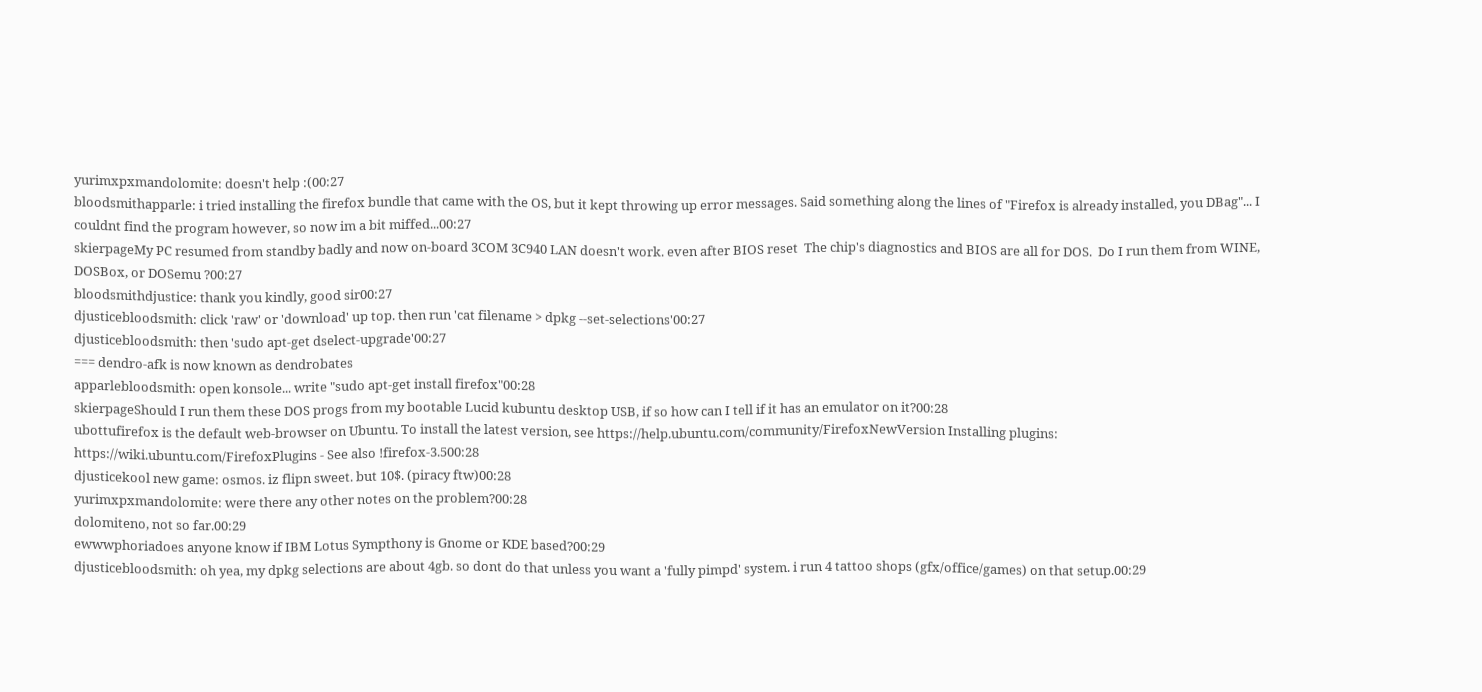yurimxpxmandolomite: doesn't help :(00:27
bloodsmithapparle: i tried installing the firefox bundle that came with the OS, but it kept throwing up error messages. Said something along the lines of "Firefox is already installed, you DBag"... I couldnt find the program however, so now im a bit miffed...00:27
skierpageMy PC resumed from standby badly and now on-board 3COM 3C940 LAN doesn't work. even after BIOS reset  The chip's diagnostics and BIOS are all for DOS.  Do I run them from WINE, DOSBox, or DOSemu ?00:27
bloodsmithdjustice: thank you kindly, good sir00:27
djusticebloodsmith: click 'raw' or 'download' up top. then run 'cat filename > dpkg --set-selections'00:27
djusticebloodsmith: then 'sudo apt-get dselect-upgrade'00:27
=== dendro-afk is now known as dendrobates
apparlebloodsmith: open konsole... write "sudo apt-get install firefox"00:28
skierpageShould I run them these DOS progs from my bootable Lucid kubuntu desktop USB, if so how can I tell if it has an emulator on it?00:28
ubottufirefox is the default web-browser on Ubuntu. To install the latest version, see https://help.ubuntu.com/community/FirefoxNewVersion Installing plugins: https://wiki.ubuntu.com/FirefoxPlugins - See also !firefox-3.500:28
djusticekool new game: osmos. iz flipn sweet. but 10$. (piracy ftw)00:28
yurimxpxmandolomite: were there any other notes on the problem?00:28
dolomiteno, not so far.00:29
ewwwphoriadoes anyone know if IBM Lotus Sympthony is Gnome or KDE based?00:29
djusticebloodsmith: oh yea, my dpkg selections are about 4gb. so dont do that unless you want a 'fully pimpd' system. i run 4 tattoo shops (gfx/office/games) on that setup.00:29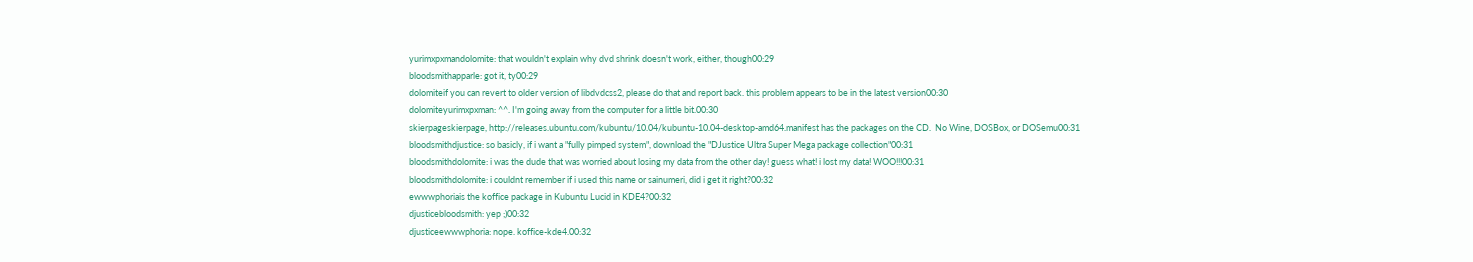yurimxpxmandolomite: that wouldn't explain why dvd shrink doesn't work, either, though00:29
bloodsmithapparle: got it, ty00:29
dolomiteif you can revert to older version of libdvdcss2, please do that and report back. this problem appears to be in the latest version00:30
dolomiteyurimxpxman: ^^. I'm going away from the computer for a little bit.00:30
skierpageskierpage, http://releases.ubuntu.com/kubuntu/10.04/kubuntu-10.04-desktop-amd64.manifest has the packages on the CD.  No Wine, DOSBox, or DOSemu00:31
bloodsmithdjustice: so basicly, if i want a "fully pimped system", download the "DJustice Ultra Super Mega package collection"00:31
bloodsmithdolomite: i was the dude that was worried about losing my data from the other day! guess what! i lost my data! WOO!!!00:31
bloodsmithdolomite: i couldnt remember if i used this name or sainumeri, did i get it right?00:32
ewwwphoriais the koffice package in Kubuntu Lucid in KDE4?00:32
djusticebloodsmith: yep ;)00:32
djusticeewwwphoria: nope. koffice-kde4.00:32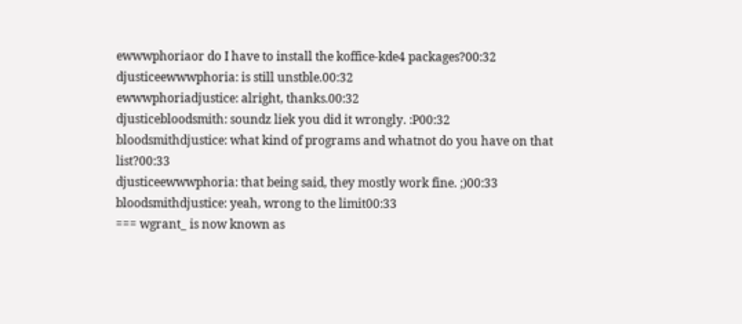ewwwphoriaor do I have to install the koffice-kde4 packages?00:32
djusticeewwwphoria: is still unstble.00:32
ewwwphoriadjustice: alright, thanks.00:32
djusticebloodsmith: soundz liek you did it wrongly. :P00:32
bloodsmithdjustice: what kind of programs and whatnot do you have on that list?00:33
djusticeewwwphoria: that being said, they mostly work fine. ;)00:33
bloodsmithdjustice: yeah, wrong to the limit00:33
=== wgrant_ is now known as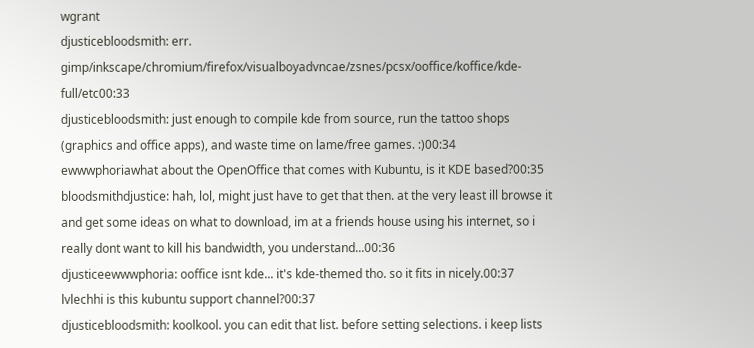wgrant
djusticebloodsmith: err. gimp/inkscape/chromium/firefox/visualboyadvncae/zsnes/pcsx/ooffice/koffice/kde-full/etc00:33
djusticebloodsmith: just enough to compile kde from source, run the tattoo shops (graphics and office apps), and waste time on lame/free games. :)00:34
ewwwphoriawhat about the OpenOffice that comes with Kubuntu, is it KDE based?00:35
bloodsmithdjustice: hah, lol, might just have to get that then. at the very least ill browse it and get some ideas on what to download, im at a friends house using his internet, so i really dont want to kill his bandwidth, you understand...00:36
djusticeewwwphoria: ooffice isnt kde... it's kde-themed tho. so it fits in nicely.00:37
lvlechhi is this kubuntu support channel?00:37
djusticebloodsmith: koolkool. you can edit that list. before setting selections. i keep lists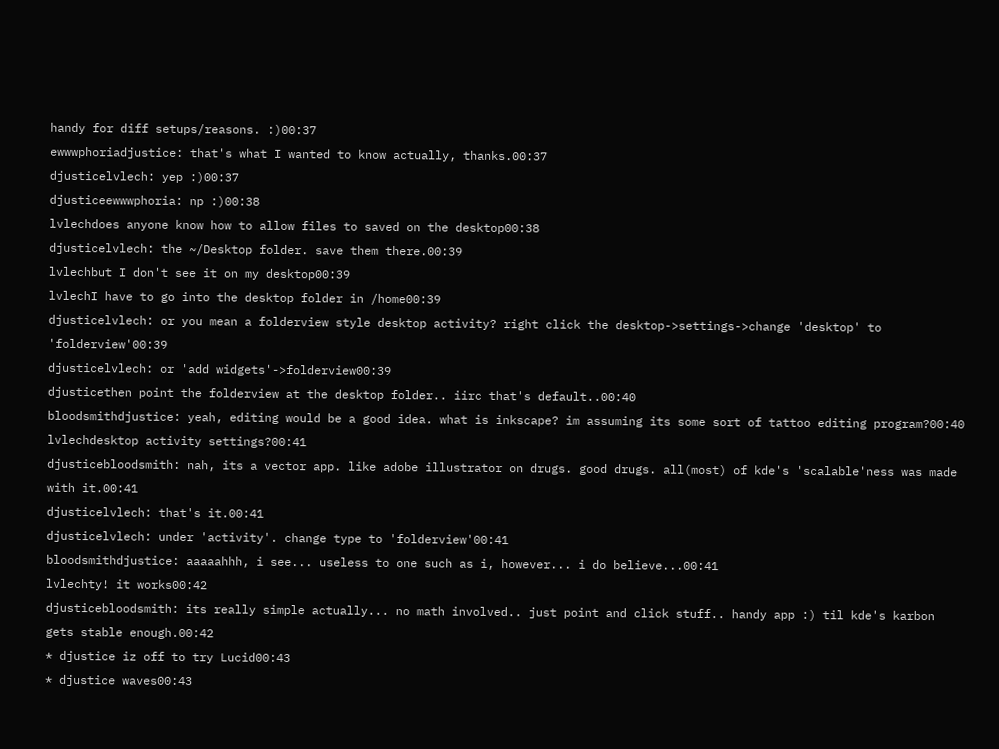handy for diff setups/reasons. :)00:37
ewwwphoriadjustice: that's what I wanted to know actually, thanks.00:37
djusticelvlech: yep :)00:37
djusticeewwwphoria: np :)00:38
lvlechdoes anyone know how to allow files to saved on the desktop00:38
djusticelvlech: the ~/Desktop folder. save them there.00:39
lvlechbut I don't see it on my desktop00:39
lvlechI have to go into the desktop folder in /home00:39
djusticelvlech: or you mean a folderview style desktop activity? right click the desktop->settings->change 'desktop' to 'folderview'00:39
djusticelvlech: or 'add widgets'->folderview00:39
djusticethen point the folderview at the desktop folder.. iirc that's default..00:40
bloodsmithdjustice: yeah, editing would be a good idea. what is inkscape? im assuming its some sort of tattoo editing program?00:40
lvlechdesktop activity settings?00:41
djusticebloodsmith: nah, its a vector app. like adobe illustrator on drugs. good drugs. all(most) of kde's 'scalable'ness was made with it.00:41
djusticelvlech: that's it.00:41
djusticelvlech: under 'activity'. change type to 'folderview'00:41
bloodsmithdjustice: aaaaahhh, i see... useless to one such as i, however... i do believe...00:41
lvlechty! it works00:42
djusticebloodsmith: its really simple actually... no math involved.. just point and click stuff.. handy app :) til kde's karbon gets stable enough.00:42
* djustice iz off to try Lucid00:43
* djustice waves00:43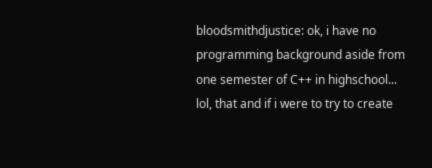bloodsmithdjustice: ok, i have no programming background aside from one semester of C++ in highschool... lol, that and if i were to try to create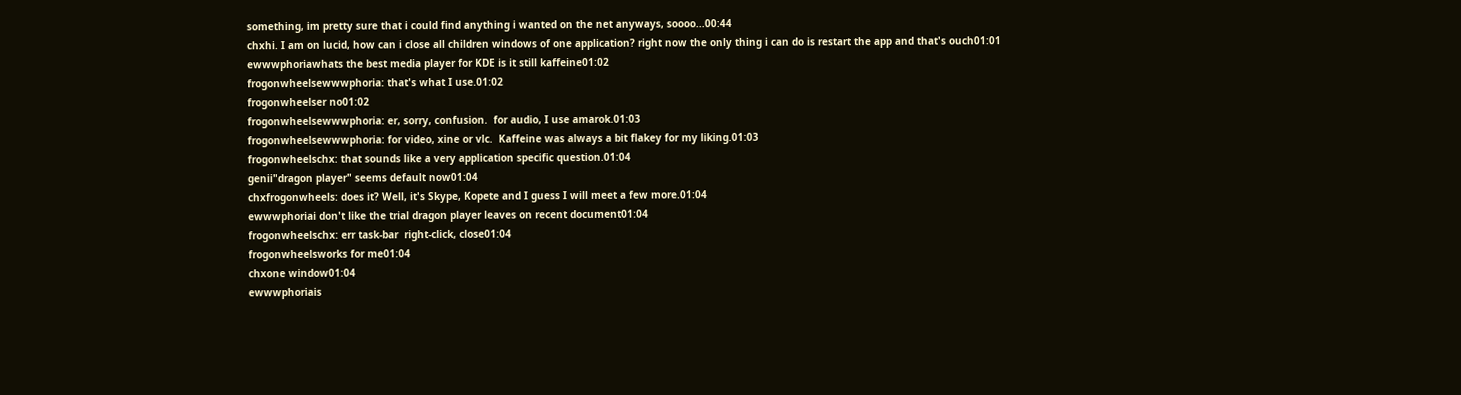something, im pretty sure that i could find anything i wanted on the net anyways, soooo...00:44
chxhi. I am on lucid, how can i close all children windows of one application? right now the only thing i can do is restart the app and that's ouch01:01
ewwwphoriawhats the best media player for KDE is it still kaffeine01:02
frogonwheelsewwwphoria: that's what I use.01:02
frogonwheelser no01:02
frogonwheelsewwwphoria: er, sorry, confusion.  for audio, I use amarok.01:03
frogonwheelsewwwphoria: for video, xine or vlc.  Kaffeine was always a bit flakey for my liking.01:03
frogonwheelschx: that sounds like a very application specific question.01:04
genii"dragon player" seems default now01:04
chxfrogonwheels: does it? Well, it's Skype, Kopete and I guess I will meet a few more.01:04
ewwwphoriai don't like the trial dragon player leaves on recent document01:04
frogonwheelschx: err task-bar  right-click, close01:04
frogonwheelsworks for me01:04
chxone window01:04
ewwwphoriais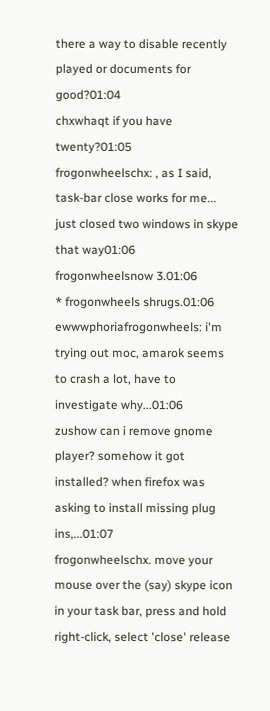there a way to disable recently played or documents for good?01:04
chxwhaqt if you have twenty?01:05
frogonwheelschx: , as I said, task-bar close works for me... just closed two windows in skype that way01:06
frogonwheelsnow 3.01:06
* frogonwheels shrugs.01:06
ewwwphoriafrogonwheels: i'm trying out moc, amarok seems to crash a lot, have to investigate why...01:06
zushow can i remove gnome player? somehow it got installed? when firefox was asking to install missing plug ins,...01:07
frogonwheelschx. move your mouse over the (say) skype icon in your task bar, press and hold right-click, select 'close' release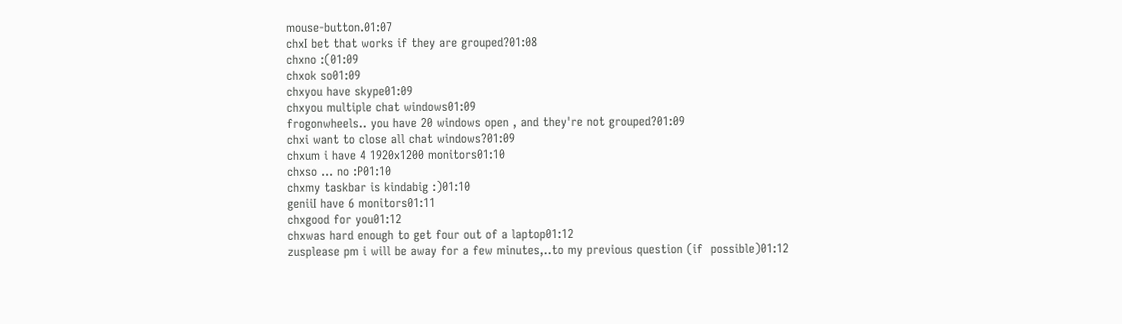mouse-button.01:07
chxI bet that works if they are grouped?01:08
chxno :(01:09
chxok so01:09
chxyou have skype01:09
chxyou multiple chat windows01:09
frogonwheels.. you have 20 windows open , and they're not grouped?01:09
chxi want to close all chat windows?01:09
chxum i have 4 1920x1200 monitors01:10
chxso ... no :P01:10
chxmy taskbar is kindabig :)01:10
geniiI have 6 monitors01:11
chxgood for you01:12
chxwas hard enough to get four out of a laptop01:12
zusplease pm i will be away for a few minutes,..to my previous question (if  possible)01:12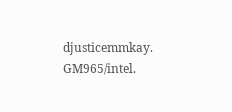djusticemmkay. GM965/intel.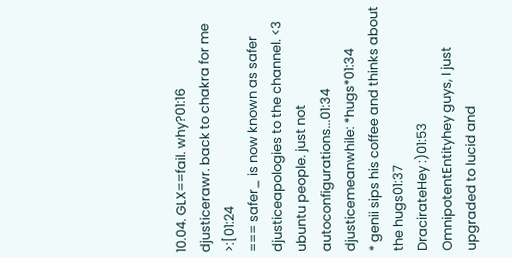10.04. GLX==fail. why?01:16
djusticerawr. back to chakra for me >:[01:24
=== safer_ is now known as safer
djusticeapologies to the channel. <3 ubuntu people. just not autoconfigurations...01:34
djusticemeanwhile: *hugs*01:34
* genii sips his coffee and thinks about the hugs01:37
DracirateHey :)01:53
OmnipotentEntityhey guys, I just upgraded to lucid and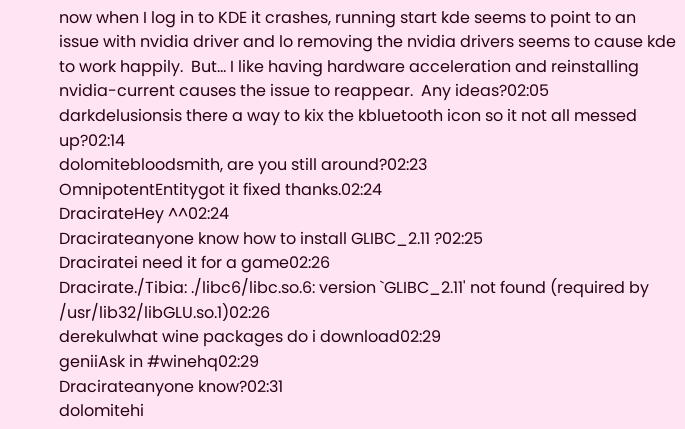now when I log in to KDE it crashes, running start kde seems to point to an issue with nvidia driver and lo removing the nvidia drivers seems to cause kde to work happily.  But... I like having hardware acceleration and reinstalling nvidia-current causes the issue to reappear.  Any ideas?02:05
darkdelusionsis there a way to kix the kbluetooth icon so it not all messed up?02:14
dolomitebloodsmith, are you still around?02:23
OmnipotentEntitygot it fixed thanks.02:24
DracirateHey ^^02:24
Dracirateanyone know how to install GLIBC_2.11 ?02:25
Draciratei need it for a game02:26
Dracirate./Tibia: ./libc6/libc.so.6: version `GLIBC_2.11' not found (required by /usr/lib32/libGLU.so.1)02:26
derekulwhat wine packages do i download02:29
geniiAsk in #winehq02:29
Dracirateanyone know?02:31
dolomitehi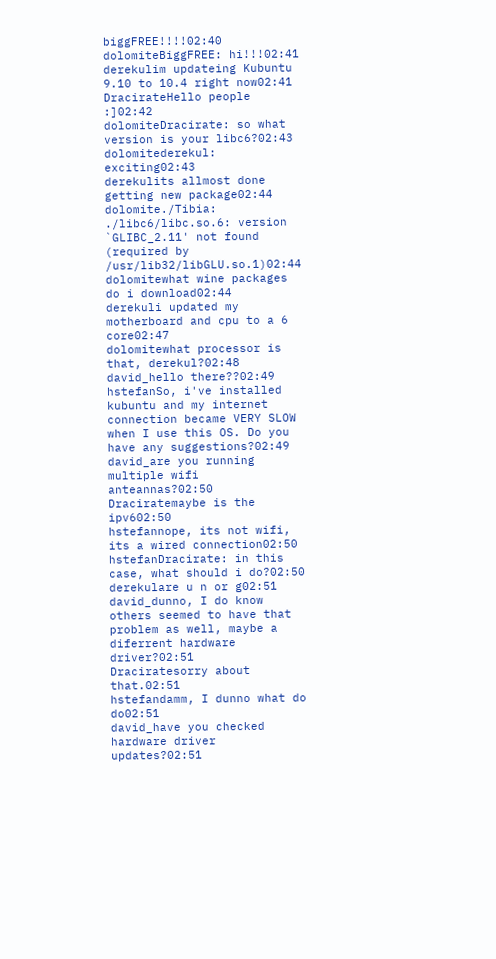biggFREE!!!!02:40
dolomiteBiggFREE: hi!!!02:41
derekulim updateing Kubuntu 9.10 to 10.4 right now02:41
DracirateHello people :]02:42
dolomiteDracirate: so what version is your libc6?02:43
dolomitederekul: exciting02:43
derekulits allmost done getting new package02:44
dolomite./Tibia: ./libc6/libc.so.6: version `GLIBC_2.11' not found (required by /usr/lib32/libGLU.so.1)02:44
dolomitewhat wine packages do i download02:44
derekuli updated my motherboard and cpu to a 6 core02:47
dolomitewhat processor is that, derekul?02:48
david_hello there??02:49
hstefanSo, i've installed kubuntu and my internet connection became VERY SLOW when I use this OS. Do you have any suggestions?02:49
david_are you running multiple wifi anteannas?02:50
Draciratemaybe is the ipv602:50
hstefannope, its not wifi, its a wired connection02:50
hstefanDracirate: in this case, what should i do?02:50
derekulare u n or g02:51
david_dunno, I do know others seemed to have that problem as well, maybe a diferrent hardware driver?02:51
Draciratesorry about that.02:51
hstefandamm, I dunno what do do02:51
david_have you checked hardware driver updates?02:51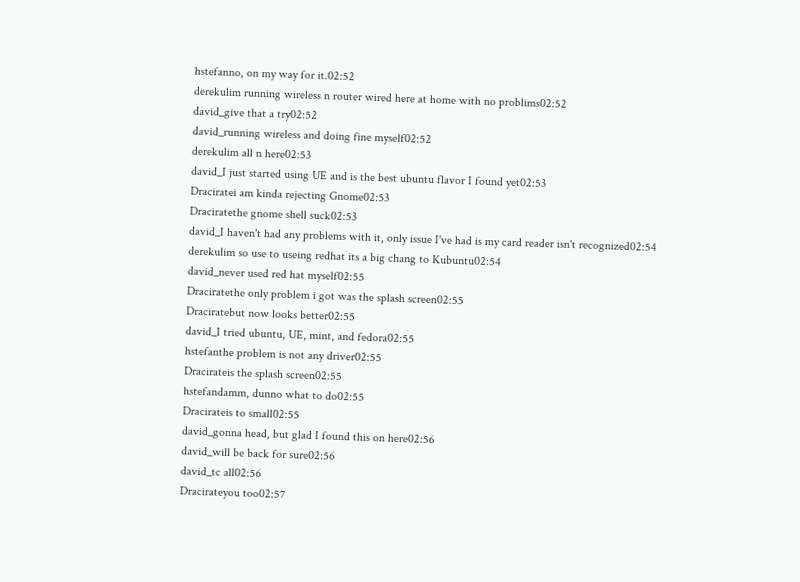hstefanno, on my way for it.02:52
derekulim running wireless n router wired here at home with no problims02:52
david_give that a try02:52
david_running wireless and doing fine myself02:52
derekulim all n here02:53
david_I just started using UE and is the best ubuntu flavor I found yet02:53
Draciratei am kinda rejecting Gnome02:53
Draciratethe gnome shell suck02:53
david_I haven't had any problems with it, only issue I've had is my card reader isn't recognized02:54
derekulim so use to useing redhat its a big chang to Kubuntu02:54
david_never used red hat myself02:55
Draciratethe only problem i got was the splash screen02:55
Draciratebut now looks better02:55
david_I tried ubuntu, UE, mint, and fedora02:55
hstefanthe problem is not any driver02:55
Dracirateis the splash screen02:55
hstefandamm, dunno what to do02:55
Dracirateis to small02:55
david_gonna head, but glad I found this on here02:56
david_will be back for sure02:56
david_tc all02:56
Dracirateyou too02:57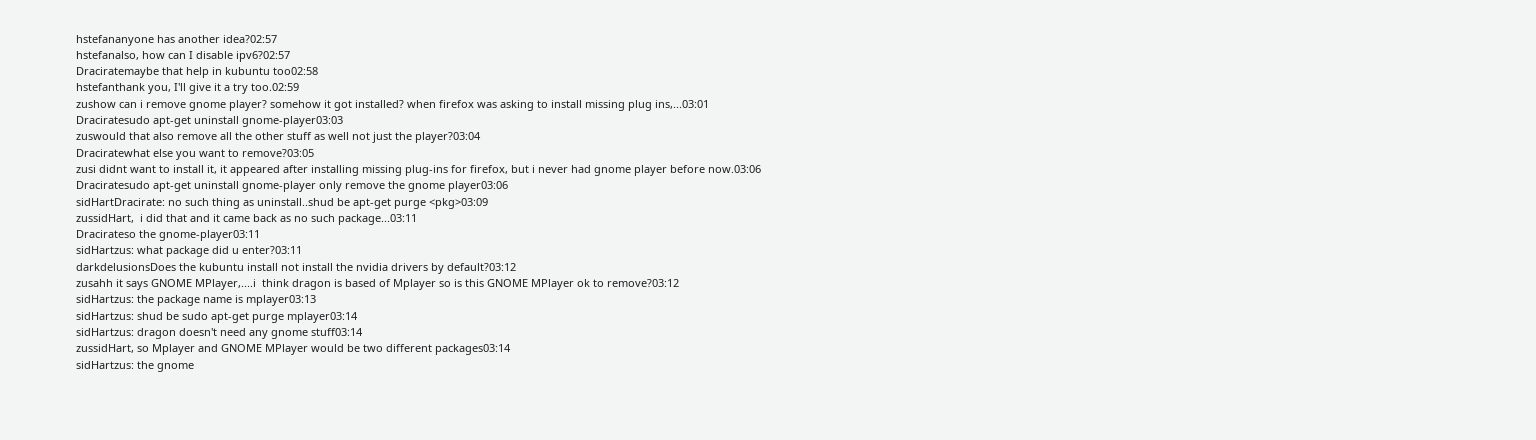hstefananyone has another idea?02:57
hstefanalso, how can I disable ipv6?02:57
Draciratemaybe that help in kubuntu too02:58
hstefanthank you, I'll give it a try too.02:59
zushow can i remove gnome player? somehow it got installed? when firefox was asking to install missing plug ins,...03:01
Draciratesudo apt-get uninstall gnome-player03:03
zuswould that also remove all the other stuff as well not just the player?03:04
Draciratewhat else you want to remove?03:05
zusi didnt want to install it, it appeared after installing missing plug-ins for firefox, but i never had gnome player before now.03:06
Draciratesudo apt-get uninstall gnome-player only remove the gnome player03:06
sidHartDracirate: no such thing as uninstall..shud be apt-get purge <pkg>03:09
zussidHart,  i did that and it came back as no such package...03:11
Dracirateso the gnome-player03:11
sidHartzus: what package did u enter?03:11
darkdelusionsDoes the kubuntu install not install the nvidia drivers by default?03:12
zusahh it says GNOME MPlayer,....i  think dragon is based of Mplayer so is this GNOME MPlayer ok to remove?03:12
sidHartzus: the package name is mplayer03:13
sidHartzus: shud be sudo apt-get purge mplayer03:14
sidHartzus: dragon doesn't need any gnome stuff03:14
zussidHart, so Mplayer and GNOME MPlayer would be two different packages03:14
sidHartzus: the gnome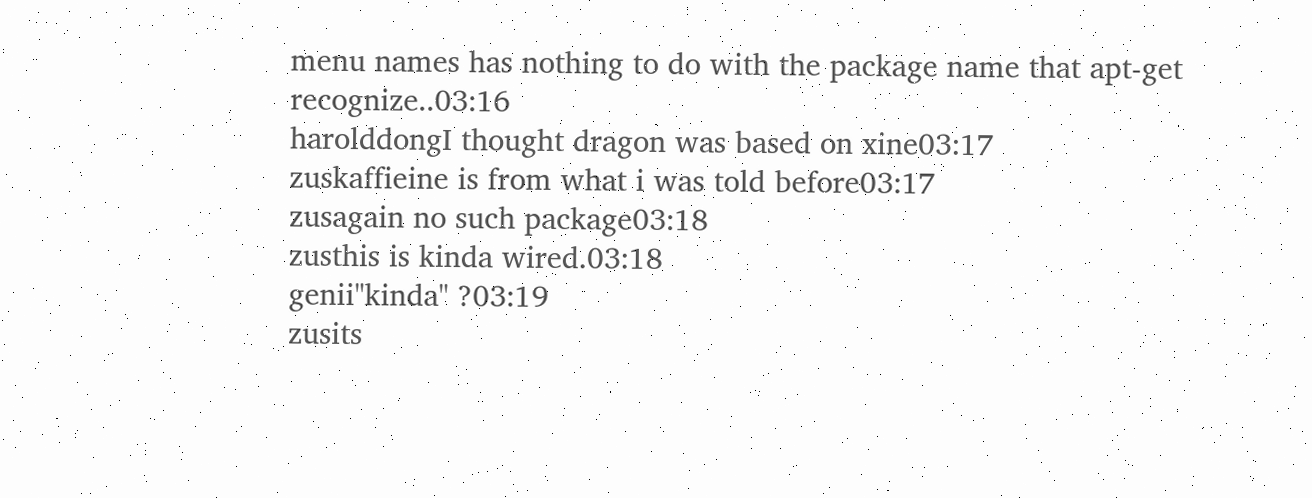menu names has nothing to do with the package name that apt-get recognize..03:16
harolddongI thought dragon was based on xine03:17
zuskaffieine is from what i was told before03:17
zusagain no such package03:18
zusthis is kinda wired.03:18
genii"kinda" ?03:19
zusits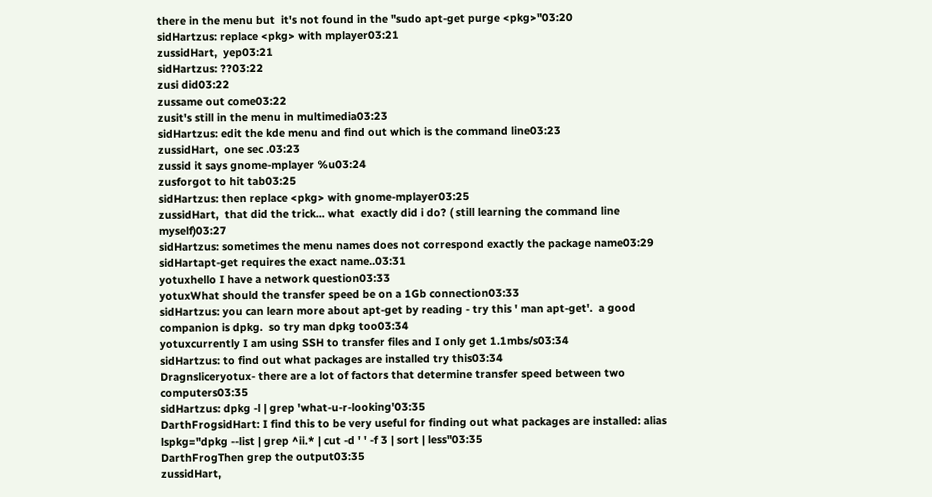there in the menu but  it's not found in the "sudo apt-get purge <pkg>"03:20
sidHartzus: replace <pkg> with mplayer03:21
zussidHart,  yep03:21
sidHartzus: ??03:22
zusi did03:22
zussame out come03:22
zusit's still in the menu in multimedia03:23
sidHartzus: edit the kde menu and find out which is the command line03:23
zussidHart,  one sec .03:23
zussid it says gnome-mplayer %u03:24
zusforgot to hit tab03:25
sidHartzus: then replace <pkg> with gnome-mplayer03:25
zussidHart,  that did the trick... what  exactly did i do? ( still learning the command line myself)03:27
sidHartzus: sometimes the menu names does not correspond exactly the package name03:29
sidHartapt-get requires the exact name..03:31
yotuxhello I have a network question03:33
yotuxWhat should the transfer speed be on a 1Gb connection03:33
sidHartzus: you can learn more about apt-get by reading - try this ' man apt-get'.  a good companion is dpkg.  so try man dpkg too03:34
yotuxcurrently I am using SSH to transfer files and I only get 1.1mbs/s03:34
sidHartzus: to find out what packages are installed try this03:34
Dragnsliceryotux- there are a lot of factors that determine transfer speed between two computers03:35
sidHartzus: dpkg -l | grep 'what-u-r-looking'03:35
DarthFrogsidHart: I find this to be very useful for finding out what packages are installed: alias lspkg="dpkg --list | grep ^ii.* | cut -d ' ' -f 3 | sort | less"03:35
DarthFrogThen grep the output03:35
zussidHart,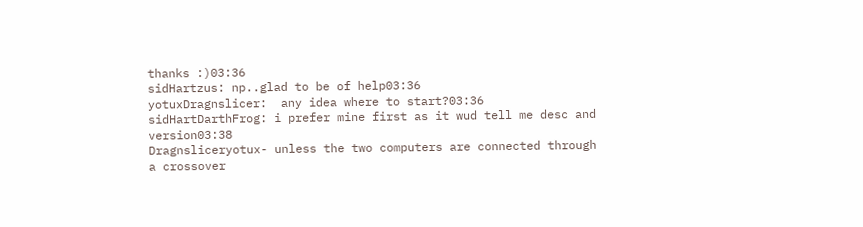thanks :)03:36
sidHartzus: np..glad to be of help03:36
yotuxDragnslicer:  any idea where to start?03:36
sidHartDarthFrog: i prefer mine first as it wud tell me desc and version03:38
Dragnsliceryotux- unless the two computers are connected through a crossover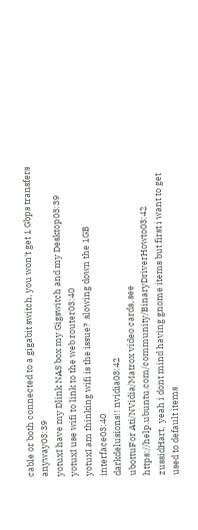cable or both connected to a gigabit switch, you won't get 1 Gbps transfers anyway03:39
yotuxI have my Dlink NAS box my Gigswitch and my Desktop03:39
yotuxI use wifi to link to the web router03:40
yotuxI am thinking wifi is the issue?  slowing down the 1GB interface03:40
darkdelusions!! nvidia03:42
ubottuFor Ati/NVidia/Matrox video cards, see https://help.ubuntu.com/community/BinaryDriverHowto03:42
zussidHart,  yeah i dont mind having gnome items but first i want to get used to default items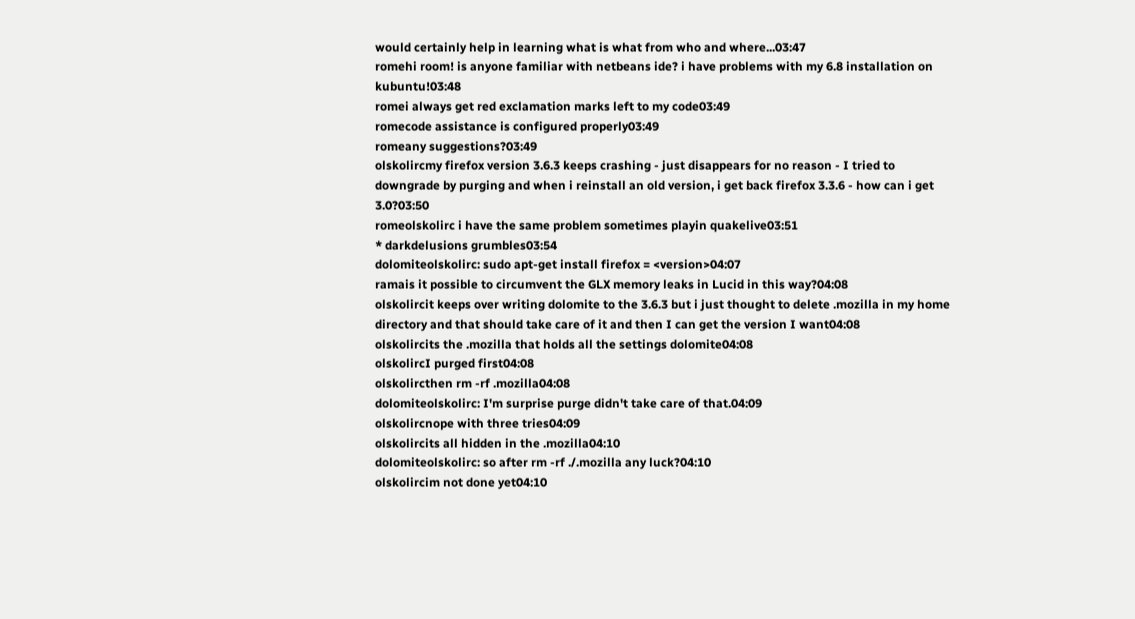would certainly help in learning what is what from who and where...03:47
romehi room! is anyone familiar with netbeans ide? i have problems with my 6.8 installation on kubuntu!03:48
romei always get red exclamation marks left to my code03:49
romecode assistance is configured properly03:49
romeany suggestions?03:49
olskolircmy firefox version 3.6.3 keeps crashing - just disappears for no reason - I tried to downgrade by purging and when i reinstall an old version, i get back firefox 3.3.6 - how can i get 3.0?03:50
romeolskolirc i have the same problem sometimes playin quakelive03:51
* darkdelusions grumbles03:54
dolomiteolskolirc: sudo apt-get install firefox = <version>04:07
ramais it possible to circumvent the GLX memory leaks in Lucid in this way?04:08
olskolircit keeps over writing dolomite to the 3.6.3 but i just thought to delete .mozilla in my home directory and that should take care of it and then I can get the version I want04:08
olskolircits the .mozilla that holds all the settings dolomite04:08
olskolircI purged first04:08
olskolircthen rm -rf .mozilla04:08
dolomiteolskolirc: I'm surprise purge didn't take care of that.04:09
olskolircnope with three tries04:09
olskolircits all hidden in the .mozilla04:10
dolomiteolskolirc: so after rm -rf ./.mozilla any luck?04:10
olskolircim not done yet04:10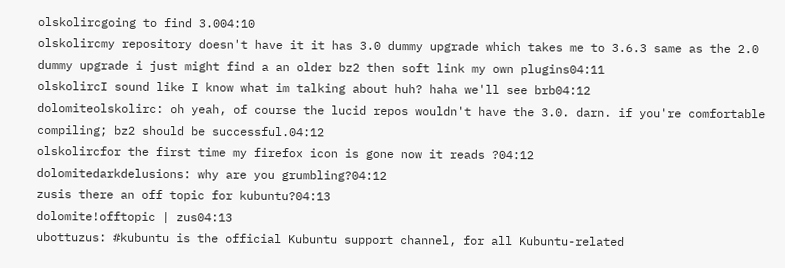olskolircgoing to find 3.004:10
olskolircmy repository doesn't have it it has 3.0 dummy upgrade which takes me to 3.6.3 same as the 2.0 dummy upgrade i just might find a an older bz2 then soft link my own plugins04:11
olskolircI sound like I know what im talking about huh? haha we'll see brb04:12
dolomiteolskolirc: oh yeah, of course the lucid repos wouldn't have the 3.0. darn. if you're comfortable compiling; bz2 should be successful.04:12
olskolircfor the first time my firefox icon is gone now it reads ?04:12
dolomitedarkdelusions: why are you grumbling?04:12
zusis there an off topic for kubuntu?04:13
dolomite!offtopic | zus04:13
ubottuzus: #kubuntu is the official Kubuntu support channel, for all Kubuntu-related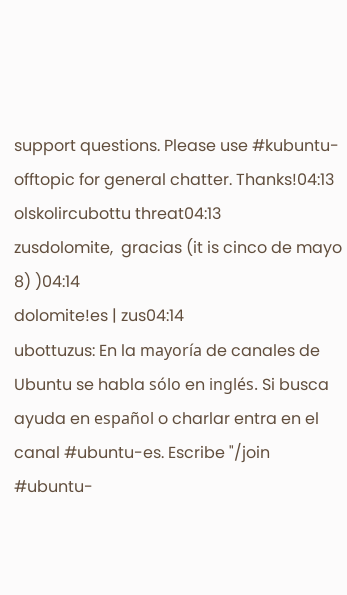support questions. Please use #kubuntu-offtopic for general chatter. Thanks!04:13
olskolircubottu threat04:13
zusdolomite,  gracias (it is cinco de mayo 8) )04:14
dolomite!es | zus04:14
ubottuzus: En la mayoría de canales de Ubuntu se habla sólo en inglés. Si busca ayuda en español o charlar entra en el canal #ubuntu-es. Escribe "/join #ubuntu-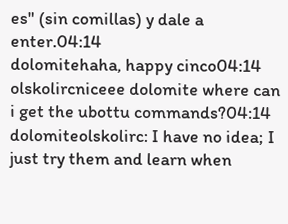es" (sin comillas) y dale a enter.04:14
dolomitehaha, happy cinco04:14
olskolircniceee dolomite where can i get the ubottu commands?04:14
dolomiteolskolirc: I have no idea; I just try them and learn when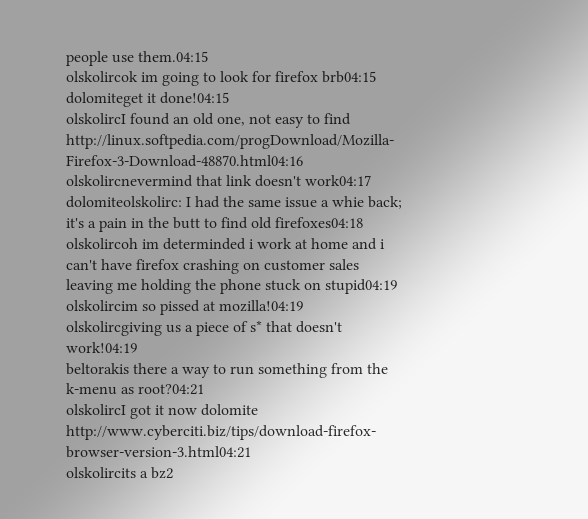people use them.04:15
olskolircok im going to look for firefox brb04:15
dolomiteget it done!04:15
olskolircI found an old one, not easy to find http://linux.softpedia.com/progDownload/Mozilla-Firefox-3-Download-48870.html04:16
olskolircnevermind that link doesn't work04:17
dolomiteolskolirc: I had the same issue a whie back; it's a pain in the butt to find old firefoxes04:18
olskolircoh im determinded i work at home and i can't have firefox crashing on customer sales leaving me holding the phone stuck on stupid04:19
olskolircim so pissed at mozilla!04:19
olskolircgiving us a piece of s* that doesn't work!04:19
beltorakis there a way to run something from the k-menu as root?04:21
olskolircI got it now dolomite http://www.cyberciti.biz/tips/download-firefox-browser-version-3.html04:21
olskolircits a bz2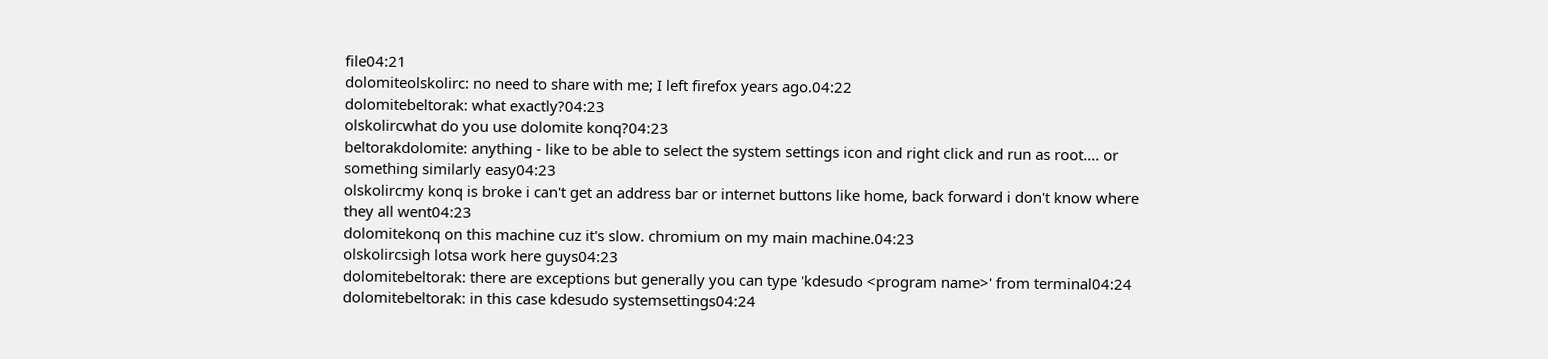file04:21
dolomiteolskolirc: no need to share with me; I left firefox years ago.04:22
dolomitebeltorak: what exactly?04:23
olskolircwhat do you use dolomite konq?04:23
beltorakdolomite: anything - like to be able to select the system settings icon and right click and run as root.... or something similarly easy04:23
olskolircmy konq is broke i can't get an address bar or internet buttons like home, back forward i don't know where they all went04:23
dolomitekonq on this machine cuz it's slow. chromium on my main machine.04:23
olskolircsigh lotsa work here guys04:23
dolomitebeltorak: there are exceptions but generally you can type 'kdesudo <program name>' from terminal04:24
dolomitebeltorak: in this case kdesudo systemsettings04:24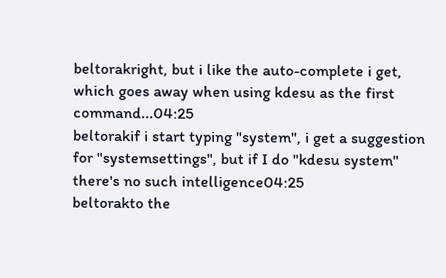beltorakright, but i like the auto-complete i get, which goes away when using kdesu as the first command...04:25
beltorakif i start typing "system", i get a suggestion for "systemsettings", but if I do "kdesu system" there's no such intelligence04:25
beltorakto the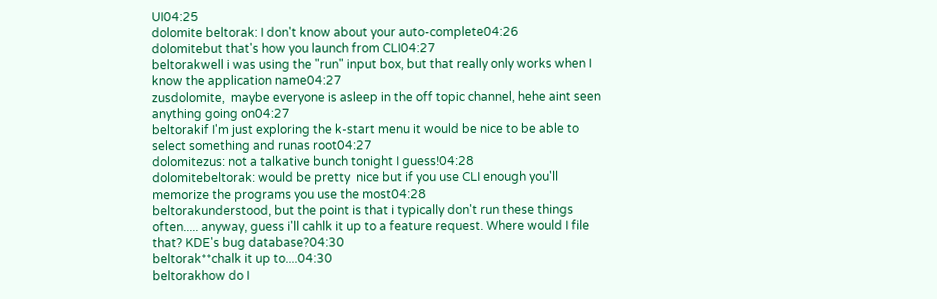UI04:25
dolomite beltorak: I don't know about your auto-complete04:26
dolomitebut that's how you launch from CLI04:27
beltorakwell i was using the "run" input box, but that really only works when I know the application name04:27
zusdolomite,  maybe everyone is asleep in the off topic channel, hehe aint seen anything going on04:27
beltorakif I'm just exploring the k-start menu it would be nice to be able to select something and runas root04:27
dolomitezus: not a talkative bunch tonight I guess!04:28
dolomitebeltorak: would be pretty  nice but if you use CLI enough you'll memorize the programs you use the most04:28
beltorakunderstood, but the point is that i typically don't run these things often..... anyway, guess i'll cahlk it up to a feature request. Where would I file that? KDE's bug database?04:30
beltorak**chalk it up to....04:30
beltorakhow do I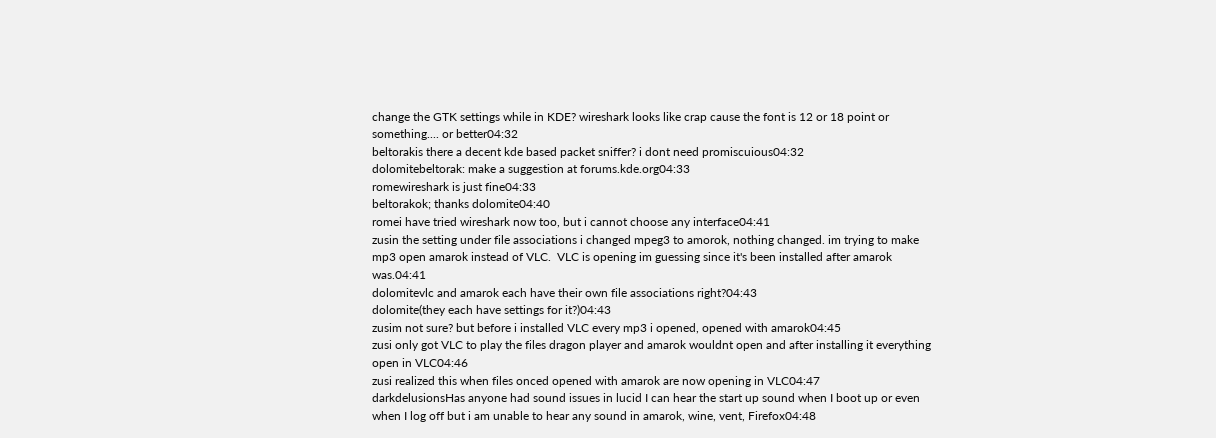change the GTK settings while in KDE? wireshark looks like crap cause the font is 12 or 18 point or something.... or better04:32
beltorakis there a decent kde based packet sniffer? i dont need promiscuious04:32
dolomitebeltorak: make a suggestion at forums.kde.org04:33
romewireshark is just fine04:33
beltorakok; thanks dolomite04:40
romei have tried wireshark now too, but i cannot choose any interface04:41
zusin the setting under file associations i changed mpeg3 to amorok, nothing changed. im trying to make mp3 open amarok instead of VLC.  VLC is opening im guessing since it's been installed after amarok was.04:41
dolomitevlc and amarok each have their own file associations right?04:43
dolomite(they each have settings for it?)04:43
zusim not sure? but before i installed VLC every mp3 i opened, opened with amarok04:45
zusi only got VLC to play the files dragon player and amarok wouldnt open and after installing it everything open in VLC04:46
zusi realized this when files onced opened with amarok are now opening in VLC04:47
darkdelusionsHas anyone had sound issues in lucid I can hear the start up sound when I boot up or even when I log off but i am unable to hear any sound in amarok, wine, vent, Firefox04:48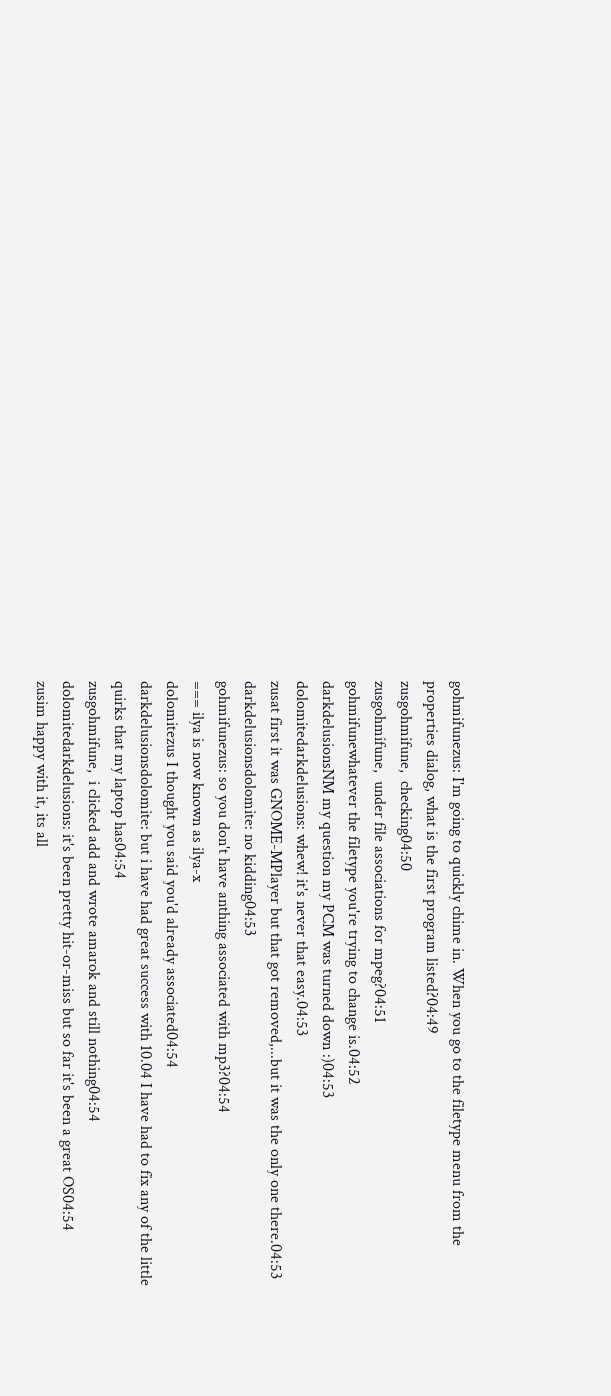gohmifunezus: I'm going to quickly chime in. When you go to the filetype menu from the properties dialog, what is the first program listed?04:49
zusgohmifune,  checking04:50
zusgohmifune,  under file associations for mpeg?04:51
gohmifunewhatever the filetype you're trying to change is.04:52
darkdelusionsNM my question my PCM was turned down :)04:53
dolomitedarkdelusions: whew! it's never that easy.04:53
zusat first it was GNOME-MPlayer but that got removed,...but it was the only one there.04:53
darkdelusionsdolomite: no kidding04:53
gohmifunezus: so you don't have anthing associated with mp3?04:54
=== ilya is now known as ilya-x
dolomitezus I thought you said you'd already associated04:54
darkdelusionsdolomite: but i have had great success with 10.04 I have had to fix any of the little quirks that my laptop has04:54
zusgohmifune,  i clicked add and wrote amarok and still nothing04:54
dolomitedarkdelusions: it's been pretty hit-or-miss but so far it's been a great OS04:54
zusim happy with it, its all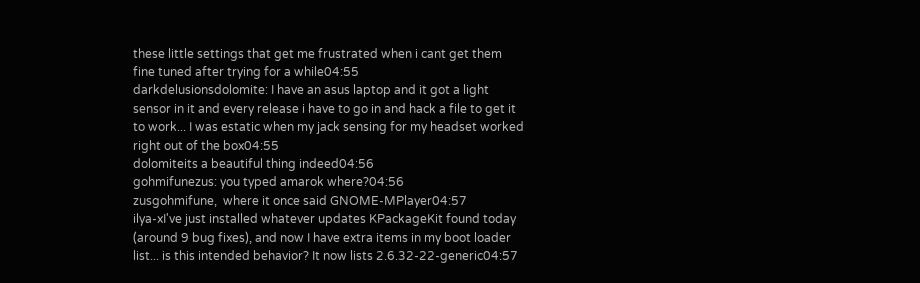these little settings that get me frustrated when i cant get them fine tuned after trying for a while04:55
darkdelusionsdolomite: I have an asus laptop and it got a light sensor in it and every release i have to go in and hack a file to get it to work... I was estatic when my jack sensing for my headset worked right out of the box04:55
dolomiteits a beautiful thing indeed04:56
gohmifunezus: you typed amarok where?04:56
zusgohmifune,  where it once said GNOME-MPlayer04:57
ilya-xI've just installed whatever updates KPackageKit found today (around 9 bug fixes), and now I have extra items in my boot loader list... is this intended behavior? It now lists 2.6.32-22-generic04:57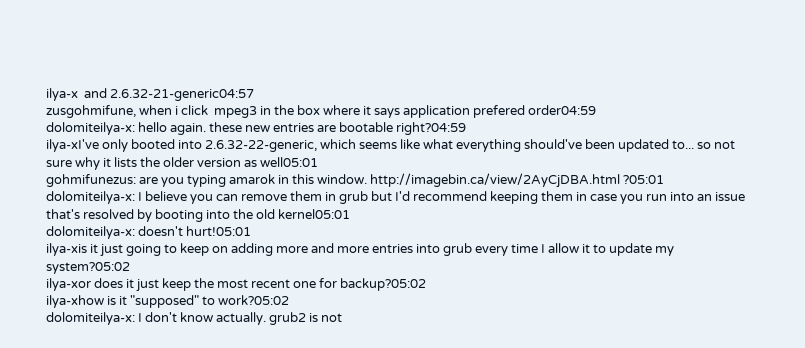ilya-x  and 2.6.32-21-generic04:57
zusgohmifune, when i click  mpeg3 in the box where it says application prefered order04:59
dolomiteilya-x: hello again. these new entries are bootable right?04:59
ilya-xI've only booted into 2.6.32-22-generic, which seems like what everything should've been updated to... so not sure why it lists the older version as well05:01
gohmifunezus: are you typing amarok in this window. http://imagebin.ca/view/2AyCjDBA.html ?05:01
dolomiteilya-x: I believe you can remove them in grub but I'd recommend keeping them in case you run into an issue that's resolved by booting into the old kernel05:01
dolomiteilya-x: doesn't hurt!05:01
ilya-xis it just going to keep on adding more and more entries into grub every time I allow it to update my system?05:02
ilya-xor does it just keep the most recent one for backup?05:02
ilya-xhow is it "supposed" to work?05:02
dolomiteilya-x: I don't know actually. grub2 is not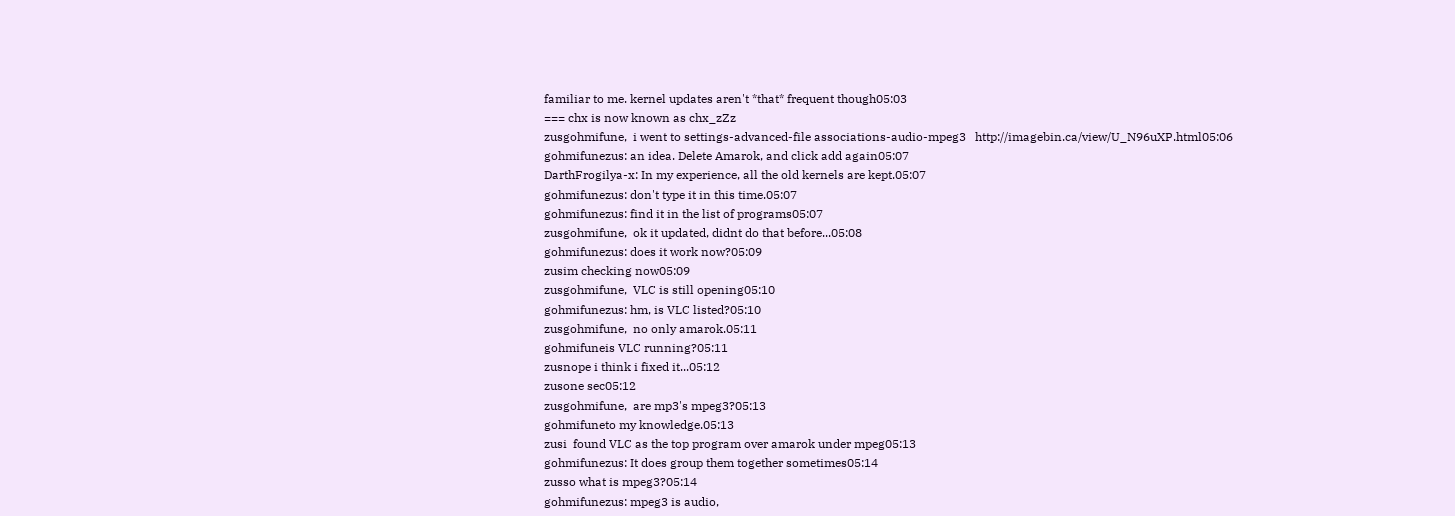familiar to me. kernel updates aren't *that* frequent though05:03
=== chx is now known as chx_zZz
zusgohmifune,  i went to settings-advanced-file associations-audio-mpeg3   http://imagebin.ca/view/U_N96uXP.html05:06
gohmifunezus: an idea. Delete Amarok, and click add again05:07
DarthFrogilya-x: In my experience, all the old kernels are kept.05:07
gohmifunezus: don't type it in this time.05:07
gohmifunezus: find it in the list of programs05:07
zusgohmifune,  ok it updated, didnt do that before...05:08
gohmifunezus: does it work now?05:09
zusim checking now05:09
zusgohmifune,  VLC is still opening05:10
gohmifunezus: hm, is VLC listed?05:10
zusgohmifune,  no only amarok.05:11
gohmifuneis VLC running?05:11
zusnope i think i fixed it...05:12
zusone sec05:12
zusgohmifune,  are mp3's mpeg3?05:13
gohmifuneto my knowledge.05:13
zusi  found VLC as the top program over amarok under mpeg05:13
gohmifunezus: It does group them together sometimes05:14
zusso what is mpeg3?05:14
gohmifunezus: mpeg3 is audio,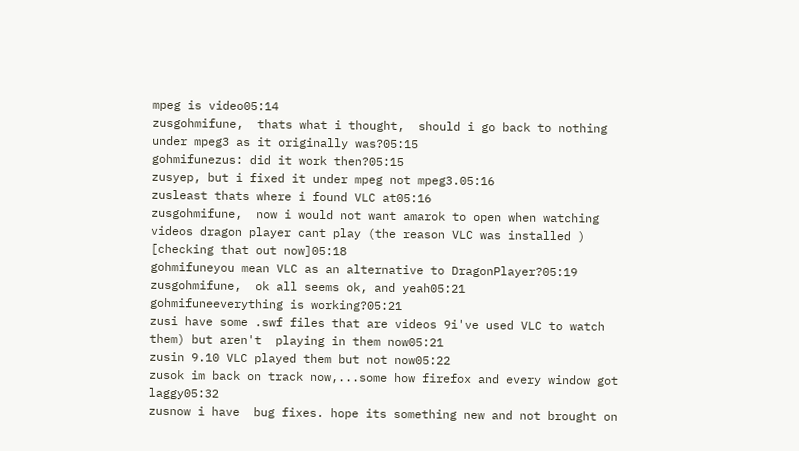mpeg is video05:14
zusgohmifune,  thats what i thought,  should i go back to nothing under mpeg3 as it originally was?05:15
gohmifunezus: did it work then?05:15
zusyep, but i fixed it under mpeg not mpeg3.05:16
zusleast thats where i found VLC at05:16
zusgohmifune,  now i would not want amarok to open when watching videos dragon player cant play (the reason VLC was installed ) [checking that out now]05:18
gohmifuneyou mean VLC as an alternative to DragonPlayer?05:19
zusgohmifune,  ok all seems ok, and yeah05:21
gohmifuneeverything is working?05:21
zusi have some .swf files that are videos 9i've used VLC to watch them) but aren't  playing in them now05:21
zusin 9.10 VLC played them but not now05:22
zusok im back on track now,...some how firefox and every window got laggy05:32
zusnow i have  bug fixes. hope its something new and not brought on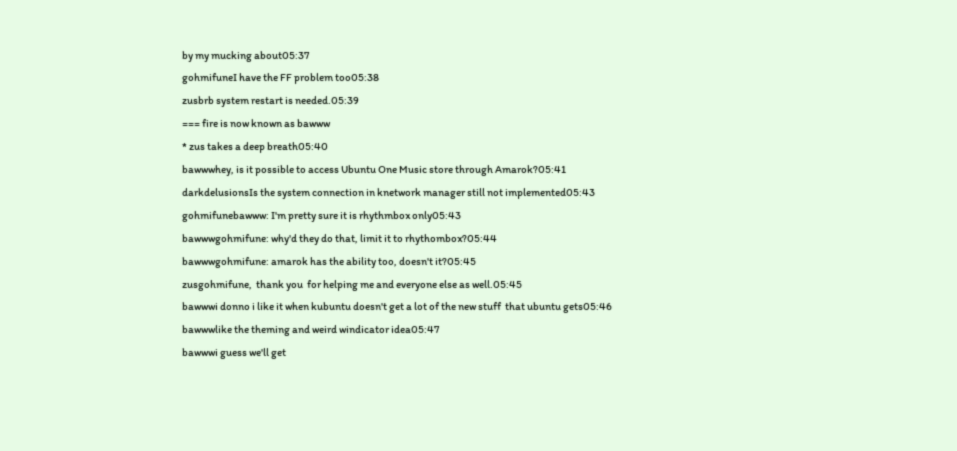by my mucking about05:37
gohmifuneI have the FF problem too05:38
zusbrb system restart is needed.05:39
=== fire is now known as bawww
* zus takes a deep breath05:40
bawwwhey, is it possible to access Ubuntu One Music store through Amarok?05:41
darkdelusionsIs the system connection in knetwork manager still not implemented05:43
gohmifunebawww: I'm pretty sure it is rhythmbox only05:43
bawwwgohmifune: why'd they do that, limit it to rhythombox?05:44
bawwwgohmifune: amarok has the ability too, doesn't it?05:45
zusgohmifune,  thank you  for helping me and everyone else as well.05:45
bawwwi donno i like it when kubuntu doesn't get a lot of the new stuff  that ubuntu gets05:46
bawwwlike the theming and weird windicator idea05:47
bawwwi guess we'll get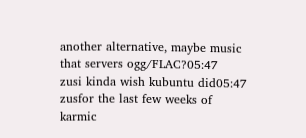another alternative, maybe music that servers ogg/FLAC?05:47
zusi kinda wish kubuntu did05:47
zusfor the last few weeks of karmic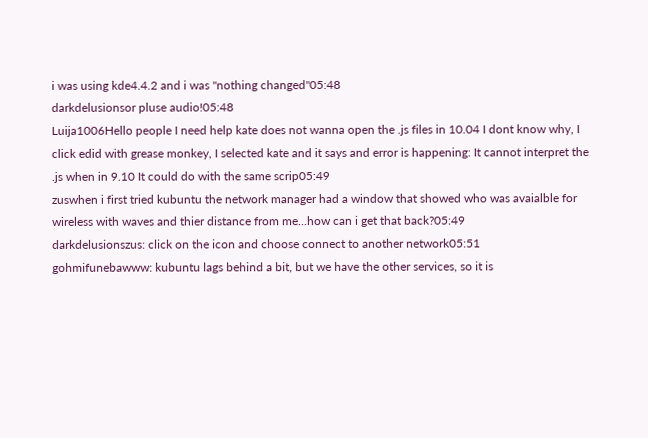i was using kde4.4.2 and i was "nothing changed"05:48
darkdelusionsor pluse audio!05:48
Luija1006Hello people I need help kate does not wanna open the .js files in 10.04 I dont know why, I click edid with grease monkey, I selected kate and it says and error is happening: It cannot interpret the .js when in 9.10 It could do with the same scrip05:49
zuswhen i first tried kubuntu the network manager had a window that showed who was avaialble for wireless with waves and thier distance from me...how can i get that back?05:49
darkdelusionszus: click on the icon and choose connect to another network05:51
gohmifunebawww: kubuntu lags behind a bit, but we have the other services, so it is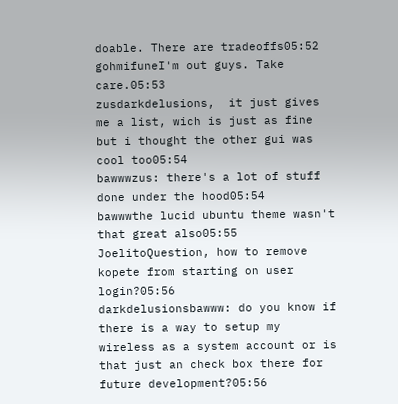doable. There are tradeoffs05:52
gohmifuneI'm out guys. Take care.05:53
zusdarkdelusions,  it just gives me a list, wich is just as fine but i thought the other gui was cool too05:54
bawwwzus: there's a lot of stuff done under the hood05:54
bawwwthe lucid ubuntu theme wasn't that great also05:55
JoelitoQuestion, how to remove kopete from starting on user login?05:56
darkdelusionsbawww: do you know if there is a way to setup my wireless as a system account or is that just an check box there for future development?05:56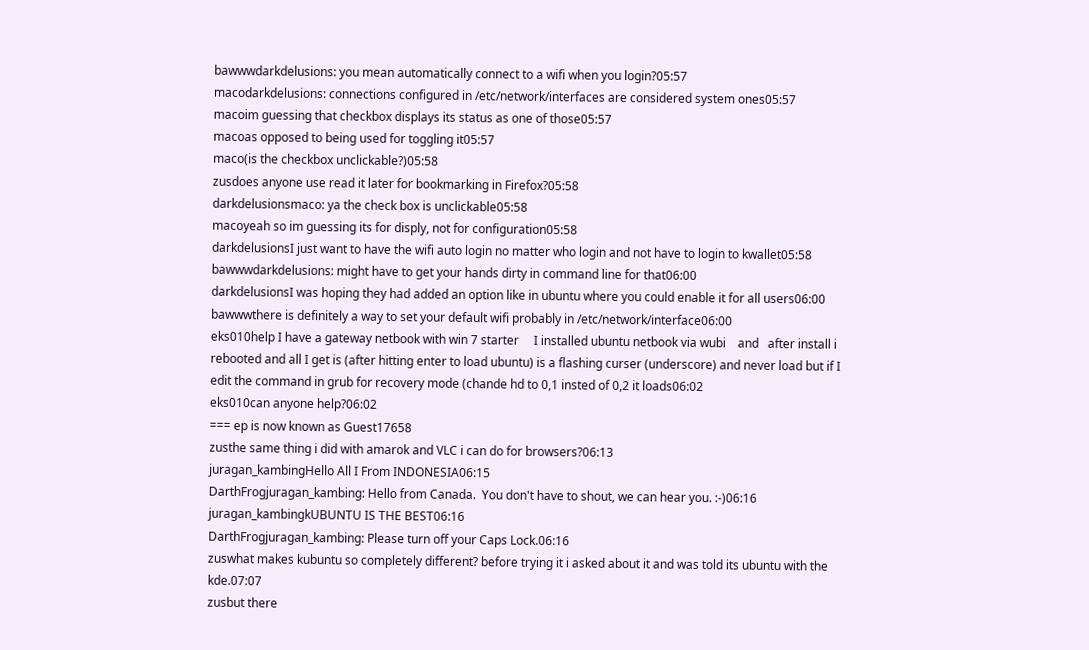bawwwdarkdelusions: you mean automatically connect to a wifi when you login?05:57
macodarkdelusions: connections configured in /etc/network/interfaces are considered system ones05:57
macoim guessing that checkbox displays its status as one of those05:57
macoas opposed to being used for toggling it05:57
maco(is the checkbox unclickable?)05:58
zusdoes anyone use read it later for bookmarking in Firefox?05:58
darkdelusionsmaco: ya the check box is unclickable05:58
macoyeah so im guessing its for disply, not for configuration05:58
darkdelusionsI just want to have the wifi auto login no matter who login and not have to login to kwallet05:58
bawwwdarkdelusions: might have to get your hands dirty in command line for that06:00
darkdelusionsI was hoping they had added an option like in ubuntu where you could enable it for all users06:00
bawwwthere is definitely a way to set your default wifi probably in /etc/network/interface06:00
eks010help I have a gateway netbook with win 7 starter     I installed ubuntu netbook via wubi    and   after install i rebooted and all I get is (after hitting enter to load ubuntu) is a flashing curser (underscore) and never load but if I edit the command in grub for recovery mode (chande hd to 0,1 insted of 0,2 it loads06:02
eks010can anyone help?06:02
=== ep is now known as Guest17658
zusthe same thing i did with amarok and VLC i can do for browsers?06:13
juragan_kambingHello All I From INDONESIA06:15
DarthFrogjuragan_kambing: Hello from Canada.  You don't have to shout, we can hear you. :-)06:16
juragan_kambingkUBUNTU IS THE BEST06:16
DarthFrogjuragan_kambing: Please turn off your Caps Lock.06:16
zuswhat makes kubuntu so completely different? before trying it i asked about it and was told its ubuntu with the kde.07:07
zusbut there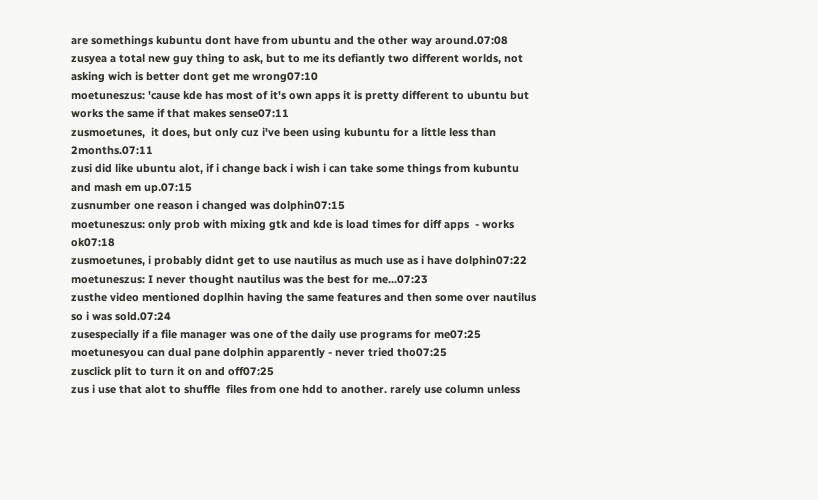are somethings kubuntu dont have from ubuntu and the other way around.07:08
zusyea a total new guy thing to ask, but to me its defiantly two different worlds, not asking wich is better dont get me wrong07:10
moetuneszus: 'cause kde has most of it's own apps it is pretty different to ubuntu but works the same if that makes sense07:11
zusmoetunes,  it does, but only cuz i've been using kubuntu for a little less than 2months.07:11
zusi did like ubuntu alot, if i change back i wish i can take some things from kubuntu and mash em up.07:15
zusnumber one reason i changed was dolphin07:15
moetuneszus: only prob with mixing gtk and kde is load times for diff apps  - works ok07:18
zusmoetunes, i probably didnt get to use nautilus as much use as i have dolphin07:22
moetuneszus: I never thought nautilus was the best for me...07:23
zusthe video mentioned doplhin having the same features and then some over nautilus so i was sold.07:24
zusespecially if a file manager was one of the daily use programs for me07:25
moetunesyou can dual pane dolphin apparently - never tried tho07:25
zusclick plit to turn it on and off07:25
zus i use that alot to shuffle  files from one hdd to another. rarely use column unless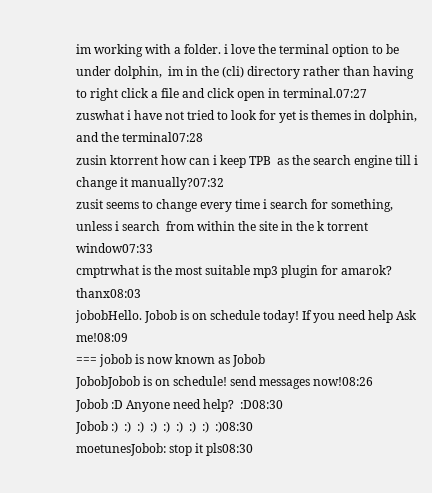im working with a folder. i love the terminal option to be under dolphin,  im in the (cli) directory rather than having to right click a file and click open in terminal.07:27
zuswhat i have not tried to look for yet is themes in dolphin, and the terminal07:28
zusin ktorrent how can i keep TPB  as the search engine till i change it manually?07:32
zusit seems to change every time i search for something, unless i search  from within the site in the k torrent window07:33
cmptrwhat is the most suitable mp3 plugin for amarok? thanx08:03
jobobHello. Jobob is on schedule today! If you need help Ask me!08:09
=== jobob is now known as Jobob
JobobJobob is on schedule! send messages now!08:26
Jobob :D Anyone need help?  :D08:30
Jobob :)  :)  :)  :)  :)  :)  :)  :)  :)08:30
moetunesJobob: stop it pls08:30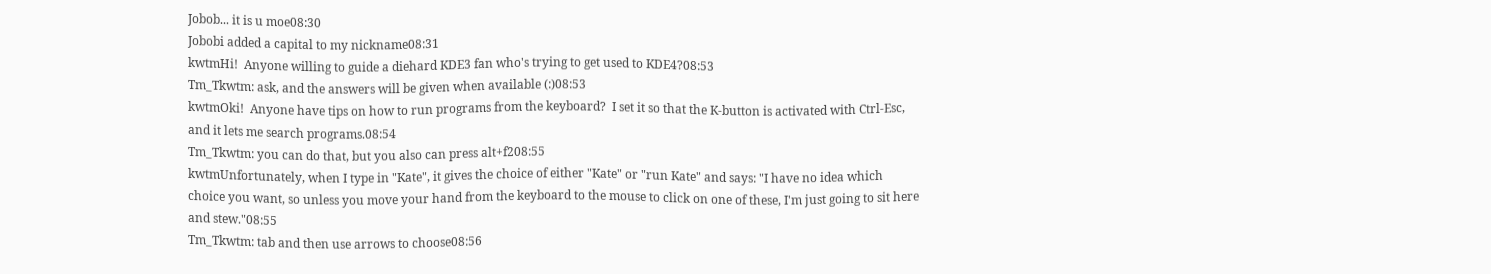Jobob... it is u moe08:30
Jobobi added a capital to my nickname08:31
kwtmHi!  Anyone willing to guide a diehard KDE3 fan who's trying to get used to KDE4?08:53
Tm_Tkwtm: ask, and the answers will be given when available (:)08:53
kwtmOki!  Anyone have tips on how to run programs from the keyboard?  I set it so that the K-button is activated with Ctrl-Esc, and it lets me search programs.08:54
Tm_Tkwtm: you can do that, but you also can press alt+f208:55
kwtmUnfortunately, when I type in "Kate", it gives the choice of either "Kate" or "run Kate" and says: "I have no idea which choice you want, so unless you move your hand from the keyboard to the mouse to click on one of these, I'm just going to sit here and stew."08:55
Tm_Tkwtm: tab and then use arrows to choose08:56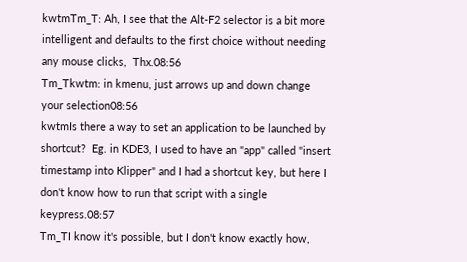kwtmTm_T: Ah, I see that the Alt-F2 selector is a bit more intelligent and defaults to the first choice without needing any mouse clicks,  Thx.08:56
Tm_Tkwtm: in kmenu, just arrows up and down change your selection08:56
kwtmIs there a way to set an application to be launched by shortcut?  Eg. in KDE3, I used to have an "app" called "insert timestamp into Klipper" and I had a shortcut key, but here I don't know how to run that script with a single keypress.08:57
Tm_TI know it's possible, but I don't know exactly how,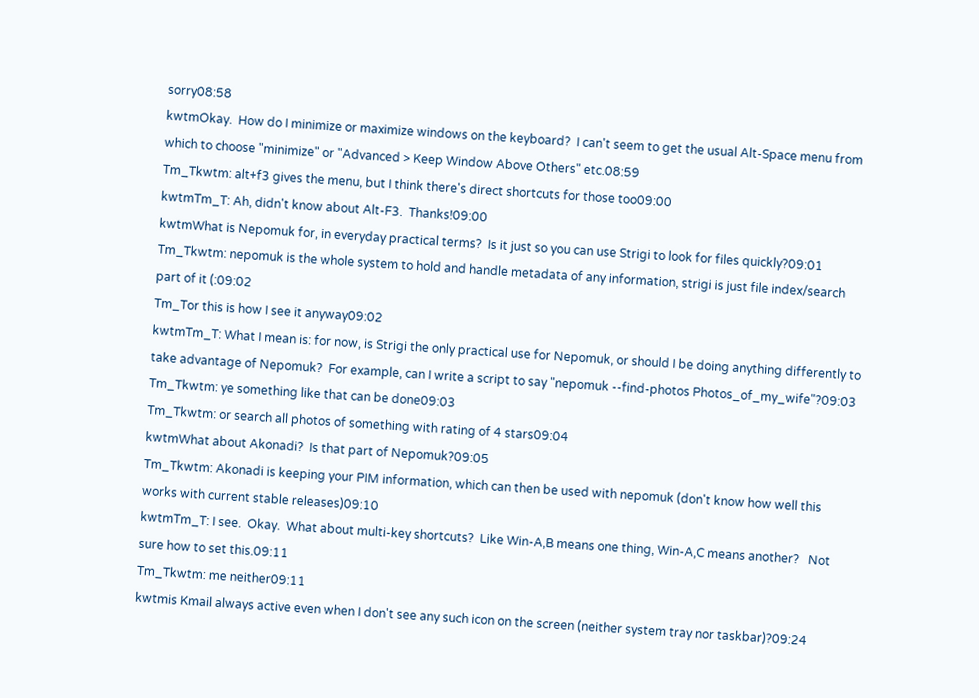sorry08:58
kwtmOkay.  How do I minimize or maximize windows on the keyboard?  I can't seem to get the usual Alt-Space menu from which to choose "minimize" or "Advanced > Keep Window Above Others" etc.08:59
Tm_Tkwtm: alt+f3 gives the menu, but I think there's direct shortcuts for those too09:00
kwtmTm_T: Ah, didn't know about Alt-F3.  Thanks!09:00
kwtmWhat is Nepomuk for, in everyday practical terms?  Is it just so you can use Strigi to look for files quickly?09:01
Tm_Tkwtm: nepomuk is the whole system to hold and handle metadata of any information, strigi is just file index/search part of it (:09:02
Tm_Tor this is how I see it anyway09:02
kwtmTm_T: What I mean is: for now, is Strigi the only practical use for Nepomuk, or should I be doing anything differently to take advantage of Nepomuk?  For example, can I write a script to say "nepomuk --find-photos Photos_of_my_wife"?09:03
Tm_Tkwtm: ye something like that can be done09:03
Tm_Tkwtm: or search all photos of something with rating of 4 stars09:04
kwtmWhat about Akonadi?  Is that part of Nepomuk?09:05
Tm_Tkwtm: Akonadi is keeping your PIM information, which can then be used with nepomuk (don't know how well this works with current stable releases)09:10
kwtmTm_T: I see.  Okay.  What about multi-key shortcuts?  Like Win-A,B means one thing, Win-A,C means another?   Not sure how to set this.09:11
Tm_Tkwtm: me neither09:11
kwtmis Kmail always active even when I don't see any such icon on the screen (neither system tray nor taskbar)?09:24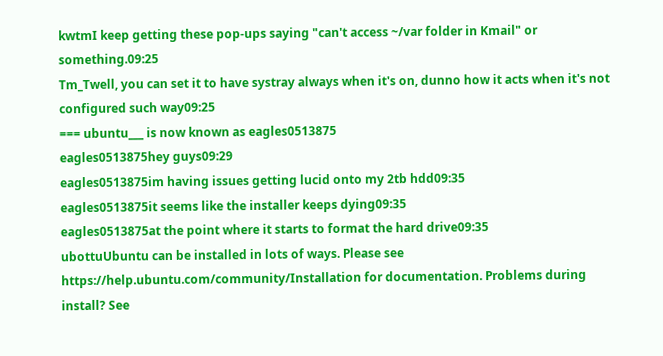kwtmI keep getting these pop-ups saying "can't access ~/var folder in Kmail" or something.09:25
Tm_Twell, you can set it to have systray always when it's on, dunno how it acts when it's not configured such way09:25
=== ubuntu___ is now known as eagles0513875
eagles0513875hey guys09:29
eagles0513875im having issues getting lucid onto my 2tb hdd09:35
eagles0513875it seems like the installer keeps dying09:35
eagles0513875at the point where it starts to format the hard drive09:35
ubottuUbuntu can be installed in lots of ways. Please see https://help.ubuntu.com/community/Installation for documentation. Problems during install? See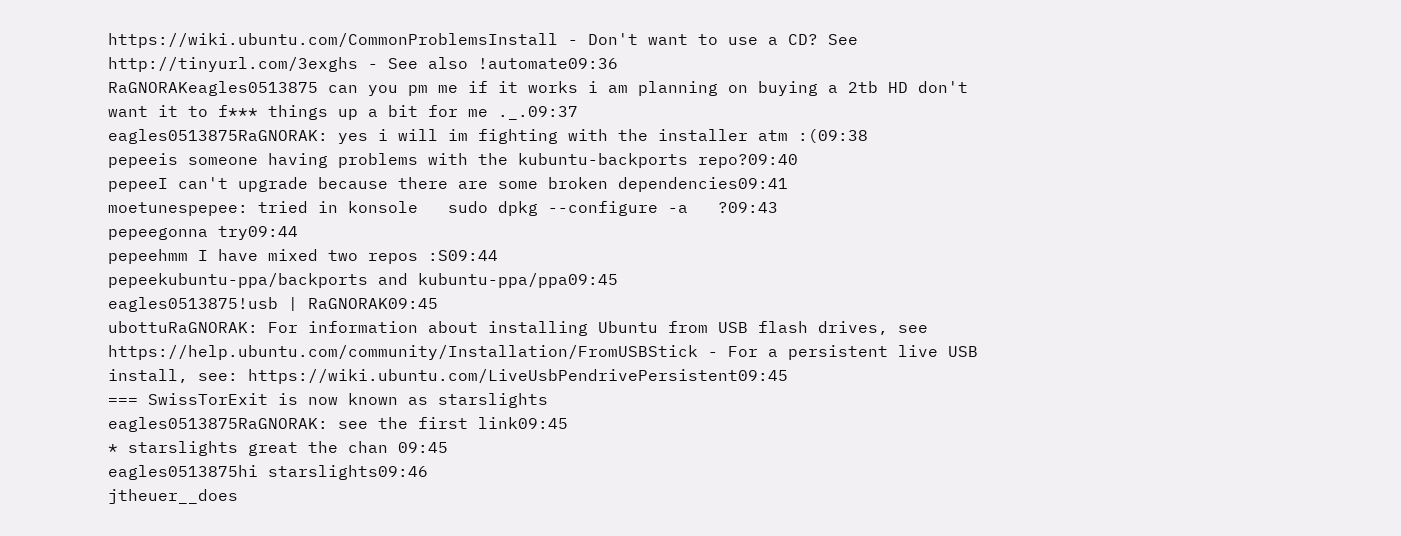https://wiki.ubuntu.com/CommonProblemsInstall - Don't want to use a CD? See http://tinyurl.com/3exghs - See also !automate09:36
RaGNORAKeagles0513875 can you pm me if it works i am planning on buying a 2tb HD don't want it to f*** things up a bit for me ._.09:37
eagles0513875RaGNORAK: yes i will im fighting with the installer atm :(09:38
pepeeis someone having problems with the kubuntu-backports repo?09:40
pepeeI can't upgrade because there are some broken dependencies09:41
moetunespepee: tried in konsole   sudo dpkg --configure -a   ?09:43
pepeegonna try09:44
pepeehmm I have mixed two repos :S09:44
pepeekubuntu-ppa/backports and kubuntu-ppa/ppa09:45
eagles0513875!usb | RaGNORAK09:45
ubottuRaGNORAK: For information about installing Ubuntu from USB flash drives, see https://help.ubuntu.com/community/Installation/FromUSBStick - For a persistent live USB install, see: https://wiki.ubuntu.com/LiveUsbPendrivePersistent09:45
=== SwissTorExit is now known as starslights
eagles0513875RaGNORAK: see the first link09:45
* starslights great the chan 09:45
eagles0513875hi starslights09:46
jtheuer__does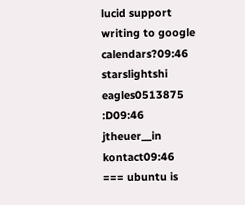lucid support writing to google calendars?09:46
starslightshi eagles0513875 :D09:46
jtheuer__in kontact09:46
=== ubuntu is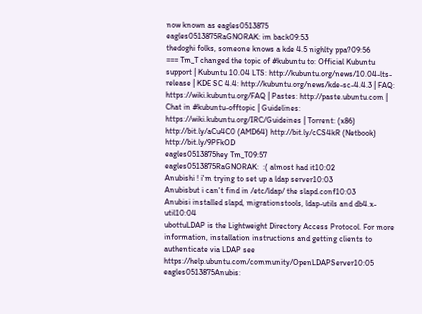now known as eagles0513875
eagles0513875RaGNORAK: im back09:53
thedoghi folks, someone knows a kde 4.5 nighlty ppa?09:56
=== Tm_T changed the topic of #kubuntu to: Official Kubuntu support | Kubuntu 10.04 LTS: http://kubuntu.org/news/10.04-lts-release | KDE SC 4.4: http://kubuntu.org/news/kde-sc-4.4.3 | FAQ: https://wiki.kubuntu.org/FAQ | Pastes: http://paste.ubuntu.com | Chat in #kubuntu-offtopic | Guidelines: https://wiki.kubuntu.org/IRC/Guideines | Torrent: (x86) http://bit.ly/aCu4C0 (AMD64) http://bit.ly/cCS4kR (Netbook) http://bit.ly/9PFkOD
eagles0513875hey Tm_T09:57
eagles0513875RaGNORAK:  :( almost had it10:02
Anubishi ! i'm trying to set up a ldap server10:03
Anubisbut i can't find in /etc/ldap/ the slapd.conf10:03
Anubisi installed slapd, migrationstools, ldap-utils and db4.x-util10:04
ubottuLDAP is the Lightweight Directory Access Protocol. For more information, installation instructions and getting clients to authenticate via LDAP see https://help.ubuntu.com/community/OpenLDAPServer10:05
eagles0513875Anubis: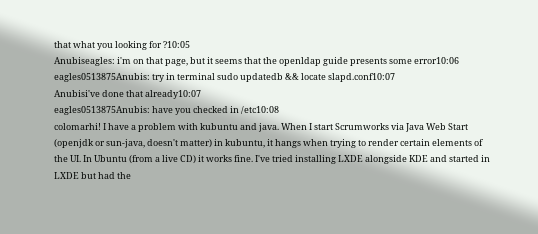that what you looking for ?10:05
Anubiseagles: i'm on that page, but it seems that the openldap guide presents some error10:06
eagles0513875Anubis: try in terminal sudo updatedb && locate slapd.conf10:07
Anubisi've done that already10:07
eagles0513875Anubis: have you checked in /etc10:08
colomarhi! I have a problem with kubuntu and java. When I start Scrumworks via Java Web Start (openjdk or sun-java, doesn't matter) in kubuntu, it hangs when trying to render certain elements of the UI. In Ubuntu (from a live CD) it works fine. I've tried installing LXDE alongside KDE and started in LXDE but had the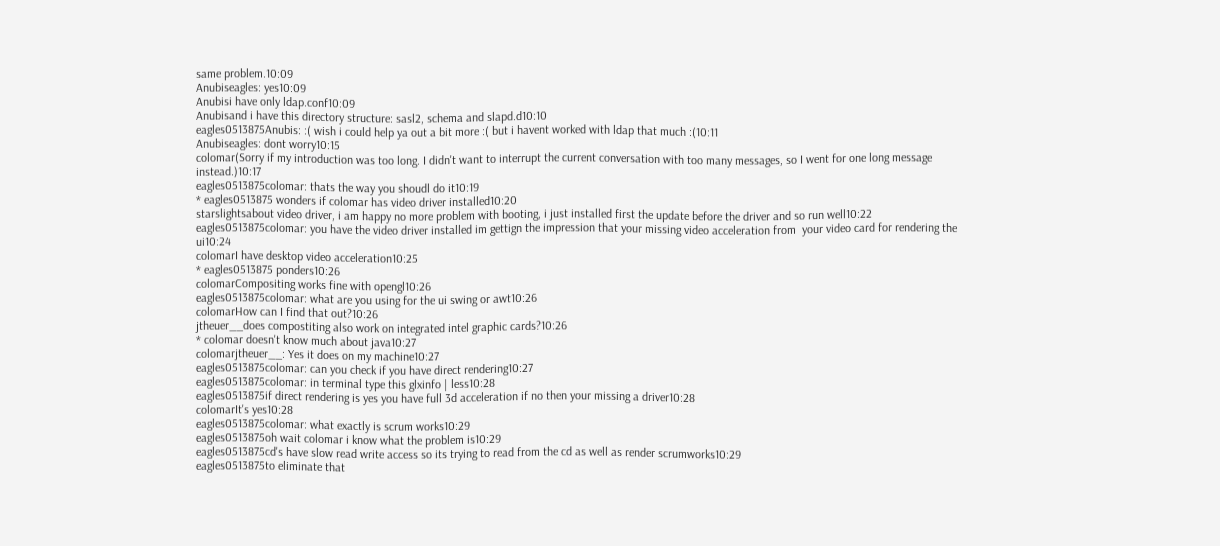same problem.10:09
Anubiseagles: yes10:09
Anubisi have only ldap.conf10:09
Anubisand i have this directory structure: sasl2, schema and slapd.d10:10
eagles0513875Anubis: :( wish i could help ya out a bit more :( but i havent worked with ldap that much :(10:11
Anubiseagles: dont worry10:15
colomar(Sorry if my introduction was too long. I didn't want to interrupt the current conversation with too many messages, so I went for one long message instead.)10:17
eagles0513875colomar: thats the way you shoudl do it10:19
* eagles0513875 wonders if colomar has video driver installed10:20
starslightsabout video driver, i am happy no more problem with booting, i just installed first the update before the driver and so run well10:22
eagles0513875colomar: you have the video driver installed im gettign the impression that your missing video acceleration from  your video card for rendering the ui10:24
colomarI have desktop video acceleration10:25
* eagles0513875 ponders10:26
colomarCompositing works fine with opengl10:26
eagles0513875colomar: what are you using for the ui swing or awt10:26
colomarHow can I find that out?10:26
jtheuer__does compostiting also work on integrated intel graphic cards?10:26
* colomar doesn't know much about java10:27
colomarjtheuer__: Yes it does on my machine10:27
eagles0513875colomar: can you check if you have direct rendering10:27
eagles0513875colomar: in terminal type this glxinfo | less10:28
eagles0513875if direct rendering is yes you have full 3d acceleration if no then your missing a driver10:28
colomarIt's yes10:28
eagles0513875colomar: what exactly is scrum works10:29
eagles0513875oh wait colomar i know what the problem is10:29
eagles0513875cd's have slow read write access so its trying to read from the cd as well as render scrumworks10:29
eagles0513875to eliminate that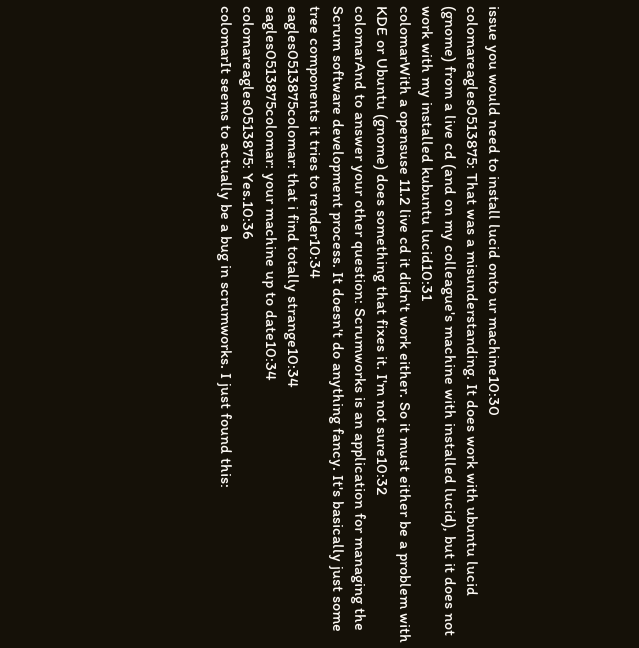issue you would need to install lucid onto ur machine10:30
colomareagles0513875: That was a misunderstanding. It does work with ubuntu lucid (gnome) from a live cd (and on my colleague's machine with installed lucid), but it does not work with my installed kubuntu lucid10:31
colomarWith a opensuse 11.2 live cd it didn't work either. So it must either be a problem with KDE or Ubuntu (gnome) does something that fixes it. I'm not sure10:32
colomarAnd to answer your other question: Scrumworks is an application for managing the Scrum software development process. It doesn't do anything fancy. It's basically just some tree components it tries to render10:34
eagles0513875colomar: that i find totally strange10:34
eagles0513875colomar: your machine up to date10:34
colomareagles0513875: Yes.10:36
colomarIt seems to actually be a bug in scrumworks. I just found this: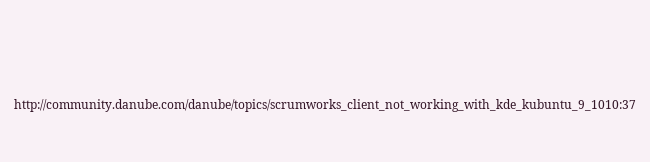http://community.danube.com/danube/topics/scrumworks_client_not_working_with_kde_kubuntu_9_1010:37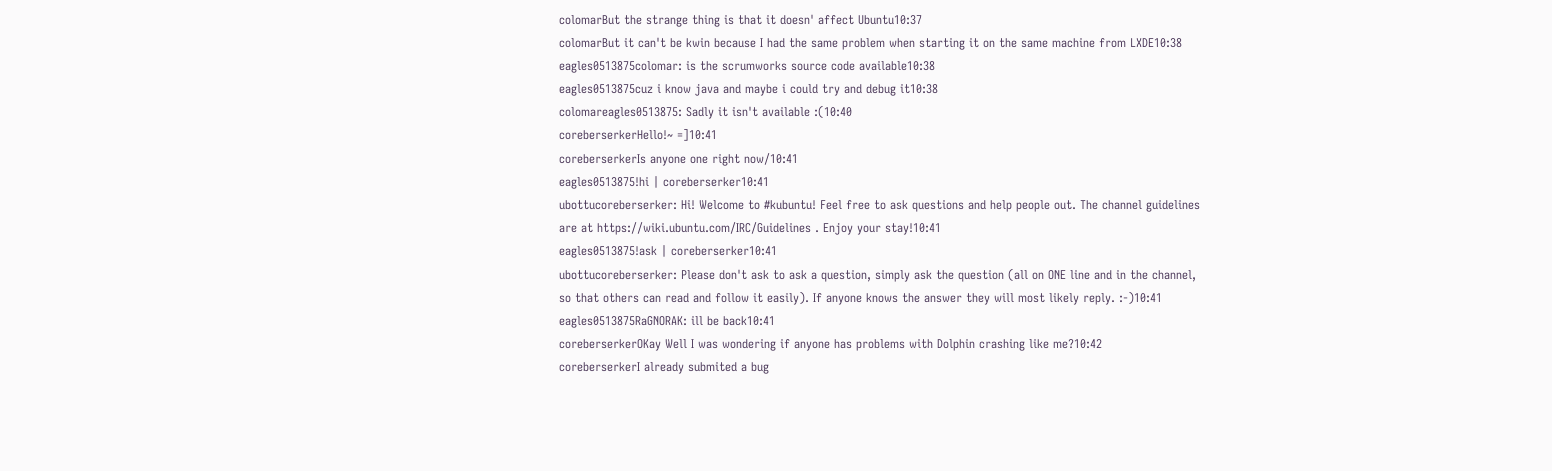colomarBut the strange thing is that it doesn' affect Ubuntu10:37
colomarBut it can't be kwin because I had the same problem when starting it on the same machine from LXDE10:38
eagles0513875colomar: is the scrumworks source code available10:38
eagles0513875cuz i know java and maybe i could try and debug it10:38
colomareagles0513875: Sadly it isn't available :(10:40
coreberserkerHello!~ =]10:41
coreberserkerIs anyone one right now/10:41
eagles0513875!hi | coreberserker10:41
ubottucoreberserker: Hi! Welcome to #kubuntu! Feel free to ask questions and help people out. The channel guidelines are at https://wiki.ubuntu.com/IRC/Guidelines . Enjoy your stay!10:41
eagles0513875!ask | coreberserker10:41
ubottucoreberserker: Please don't ask to ask a question, simply ask the question (all on ONE line and in the channel, so that others can read and follow it easily). If anyone knows the answer they will most likely reply. :-)10:41
eagles0513875RaGNORAK: ill be back10:41
coreberserkerOKay Well I was wondering if anyone has problems with Dolphin crashing like me?10:42
coreberserkerI already submited a bug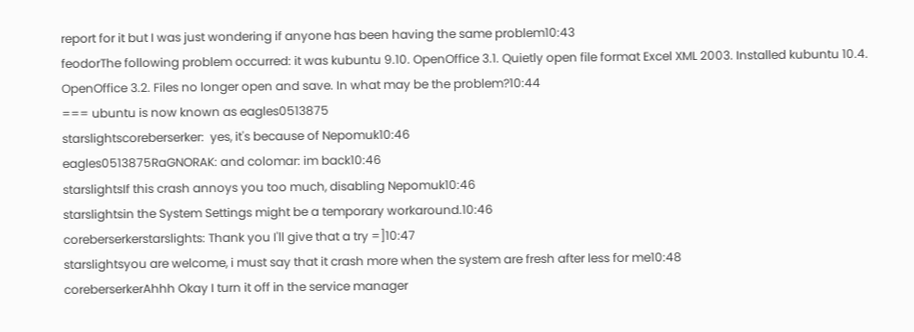report for it but I was just wondering if anyone has been having the same problem10:43
feodorThe following problem occurred: it was kubuntu 9.10. OpenOffice 3.1. Quietly open file format Excel XML 2003. Installed kubuntu 10.4. OpenOffice 3.2. Files no longer open and save. In what may be the problem?10:44
=== ubuntu is now known as eagles0513875
starslightscoreberserker:  yes, it's because of Nepomuk10:46
eagles0513875RaGNORAK: and colomar: im back10:46
starslightsIf this crash annoys you too much, disabling Nepomuk10:46
starslightsin the System Settings might be a temporary workaround.10:46
coreberserkerstarslights: Thank you I'll give that a try =]10:47
starslightsyou are welcome, i must say that it crash more when the system are fresh after less for me10:48
coreberserkerAhhh Okay I turn it off in the service manager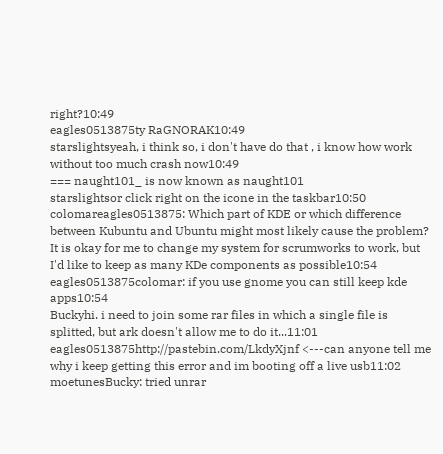right?10:49
eagles0513875ty RaGNORAK10:49
starslightsyeah, i think so, i don't have do that , i know how work without too much crash now10:49
=== naught101_ is now known as naught101
starslightsor click right on the icone in the taskbar10:50
colomareagles0513875: Which part of KDE or which difference between Kubuntu and Ubuntu might most likely cause the problem? It is okay for me to change my system for scrumworks to work, but I'd like to keep as many KDe components as possible10:54
eagles0513875colomar: if you use gnome you can still keep kde apps10:54
Buckyhi. i need to join some rar files in which a single file is splitted, but ark doesn't allow me to do it...11:01
eagles0513875http://pastebin.com/LkdyXjnf <---can anyone tell me why i keep getting this error and im booting off a live usb11:02
moetunesBucky: tried unrar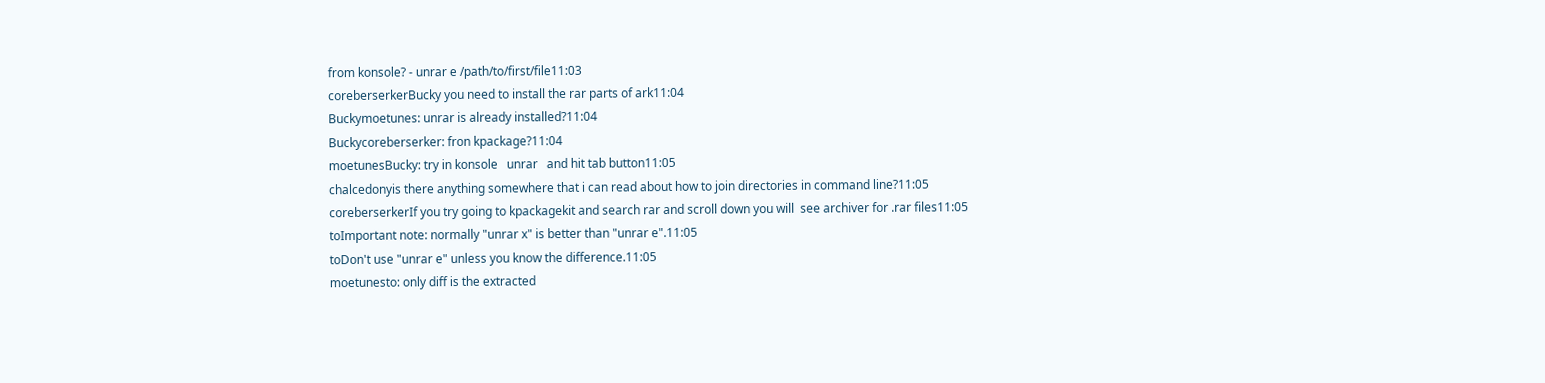from konsole? - unrar e /path/to/first/file11:03
coreberserkerBucky you need to install the rar parts of ark11:04
Buckymoetunes: unrar is already installed?11:04
Buckycoreberserker: fron kpackage?11:04
moetunesBucky: try in konsole   unrar   and hit tab button11:05
chalcedonyis there anything somewhere that i can read about how to join directories in command line?11:05
coreberserkerIf you try going to kpackagekit and search rar and scroll down you will  see archiver for .rar files11:05
toImportant note: normally "unrar x" is better than "unrar e".11:05
toDon't use "unrar e" unless you know the difference.11:05
moetunesto: only diff is the extracted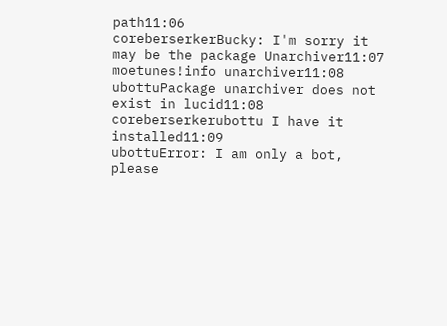path11:06
coreberserkerBucky: I'm sorry it may be the package Unarchiver11:07
moetunes!info unarchiver11:08
ubottuPackage unarchiver does not exist in lucid11:08
coreberserkerubottu I have it installed11:09
ubottuError: I am only a bot, please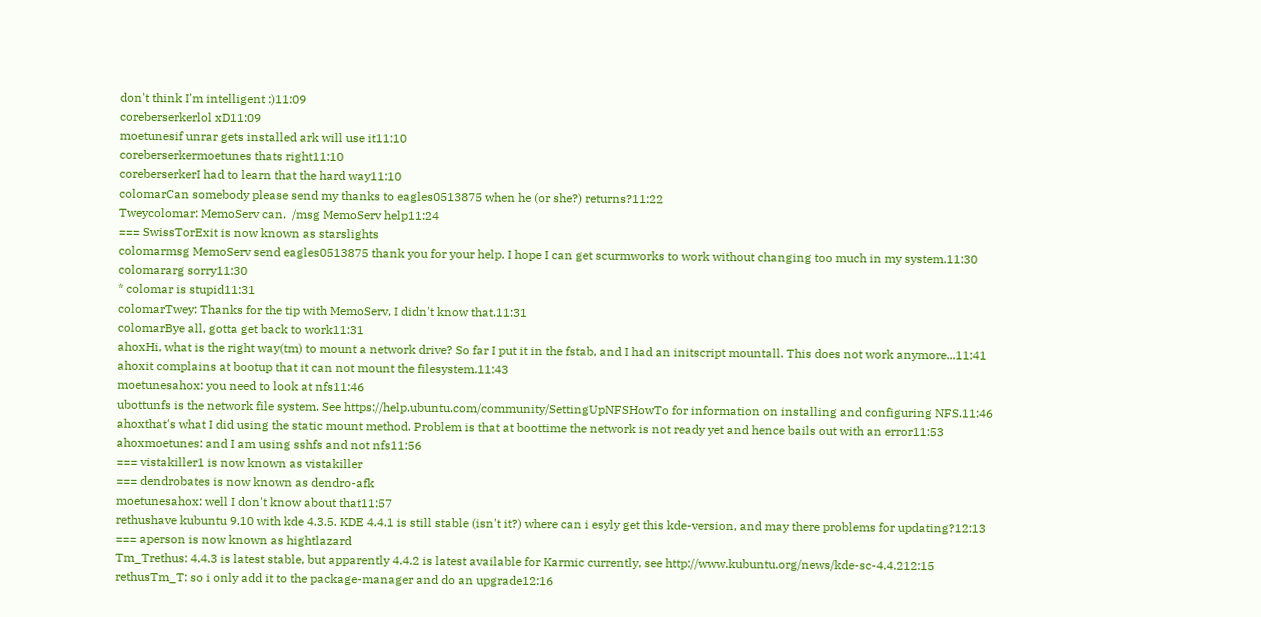don't think I'm intelligent :)11:09
coreberserkerlol xD11:09
moetunesif unrar gets installed ark will use it11:10
coreberserkermoetunes thats right11:10
coreberserkerI had to learn that the hard way11:10
colomarCan somebody please send my thanks to eagles0513875 when he (or she?) returns?11:22
Tweycolomar: MemoServ can.  /msg MemoServ help11:24
=== SwissTorExit is now known as starslights
colomarmsg MemoServ send eagles0513875 thank you for your help. I hope I can get scurmworks to work without changing too much in my system.11:30
colomararg sorry11:30
* colomar is stupid11:31
colomarTwey: Thanks for the tip with MemoServ, I didn't know that.11:31
colomarBye all, gotta get back to work11:31
ahoxHi, what is the right way(tm) to mount a network drive? So far I put it in the fstab, and I had an initscript mountall. This does not work anymore...11:41
ahoxit complains at bootup that it can not mount the filesystem.11:43
moetunesahox: you need to look at nfs11:46
ubottunfs is the network file system. See https://help.ubuntu.com/community/SettingUpNFSHowTo for information on installing and configuring NFS.11:46
ahoxthat's what I did using the static mount method. Problem is that at boottime the network is not ready yet and hence bails out with an error11:53
ahoxmoetunes: and I am using sshfs and not nfs11:56
=== vistakiller1 is now known as vistakiller
=== dendrobates is now known as dendro-afk
moetunesahox: well I don't know about that11:57
rethushave kubuntu 9.10 with kde 4.3.5. KDE 4.4.1 is still stable (isn't it?) where can i esyly get this kde-version, and may there problems for updating?12:13
=== aperson is now known as hightlazard
Tm_Trethus: 4.4.3 is latest stable, but apparently 4.4.2 is latest available for Karmic currently, see http://www.kubuntu.org/news/kde-sc-4.4.212:15
rethusTm_T: so i only add it to the package-manager and do an upgrade12:16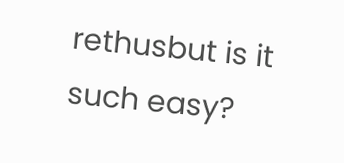rethusbut is it such easy?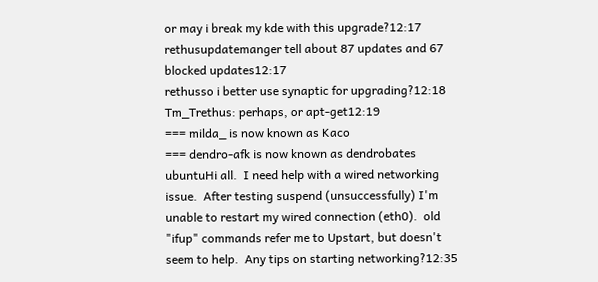or may i break my kde with this upgrade?12:17
rethusupdatemanger tell about 87 updates and 67 blocked updates12:17
rethusso i better use synaptic for upgrading?12:18
Tm_Trethus: perhaps, or apt-get12:19
=== milda_ is now known as Kaco
=== dendro-afk is now known as dendrobates
ubuntuHi all.  I need help with a wired networking issue.  After testing suspend (unsuccessfully) I'm unable to restart my wired connection (eth0).  old "ifup" commands refer me to Upstart, but doesn't seem to help.  Any tips on starting networking?12:35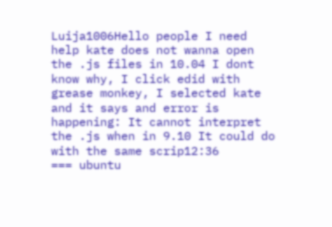Luija1006Hello people I need help kate does not wanna open the .js files in 10.04 I dont know why, I click edid with grease monkey, I selected kate and it says and error is happening: It cannot interpret the .js when in 9.10 It could do with the same scrip12:36
=== ubuntu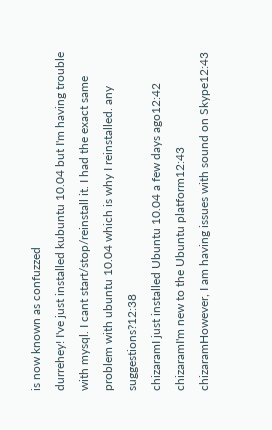is now known as confuzzed
durrehey! I've just installed kubuntu 10.04 but I'm having trouble with mysql. I cant start/stop/reinstall it. I had the exact same problem with ubuntu 10.04 which is why I reinstalled. any suggestions?12:38
chizaramI just installed Ubuntu 10.04 a few days ago12:42
chizaramI'm new to the Ubuntu platform12:43
chizaramHowever, I am having issues with sound on Skype12:43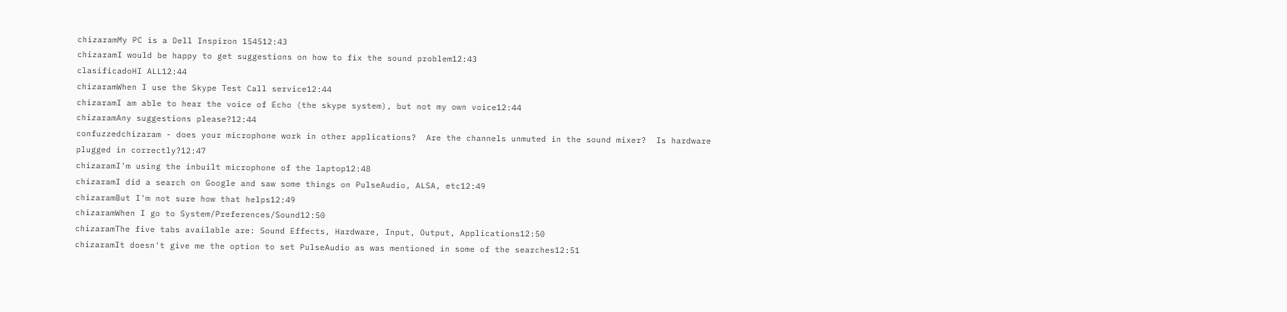chizaramMy PC is a Dell Inspiron 154512:43
chizaramI would be happy to get suggestions on how to fix the sound problem12:43
clasificadoHI ALL12:44
chizaramWhen I use the Skype Test Call service12:44
chizaramI am able to hear the voice of Echo (the skype system), but not my own voice12:44
chizaramAny suggestions please?12:44
confuzzedchizaram - does your microphone work in other applications?  Are the channels unmuted in the sound mixer?  Is hardware plugged in correctly?12:47
chizaramI'm using the inbuilt microphone of the laptop12:48
chizaramI did a search on Google and saw some things on PulseAudio, ALSA, etc12:49
chizaramBut I'm not sure how that helps12:49
chizaramWhen I go to System/Preferences/Sound12:50
chizaramThe five tabs available are: Sound Effects, Hardware, Input, Output, Applications12:50
chizaramIt doesn't give me the option to set PulseAudio as was mentioned in some of the searches12:51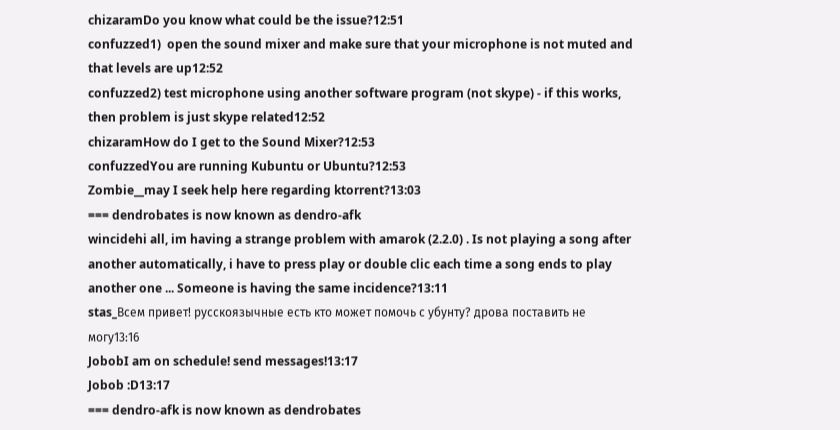chizaramDo you know what could be the issue?12:51
confuzzed1)  open the sound mixer and make sure that your microphone is not muted and that levels are up12:52
confuzzed2) test microphone using another software program (not skype) - if this works, then problem is just skype related12:52
chizaramHow do I get to the Sound Mixer?12:53
confuzzedYou are running Kubuntu or Ubuntu?12:53
Zombie__may I seek help here regarding ktorrent?13:03
=== dendrobates is now known as dendro-afk
wincidehi all, im having a strange problem with amarok (2.2.0) . Is not playing a song after another automatically, i have to press play or double clic each time a song ends to play another one ... Someone is having the same incidence?13:11
stas_Всем привет! русскоязычные есть кто может помочь с убунту? дрова поставить не могу13:16
JobobI am on schedule! send messages!13:17
Jobob :D13:17
=== dendro-afk is now known as dendrobates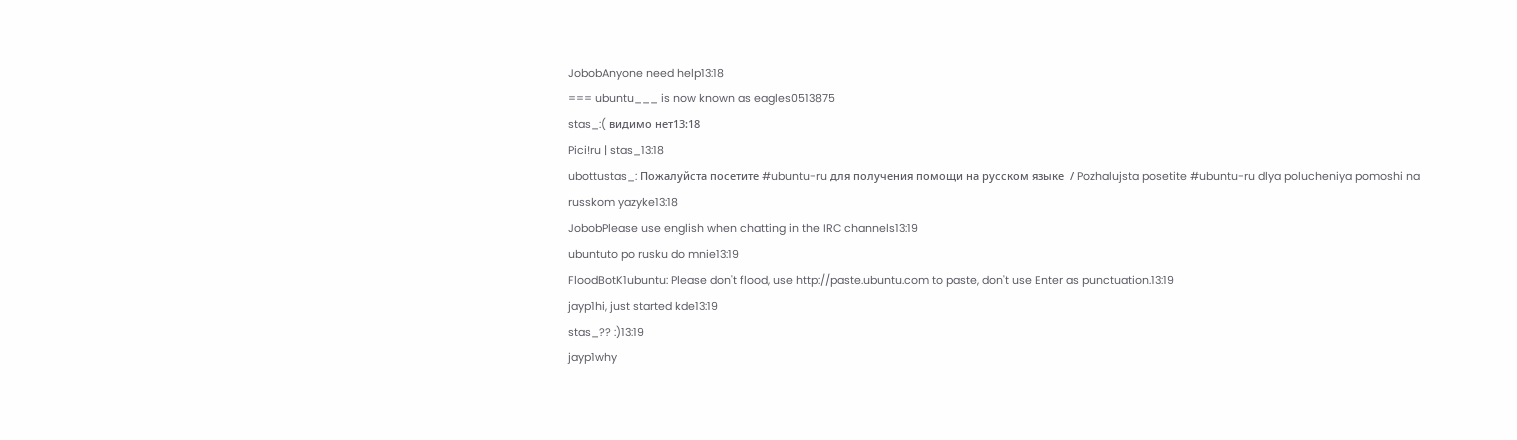JobobAnyone need help13:18
=== ubuntu___ is now known as eagles0513875
stas_:( видимо нет13:18
Pici!ru | stas_13:18
ubottustas_: Пожалуйста посетите #ubuntu-ru для получения помощи на русском языке  / Pozhalujsta posetite #ubuntu-ru dlya polucheniya pomoshi na russkom yazyke13:18
JobobPlease use english when chatting in the IRC channels13:19
ubuntuto po rusku do mnie13:19
FloodBotK1ubuntu: Please don't flood, use http://paste.ubuntu.com to paste, don't use Enter as punctuation.13:19
jayp1hi, just started kde13:19
stas_?? :)13:19
jayp1why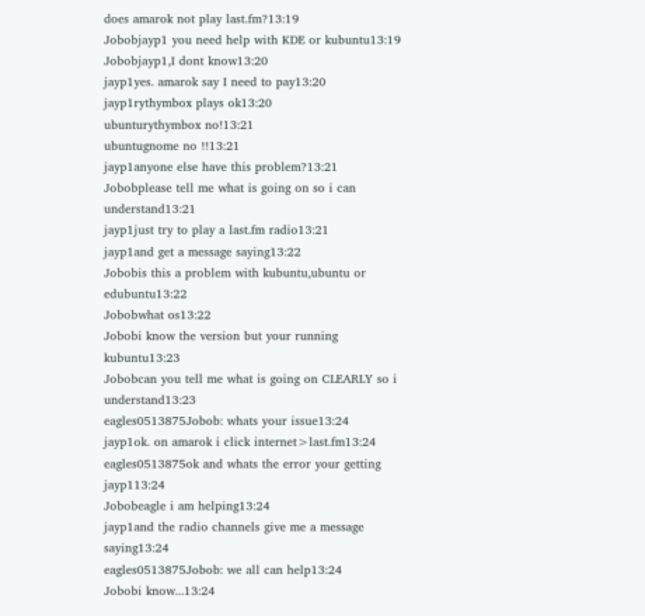does amarok not play last.fm?13:19
Jobobjayp1 you need help with KDE or kubuntu13:19
Jobobjayp1,I dont know13:20
jayp1yes. amarok say I need to pay13:20
jayp1rythymbox plays ok13:20
ubunturythymbox no!13:21
ubuntugnome no !!13:21
jayp1anyone else have this problem?13:21
Jobobplease tell me what is going on so i can understand13:21
jayp1just try to play a last.fm radio13:21
jayp1and get a message saying13:22
Jobobis this a problem with kubuntu,ubuntu or edubuntu13:22
Jobobwhat os13:22
Jobobi know the version but your running kubuntu13:23
Jobobcan you tell me what is going on CLEARLY so i understand13:23
eagles0513875Jobob: whats your issue13:24
jayp1ok. on amarok i click internet>last.fm13:24
eagles0513875ok and whats the error your getting jayp113:24
Jobobeagle i am helping13:24
jayp1and the radio channels give me a message saying13:24
eagles0513875Jobob: we all can help13:24
Jobobi know...13:24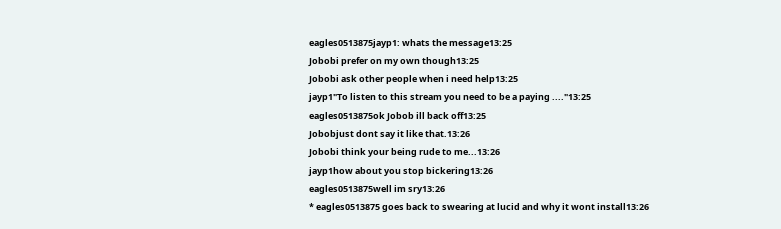eagles0513875jayp1: whats the message13:25
Jobobi prefer on my own though13:25
Jobobi ask other people when i need help13:25
jayp1"To listen to this stream you need to be a paying ...."13:25
eagles0513875ok Jobob ill back off13:25
Jobobjust dont say it like that.13:26
Jobobi think your being rude to me...13:26
jayp1how about you stop bickering13:26
eagles0513875well im sry13:26
* eagles0513875 goes back to swearing at lucid and why it wont install13:26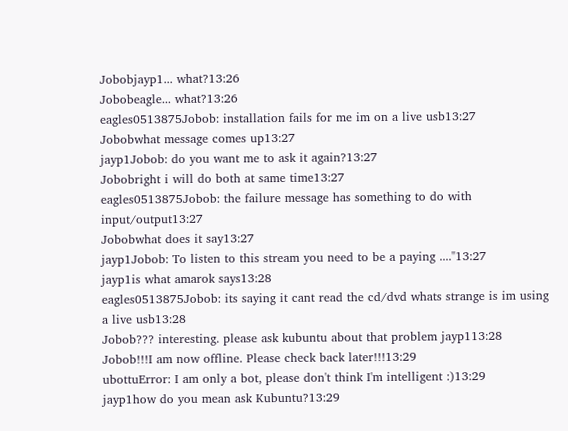Jobobjayp1... what?13:26
Jobobeagle... what?13:26
eagles0513875Jobob: installation fails for me im on a live usb13:27
Jobobwhat message comes up13:27
jayp1Jobob: do you want me to ask it again?13:27
Jobobright i will do both at same time13:27
eagles0513875Jobob: the failure message has something to do with input/output13:27
Jobobwhat does it say13:27
jayp1Jobob: To listen to this stream you need to be a paying ...."13:27
jayp1is what amarok says13:28
eagles0513875Jobob: its saying it cant read the cd/dvd whats strange is im using a live usb13:28
Jobob??? interesting. please ask kubuntu about that problem jayp113:28
Jobob!!!I am now offline. Please check back later!!!13:29
ubottuError: I am only a bot, please don't think I'm intelligent :)13:29
jayp1how do you mean ask Kubuntu?13:29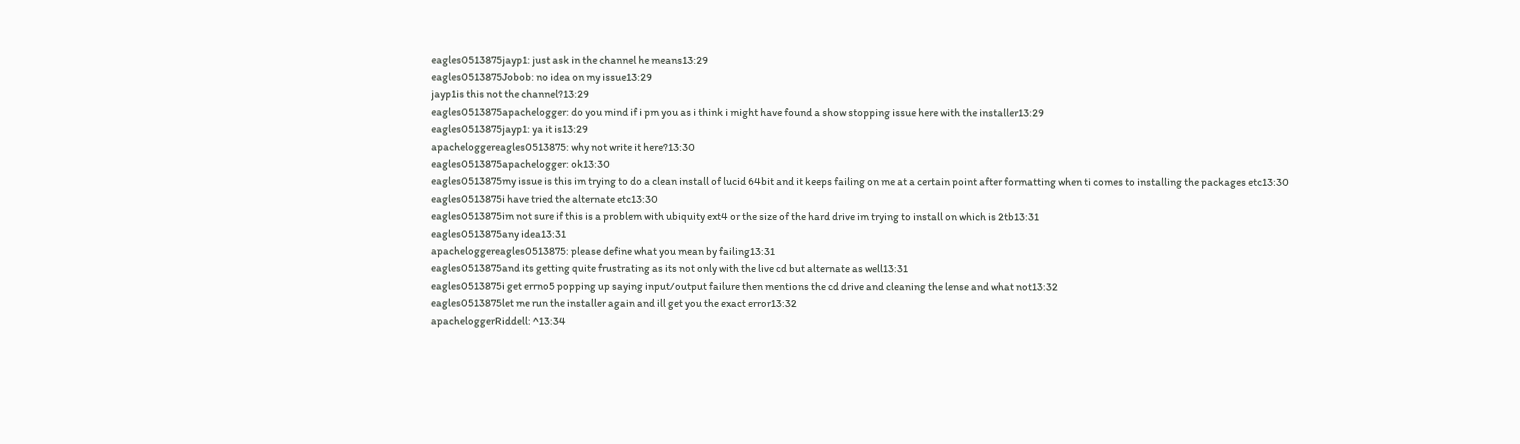eagles0513875jayp1: just ask in the channel he means13:29
eagles0513875Jobob: no idea on my issue13:29
jayp1is this not the channel?13:29
eagles0513875apachelogger: do you mind if i pm you as i think i might have found a show stopping issue here with the installer13:29
eagles0513875jayp1: ya it is13:29
apacheloggereagles0513875: why not write it here?13:30
eagles0513875apachelogger: ok13:30
eagles0513875my issue is this im trying to do a clean install of lucid 64bit and it keeps failing on me at a certain point after formatting when ti comes to installing the packages etc13:30
eagles0513875i have tried the alternate etc13:30
eagles0513875im not sure if this is a problem with ubiquity ext4 or the size of the hard drive im trying to install on which is 2tb13:31
eagles0513875any idea13:31
apacheloggereagles0513875: please define what you mean by failing13:31
eagles0513875and its getting quite frustrating as its not only with the live cd but alternate as well13:31
eagles0513875i get errno5 popping up saying input/output failure then mentions the cd drive and cleaning the lense and what not13:32
eagles0513875let me run the installer again and ill get you the exact error13:32
apacheloggerRiddell: ^13:34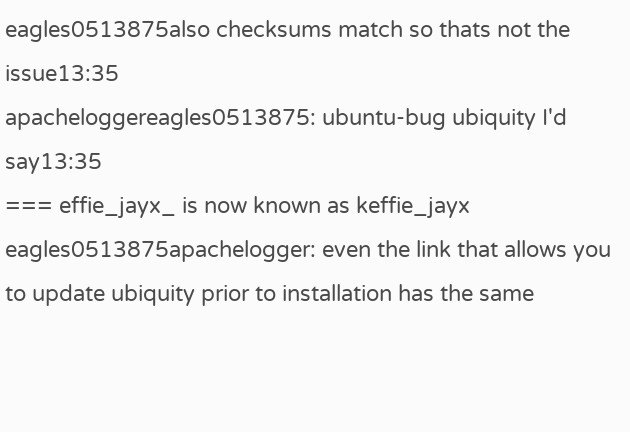eagles0513875also checksums match so thats not the issue13:35
apacheloggereagles0513875: ubuntu-bug ubiquity I'd say13:35
=== effie_jayx_ is now known as keffie_jayx
eagles0513875apachelogger: even the link that allows you to update ubiquity prior to installation has the same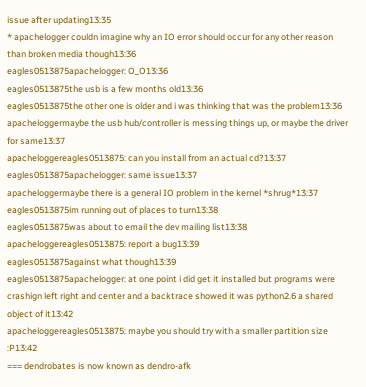issue after updating13:35
* apachelogger couldn imagine why an IO error should occur for any other reason than broken media though13:36
eagles0513875apachelogger: O_O13:36
eagles0513875the usb is a few months old13:36
eagles0513875the other one is older and i was thinking that was the problem13:36
apacheloggermaybe the usb hub/controller is messing things up, or maybe the driver for same13:37
apacheloggereagles0513875: can you install from an actual cd?13:37
eagles0513875apachelogger: same issue13:37
apacheloggermaybe there is a general IO problem in the kernel *shrug*13:37
eagles0513875im running out of places to turn13:38
eagles0513875was about to email the dev mailing list13:38
apacheloggereagles0513875: report a bug13:39
eagles0513875against what though13:39
eagles0513875apachelogger: at one point i did get it installed but programs were crashign left right and center and a backtrace showed it was python2.6 a shared object of it13:42
apacheloggereagles0513875: maybe you should try with a smaller partition size :P13:42
=== dendrobates is now known as dendro-afk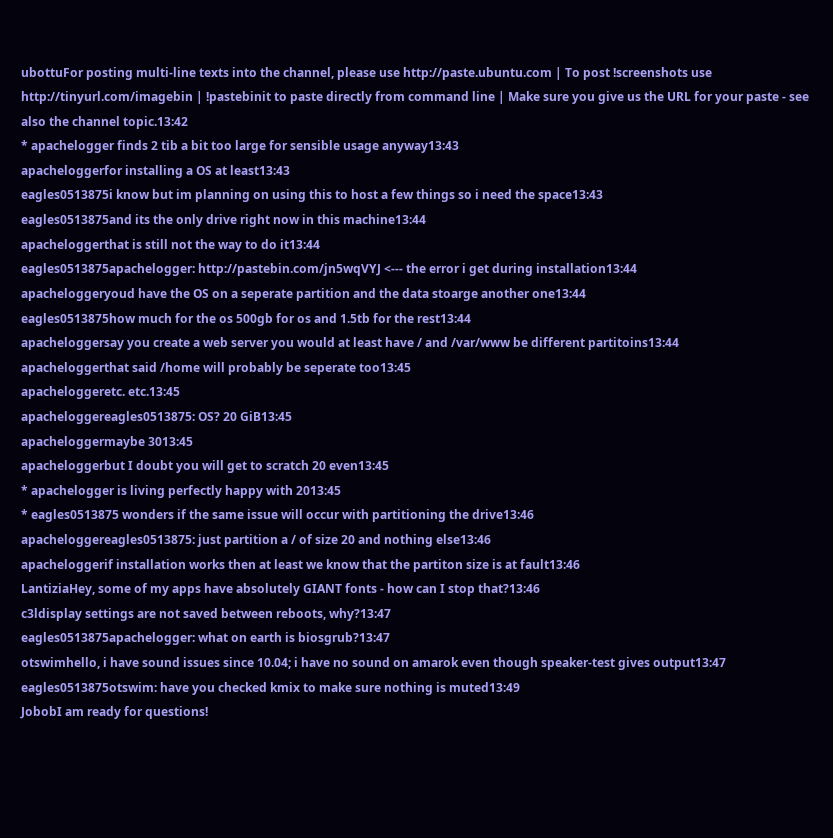ubottuFor posting multi-line texts into the channel, please use http://paste.ubuntu.com | To post !screenshots use http://tinyurl.com/imagebin | !pastebinit to paste directly from command line | Make sure you give us the URL for your paste - see also the channel topic.13:42
* apachelogger finds 2 tib a bit too large for sensible usage anyway13:43
apacheloggerfor installing a OS at least13:43
eagles0513875i know but im planning on using this to host a few things so i need the space13:43
eagles0513875and its the only drive right now in this machine13:44
apacheloggerthat is still not the way to do it13:44
eagles0513875apachelogger: http://pastebin.com/jn5wqVYJ <--- the error i get during installation13:44
apacheloggeryoud have the OS on a seperate partition and the data stoarge another one13:44
eagles0513875how much for the os 500gb for os and 1.5tb for the rest13:44
apacheloggersay you create a web server you would at least have / and /var/www be different partitoins13:44
apacheloggerthat said /home will probably be seperate too13:45
apacheloggeretc. etc.13:45
apacheloggereagles0513875: OS? 20 GiB13:45
apacheloggermaybe 3013:45
apacheloggerbut I doubt you will get to scratch 20 even13:45
* apachelogger is living perfectly happy with 2013:45
* eagles0513875 wonders if the same issue will occur with partitioning the drive13:46
apacheloggereagles0513875: just partition a / of size 20 and nothing else13:46
apacheloggerif installation works then at least we know that the partiton size is at fault13:46
LantiziaHey, some of my apps have absolutely GIANT fonts - how can I stop that?13:46
c3ldisplay settings are not saved between reboots, why?13:47
eagles0513875apachelogger: what on earth is biosgrub?13:47
otswimhello, i have sound issues since 10.04; i have no sound on amarok even though speaker-test gives output13:47
eagles0513875otswim: have you checked kmix to make sure nothing is muted13:49
JobobI am ready for questions!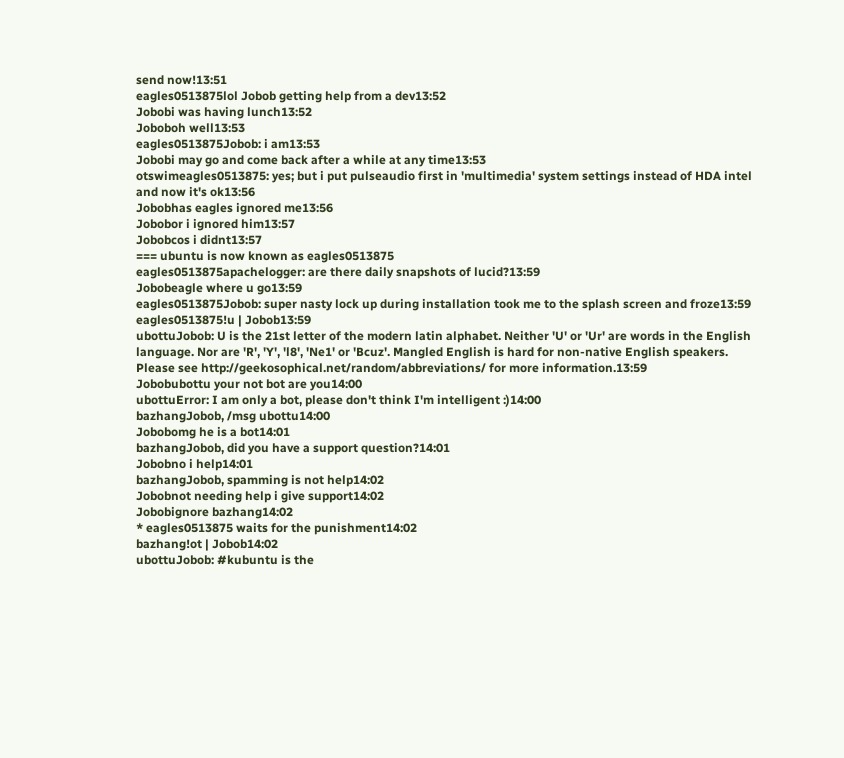send now!13:51
eagles0513875lol Jobob getting help from a dev13:52
Jobobi was having lunch13:52
Joboboh well13:53
eagles0513875Jobob: i am13:53
Jobobi may go and come back after a while at any time13:53
otswimeagles0513875: yes; but i put pulseaudio first in 'multimedia' system settings instead of HDA intel and now it's ok13:56
Jobobhas eagles ignored me13:56
Jobobor i ignored him13:57
Jobobcos i didnt13:57
=== ubuntu is now known as eagles0513875
eagles0513875apachelogger: are there daily snapshots of lucid?13:59
Jobobeagle where u go13:59
eagles0513875Jobob: super nasty lock up during installation took me to the splash screen and froze13:59
eagles0513875!u | Jobob13:59
ubottuJobob: U is the 21st letter of the modern latin alphabet. Neither 'U' or 'Ur' are words in the English language. Nor are 'R', 'Y', 'l8', 'Ne1' or 'Bcuz'. Mangled English is hard for non-native English speakers. Please see http://geekosophical.net/random/abbreviations/ for more information.13:59
Jobobubottu your not bot are you14:00
ubottuError: I am only a bot, please don't think I'm intelligent :)14:00
bazhangJobob, /msg ubottu14:00
Jobobomg he is a bot14:01
bazhangJobob, did you have a support question?14:01
Jobobno i help14:01
bazhangJobob, spamming is not help14:02
Jobobnot needing help i give support14:02
Jobobignore bazhang14:02
* eagles0513875 waits for the punishment14:02
bazhang!ot | Jobob14:02
ubottuJobob: #kubuntu is the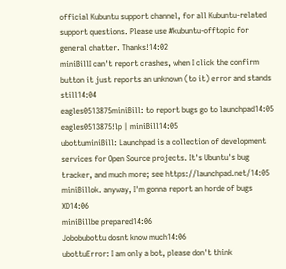official Kubuntu support channel, for all Kubuntu-related support questions. Please use #kubuntu-offtopic for general chatter. Thanks!14:02
miniBillI can't report crashes, when I click the confirm button it just reports an unknown (to it) error and stands still14:04
eagles0513875miniBill: to report bugs go to launchpad14:05
eagles0513875!lp | miniBill14:05
ubottuminiBill: Launchpad is a collection of development services for Open Source projects. It's Ubuntu's bug tracker, and much more; see https://launchpad.net/14:05
miniBillok. anyway, I'm gonna report an horde of bugs XD14:06
miniBillbe prepared14:06
Jobobubottu dosnt know much14:06
ubottuError: I am only a bot, please don't think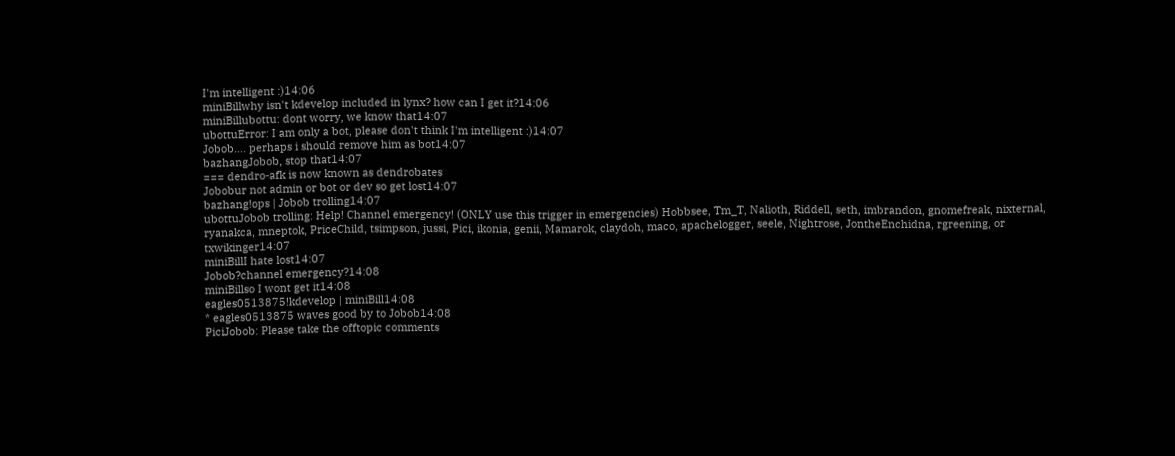I'm intelligent :)14:06
miniBillwhy isn't kdevelop included in lynx? how can I get it?14:06
miniBillubottu: dont worry, we know that14:07
ubottuError: I am only a bot, please don't think I'm intelligent :)14:07
Jobob.... perhaps i should remove him as bot14:07
bazhangJobob, stop that14:07
=== dendro-afk is now known as dendrobates
Jobobur not admin or bot or dev so get lost14:07
bazhang!ops | Jobob trolling14:07
ubottuJobob trolling: Help! Channel emergency! (ONLY use this trigger in emergencies) Hobbsee, Tm_T, Nalioth, Riddell, seth, imbrandon, gnomefreak, nixternal, ryanakca, mneptok, PriceChild, tsimpson, jussi, Pici, ikonia, genii, Mamarok, claydoh, maco, apachelogger, seele, Nightrose, JontheEnchidna, rgreening, or txwikinger14:07
miniBillI hate lost14:07
Jobob?channel emergency?14:08
miniBillso I wont get it14:08
eagles0513875!kdevelop | miniBill14:08
* eagles0513875 waves good by to Jobob14:08
PiciJobob: Please take the offtopic comments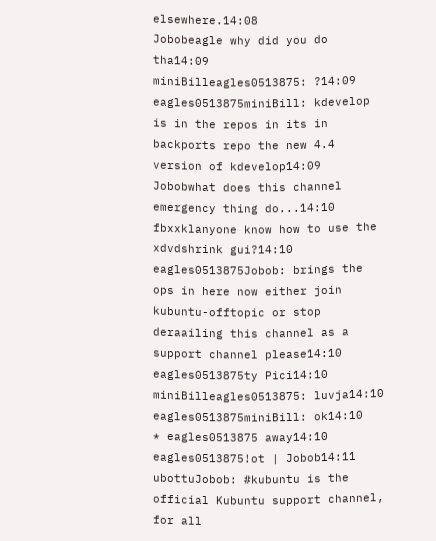elsewhere.14:08
Jobobeagle why did you do tha14:09
miniBilleagles0513875: ?14:09
eagles0513875miniBill: kdevelop is in the repos in its in backports repo the new 4.4 version of kdevelop14:09
Jobobwhat does this channel emergency thing do...14:10
fbxxklanyone know how to use the xdvdshrink gui?14:10
eagles0513875Jobob: brings the ops in here now either join kubuntu-offtopic or stop deraailing this channel as a support channel please14:10
eagles0513875ty Pici14:10
miniBilleagles0513875: luvja14:10
eagles0513875miniBill: ok14:10
* eagles0513875 away14:10
eagles0513875!ot | Jobob14:11
ubottuJobob: #kubuntu is the official Kubuntu support channel, for all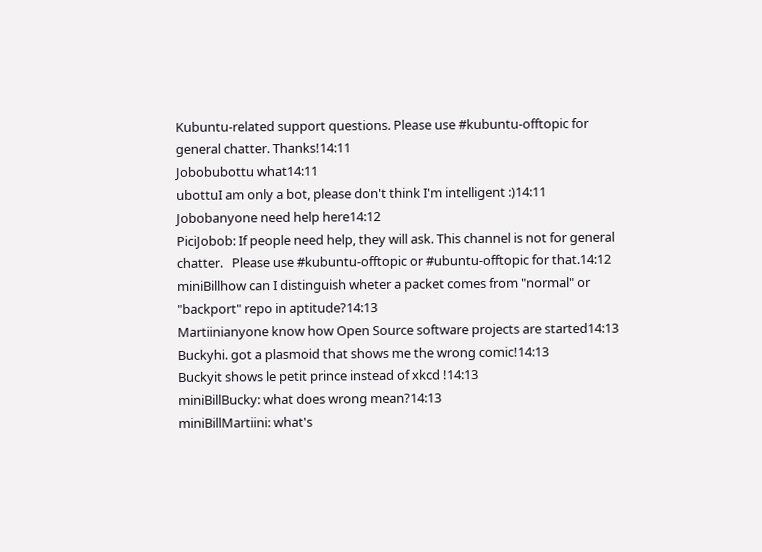Kubuntu-related support questions. Please use #kubuntu-offtopic for general chatter. Thanks!14:11
Jobobubottu what14:11
ubottuI am only a bot, please don't think I'm intelligent :)14:11
Jobobanyone need help here14:12
PiciJobob: If people need help, they will ask. This channel is not for general chatter.   Please use #kubuntu-offtopic or #ubuntu-offtopic for that.14:12
miniBillhow can I distinguish wheter a packet comes from "normal" or "backport" repo in aptitude?14:13
Martiinianyone know how Open Source software projects are started14:13
Buckyhi. got a plasmoid that shows me the wrong comic!14:13
Buckyit shows le petit prince instead of xkcd !14:13
miniBillBucky: what does wrong mean?14:13
miniBillMartiini: what's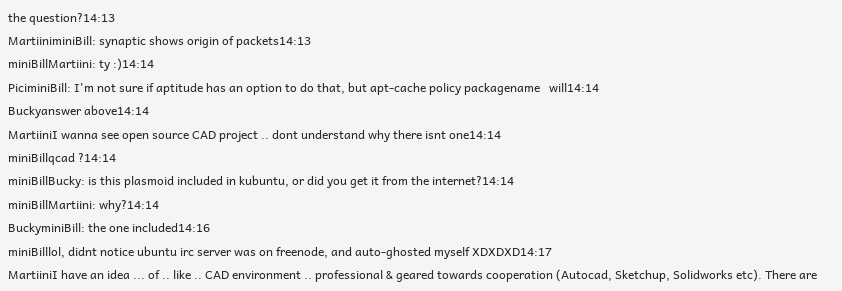the question?14:13
MartiiniminiBill: synaptic shows origin of packets14:13
miniBillMartiini: ty :)14:14
PiciminiBill: I'm not sure if aptitude has an option to do that, but apt-cache policy packagename   will14:14
Buckyanswer above14:14
MartiiniI wanna see open source CAD project .. dont understand why there isnt one14:14
miniBillqcad ?14:14
miniBillBucky: is this plasmoid included in kubuntu, or did you get it from the internet?14:14
miniBillMartiini: why?14:14
BuckyminiBill: the one included14:16
miniBilllol, didnt notice ubuntu irc server was on freenode, and auto-ghosted myself XDXDXD14:17
MartiiniI have an idea ... of .. like .. CAD environment .. professional & geared towards cooperation (Autocad, Sketchup, Solidworks etc). There are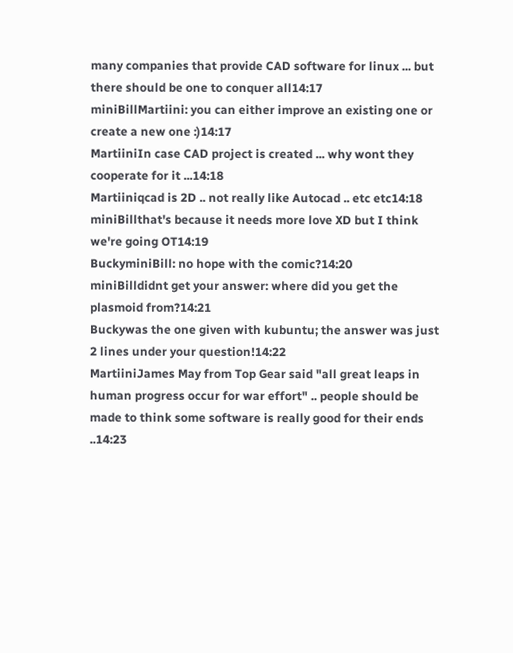many companies that provide CAD software for linux ... but there should be one to conquer all14:17
miniBillMartiini: you can either improve an existing one or create a new one :)14:17
MartiiniIn case CAD project is created ... why wont they cooperate for it ...14:18
Martiiniqcad is 2D .. not really like Autocad .. etc etc14:18
miniBillthat's because it needs more love XD but I think we're going OT14:19
BuckyminiBill: no hope with the comic?14:20
miniBilldidnt get your answer: where did you get the plasmoid from?14:21
Buckywas the one given with kubuntu; the answer was just 2 lines under your question!14:22
MartiiniJames May from Top Gear said "all great leaps in human progress occur for war effort" .. people should be made to think some software is really good for their ends ..14:23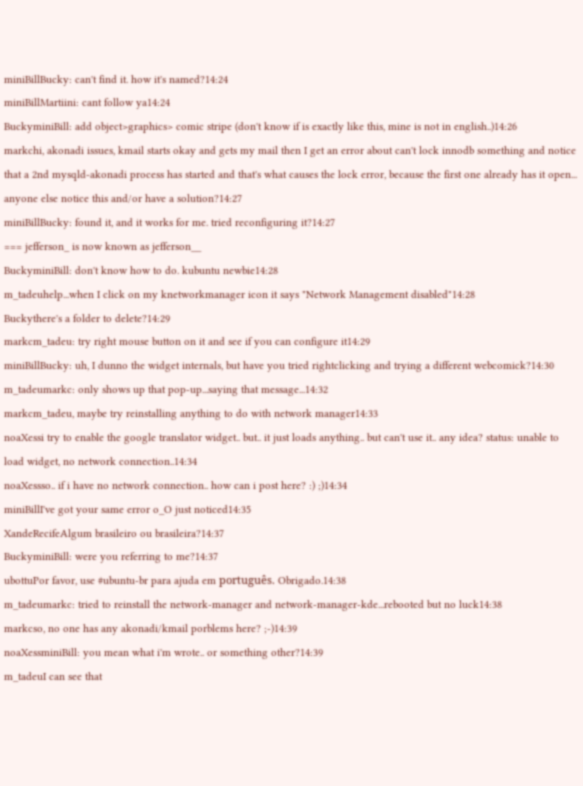miniBillBucky: can't find it. how it's named?14:24
miniBillMartiini: cant follow ya14:24
BuckyminiBill: add object>graphics> comic stripe (don't know if is exactly like this, mine is not in english..)14:26
markchi, akonadi issues, kmail starts okay and gets my mail then I get an error about can't lock innodb something and notice that a 2nd mysqld-akonadi process has started and that's what causes the lock error, because the first one already has it open... anyone else notice this and/or have a solution?14:27
miniBillBucky: found it, and it works for me. tried reconfiguring it?14:27
=== jefferson_ is now known as jefferson__
BuckyminiBill: don't know how to do. kubuntu newbie14:28
m_tadeuhelp...when I click on my knetworkmanager icon it says "Network Management disabled"14:28
Buckythere's a folder to delete?14:29
markcm_tadeu: try right mouse button on it and see if you can configure it14:29
miniBillBucky: uh, I dunno the widget internals, but have you tried rightclicking and trying a different webcomick?14:30
m_tadeumarkc: only shows up that pop-up...saying that message...14:32
markcm_tadeu, maybe try reinstalling anything to do with network manager14:33
noaXessi try to enable the google translator widget.. but.. it just loads anything.. but can't use it.. any idea? status: unable to load widget, no network connection..14:34
noaXessso.. if i have no network connection.. how can i post here? :) ;)14:34
miniBillI've got your same error o_O just noticed14:35
XandeRecifeAlgum brasileiro ou brasileira?14:37
BuckyminiBill: were you referring to me?14:37
ubottuPor favor, use #ubuntu-br para ajuda em português. Obrigado.14:38
m_tadeumarkc: tried to reinstall the network-manager and network-manager-kde...rebooted but no luck14:38
markcso, no one has any akonadi/kmail porblems here? ;-)14:39
noaXessminiBill: you mean what i'm wrote.. or something other?14:39
m_tadeuI can see that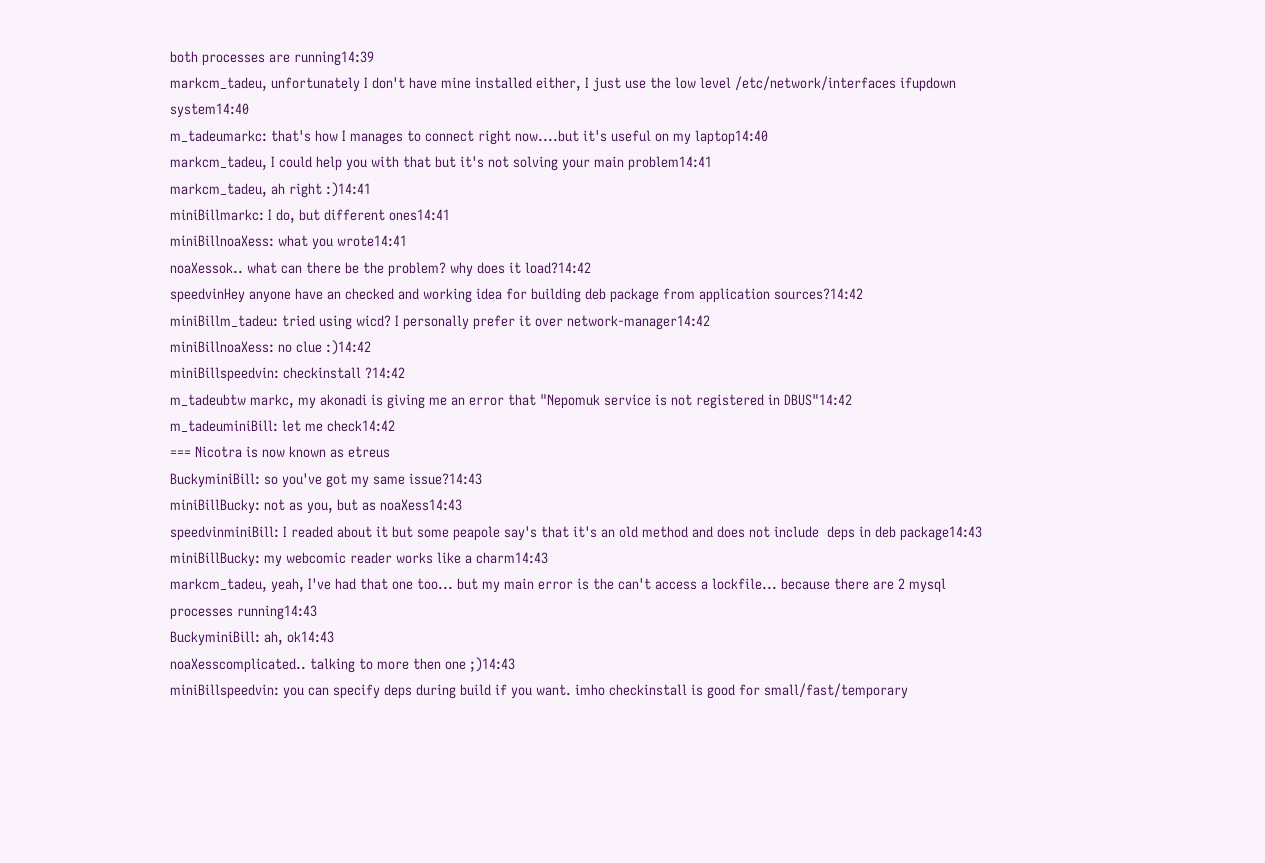both processes are running14:39
markcm_tadeu, unfortunately I don't have mine installed either, I just use the low level /etc/network/interfaces ifupdown system14:40
m_tadeumarkc: that's how I manages to connect right now....but it's useful on my laptop14:40
markcm_tadeu, I could help you with that but it's not solving your main problem14:41
markcm_tadeu, ah right :)14:41
miniBillmarkc: I do, but different ones14:41
miniBillnoaXess: what you wrote14:41
noaXessok.. what can there be the problem? why does it load?14:42
speedvinHey anyone have an checked and working idea for building deb package from application sources?14:42
miniBillm_tadeu: tried using wicd? I personally prefer it over network-manager14:42
miniBillnoaXess: no clue :)14:42
miniBillspeedvin: checkinstall ?14:42
m_tadeubtw markc, my akonadi is giving me an error that "Nepomuk service is not registered in DBUS"14:42
m_tadeuminiBill: let me check14:42
=== Nicotra is now known as etreus
BuckyminiBill: so you've got my same issue?14:43
miniBillBucky: not as you, but as noaXess14:43
speedvinminiBill: I readed about it but some peapole say's that it's an old method and does not include  deps in deb package14:43
miniBillBucky: my webcomic reader works like a charm14:43
markcm_tadeu, yeah, I've had that one too... but my main error is the can't access a lockfile... because there are 2 mysql processes running14:43
BuckyminiBill: ah, ok14:43
noaXesscomplicated.. talking to more then one ;)14:43
miniBillspeedvin: you can specify deps during build if you want. imho checkinstall is good for small/fast/temporary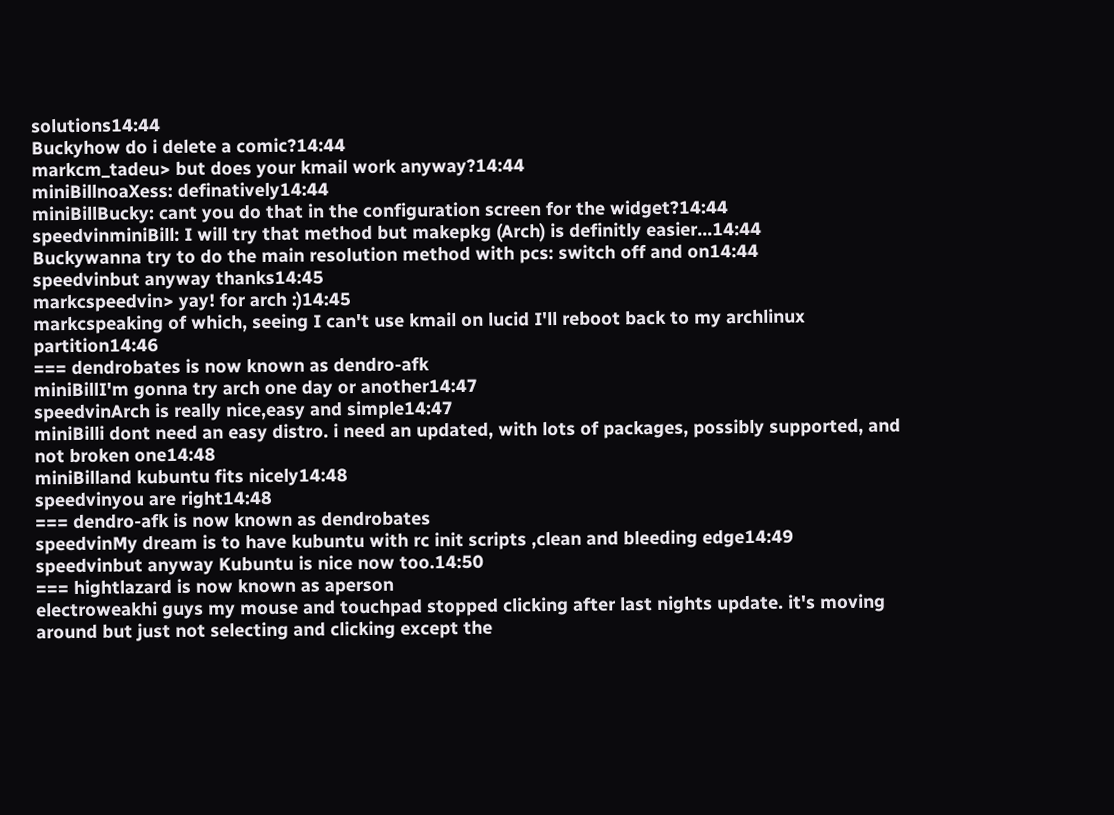solutions14:44
Buckyhow do i delete a comic?14:44
markcm_tadeu> but does your kmail work anyway?14:44
miniBillnoaXess: definatively14:44
miniBillBucky: cant you do that in the configuration screen for the widget?14:44
speedvinminiBill: I will try that method but makepkg (Arch) is definitly easier...14:44
Buckywanna try to do the main resolution method with pcs: switch off and on14:44
speedvinbut anyway thanks14:45
markcspeedvin> yay! for arch :)14:45
markcspeaking of which, seeing I can't use kmail on lucid I'll reboot back to my archlinux partition14:46
=== dendrobates is now known as dendro-afk
miniBillI'm gonna try arch one day or another14:47
speedvinArch is really nice,easy and simple14:47
miniBilli dont need an easy distro. i need an updated, with lots of packages, possibly supported, and not broken one14:48
miniBilland kubuntu fits nicely14:48
speedvinyou are right14:48
=== dendro-afk is now known as dendrobates
speedvinMy dream is to have kubuntu with rc init scripts ,clean and bleeding edge14:49
speedvinbut anyway Kubuntu is nice now too.14:50
=== hightlazard is now known as aperson
electroweakhi guys my mouse and touchpad stopped clicking after last nights update. it's moving around but just not selecting and clicking except the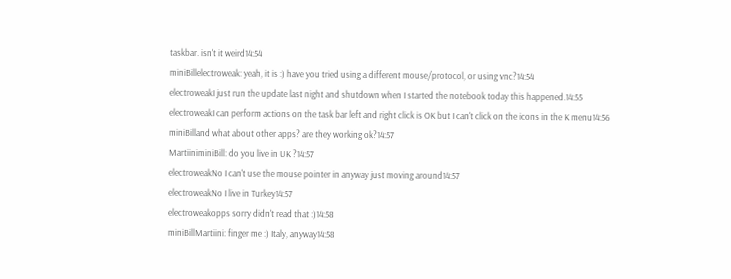taskbar. isn't it weird14:54
miniBillelectroweak: yeah, it is :) have you tried using a different mouse/protocol, or using vnc?14:54
electroweakI just run the update last night and shutdown when I started the notebook today this happened.14:55
electroweakI can perform actions on the task bar left and right click is OK but I can't click on the icons in the K menu14:56
miniBilland what about other apps? are they working ok?14:57
MartiiniminiBill: do you live in UK ?14:57
electroweakNo I can't use the mouse pointer in anyway just moving around14:57
electroweakNo I live in Turkey14:57
electroweakopps sorry didn't read that :)14:58
miniBillMartiini: finger me :) Italy, anyway14:58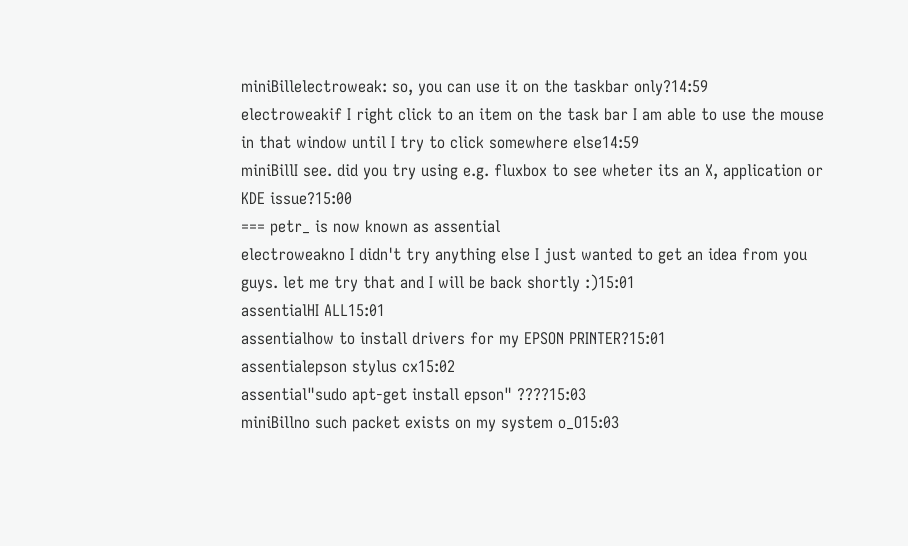miniBillelectroweak: so, you can use it on the taskbar only?14:59
electroweakif I right click to an item on the task bar I am able to use the mouse in that window until I try to click somewhere else14:59
miniBillI see. did you try using e.g. fluxbox to see wheter its an X, application or KDE issue?15:00
=== petr_ is now known as assential
electroweakno I didn't try anything else I just wanted to get an idea from you guys. let me try that and I will be back shortly :)15:01
assentialHI ALL15:01
assentialhow to install drivers for my EPSON PRINTER?15:01
assentialepson stylus cx15:02
assential"sudo apt-get install epson" ????15:03
miniBillno such packet exists on my system o_O15:03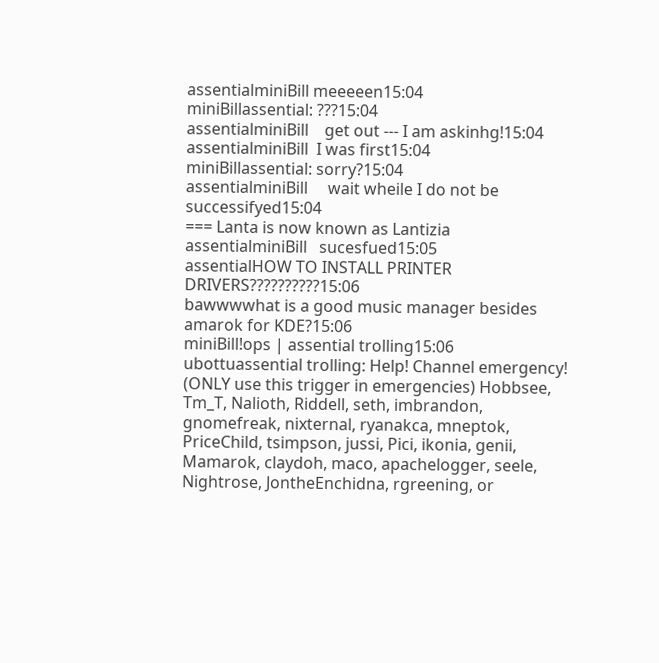assentialminiBill meeeeen15:04
miniBillassential: ???15:04
assentialminiBill    get out --- I am askinhg!15:04
assentialminiBill  I was first15:04
miniBillassential: sorry?15:04
assentialminiBill     wait wheile I do not be successifyed15:04
=== Lanta is now known as Lantizia
assentialminiBill   sucesfued15:05
assentialHOW TO INSTALL PRINTER DRIVERS??????????15:06
bawwwwhat is a good music manager besides amarok for KDE?15:06
miniBill!ops | assential trolling15:06
ubottuassential trolling: Help! Channel emergency! (ONLY use this trigger in emergencies) Hobbsee, Tm_T, Nalioth, Riddell, seth, imbrandon, gnomefreak, nixternal, ryanakca, mneptok, PriceChild, tsimpson, jussi, Pici, ikonia, genii, Mamarok, claydoh, maco, apachelogger, seele, Nightrose, JontheEnchidna, rgreening, or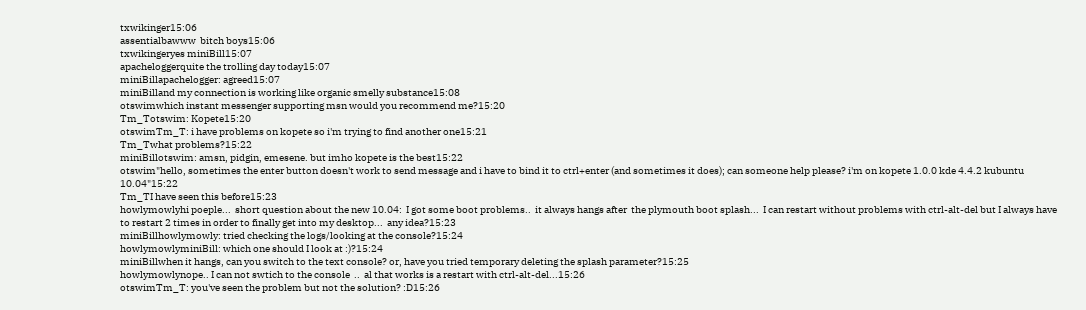txwikinger15:06
assentialbawww  bitch boys15:06
txwikingeryes miniBill15:07
apacheloggerquite the trolling day today15:07
miniBillapachelogger: agreed15:07
miniBilland my connection is working like organic smelly substance15:08
otswimwhich instant messenger supporting msn would you recommend me?15:20
Tm_Totswim: Kopete15:20
otswimTm_T: i have problems on kopete so i'm trying to find another one15:21
Tm_Twhat problems?15:22
miniBillotswim: amsn, pidgin, emesene. but imho kopete is the best15:22
otswim"hello, sometimes the enter button doesn't work to send message and i have to bind it to ctrl+enter (and sometimes it does); can someone help please? i'm on kopete 1.0.0 kde 4.4.2 kubuntu 10.04"15:22
Tm_TI have seen this before15:23
howlymowlyhi poeple...  short question about the new 10.04:  I got some boot problems..  it always hangs after  the plymouth boot splash...  I can restart without problems with ctrl-alt-del but I always have to restart 2 times in order to finally get into my desktop...  any idea?15:23
miniBillhowlymowly: tried checking the logs/looking at the console?15:24
howlymowlyminiBill: which one should I look at :)?15:24
miniBillwhen it hangs, can you switch to the text console? or, have you tried temporary deleting the splash parameter?15:25
howlymowlynope.. I can not swtich to the console  ..  al that works is a restart with ctrl-alt-del...15:26
otswimTm_T: you've seen the problem but not the solution? :D15:26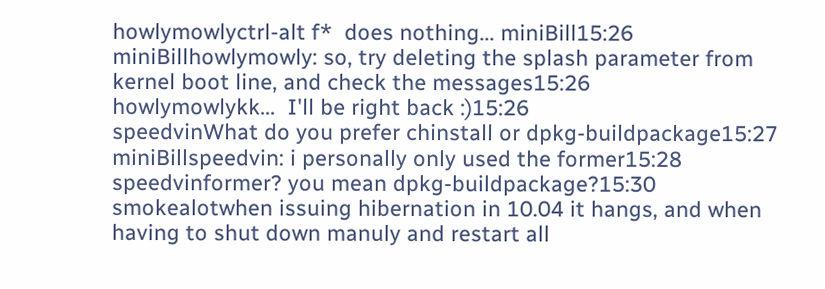howlymowlyctrl-alt f*  does nothing... miniBill15:26
miniBillhowlymowly: so, try deleting the splash parameter from kernel boot line, and check the messages15:26
howlymowlykk...  I'll be right back :)15:26
speedvinWhat do you prefer chinstall or dpkg-buildpackage15:27
miniBillspeedvin: i personally only used the former15:28
speedvinformer? you mean dpkg-buildpackage?15:30
smokealotwhen issuing hibernation in 10.04 it hangs, and when having to shut down manuly and restart all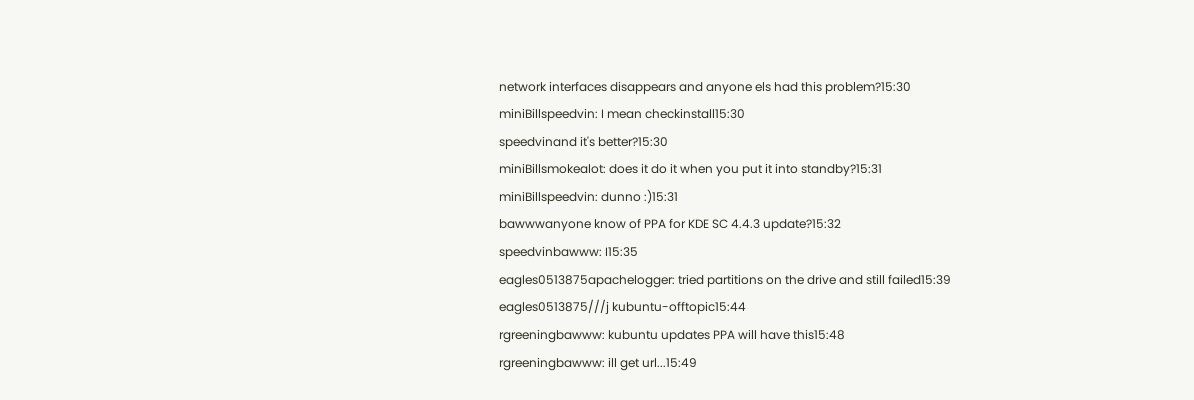network interfaces disappears and anyone els had this problem?15:30
miniBillspeedvin: I mean checkinstall15:30
speedvinand it's better?15:30
miniBillsmokealot: does it do it when you put it into standby?15:31
miniBillspeedvin: dunno :)15:31
bawwwanyone know of PPA for KDE SC 4.4.3 update?15:32
speedvinbawww: I15:35
eagles0513875apachelogger: tried partitions on the drive and still failed15:39
eagles0513875///j kubuntu-offtopic15:44
rgreeningbawww: kubuntu updates PPA will have this15:48
rgreeningbawww: ill get url...15:49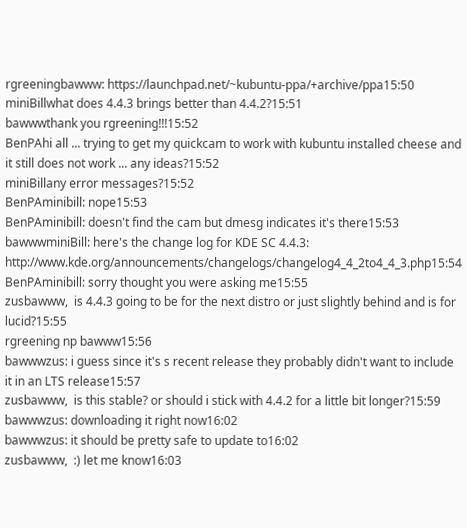rgreeningbawww: https://launchpad.net/~kubuntu-ppa/+archive/ppa15:50
miniBillwhat does 4.4.3 brings better than 4.4.2?15:51
bawwwthank you rgreening!!!15:52
BenPAhi all ... trying to get my quickcam to work with kubuntu installed cheese and it still does not work ... any ideas?15:52
miniBillany error messages?15:52
BenPAminibill: nope15:53
BenPAminibill: doesn't find the cam but dmesg indicates it's there15:53
bawwwminiBill: here's the change log for KDE SC 4.4.3: http://www.kde.org/announcements/changelogs/changelog4_4_2to4_4_3.php15:54
BenPAminibill: sorry thought you were asking me15:55
zusbawww,  is 4.4.3 going to be for the next distro or just slightly behind and is for lucid?15:55
rgreening np bawww15:56
bawwwzus: i guess since it's s recent release they probably didn't want to include it in an LTS release15:57
zusbawww,  is this stable? or should i stick with 4.4.2 for a little bit longer?15:59
bawwwzus: downloading it right now16:02
bawwwzus: it should be pretty safe to update to16:02
zusbawww,  :) let me know16:03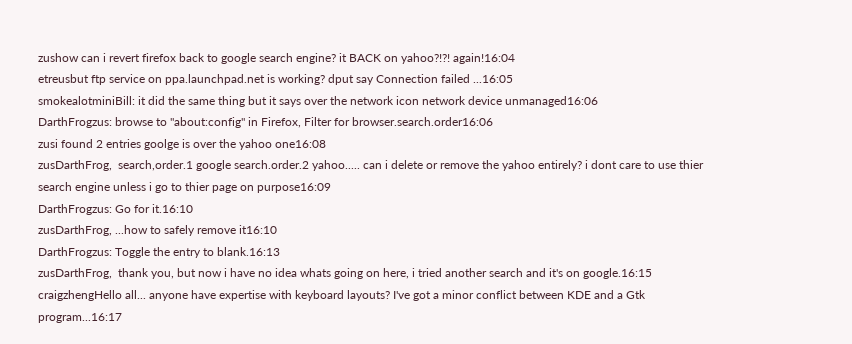zushow can i revert firefox back to google search engine? it BACK on yahoo?!?! again!16:04
etreusbut ftp service on ppa.launchpad.net is working? dput say Connection failed ...16:05
smokealotminiBill: it did the same thing but it says over the network icon network device unmanaged16:06
DarthFrogzus: browse to "about:config" in Firefox, Filter for browser.search.order16:06
zusi found 2 entries goolge is over the yahoo one16:08
zusDarthFrog,  search,order.1 google search.order.2 yahoo..... can i delete or remove the yahoo entirely? i dont care to use thier search engine unless i go to thier page on purpose16:09
DarthFrogzus: Go for it.16:10
zusDarthFrog, ...how to safely remove it16:10
DarthFrogzus: Toggle the entry to blank.16:13
zusDarthFrog,  thank you, but now i have no idea whats going on here, i tried another search and it's on google.16:15
craigzhengHello all... anyone have expertise with keyboard layouts? I've got a minor conflict between KDE and a Gtk program...16:17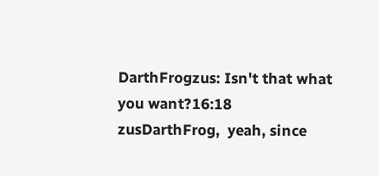DarthFrogzus: Isn't that what you want?16:18
zusDarthFrog,  yeah, since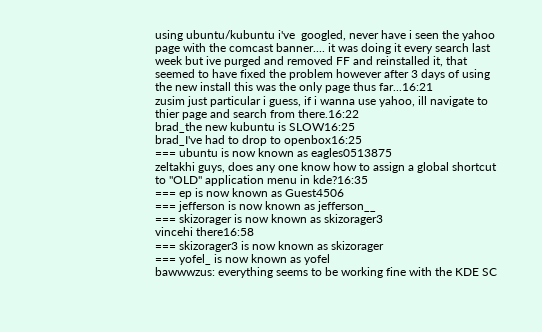using ubuntu/kubuntu i've  googled, never have i seen the yahoo page with the comcast banner.... it was doing it every search last week but ive purged and removed FF and reinstalled it, that seemed to have fixed the problem however after 3 days of using the new install this was the only page thus far...16:21
zusim just particular i guess, if i wanna use yahoo, ill navigate to thier page and search from there.16:22
brad_the new kubuntu is SLOW16:25
brad_I've had to drop to openbox16:25
=== ubuntu is now known as eagles0513875
zeltakhi guys, does any one know how to assign a global shortcut to "OLD" application menu in kde?16:35
=== ep is now known as Guest4506
=== jefferson is now known as jefferson__
=== skizorager is now known as skizorager3
vincehi there16:58
=== skizorager3 is now known as skizorager
=== yofel_ is now known as yofel
bawwwzus: everything seems to be working fine with the KDE SC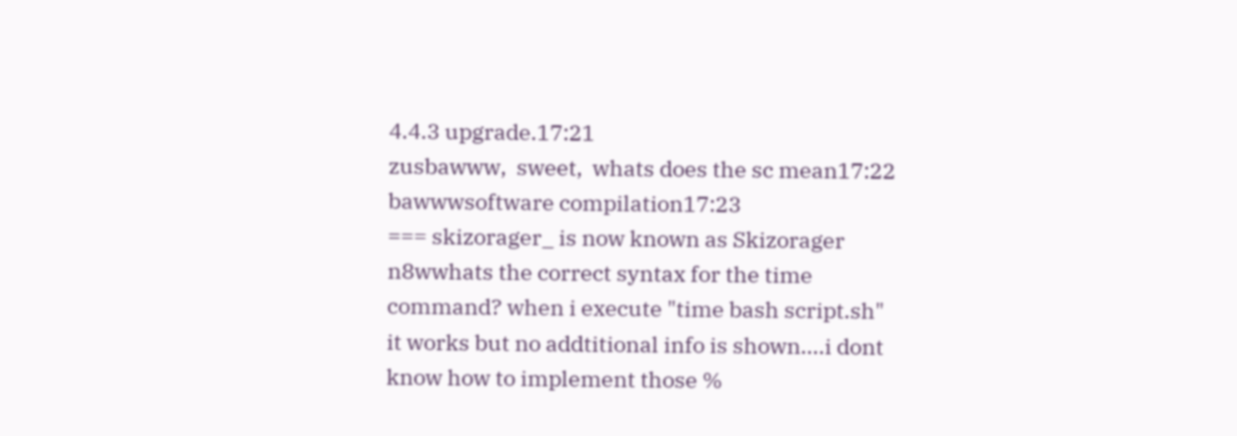4.4.3 upgrade.17:21
zusbawww,  sweet,  whats does the sc mean17:22
bawwwsoftware compilation17:23
=== skizorager_ is now known as Skizorager
n8wwhats the correct syntax for the time command? when i execute "time bash script.sh" it works but no addtitional info is shown....i dont know how to implement those %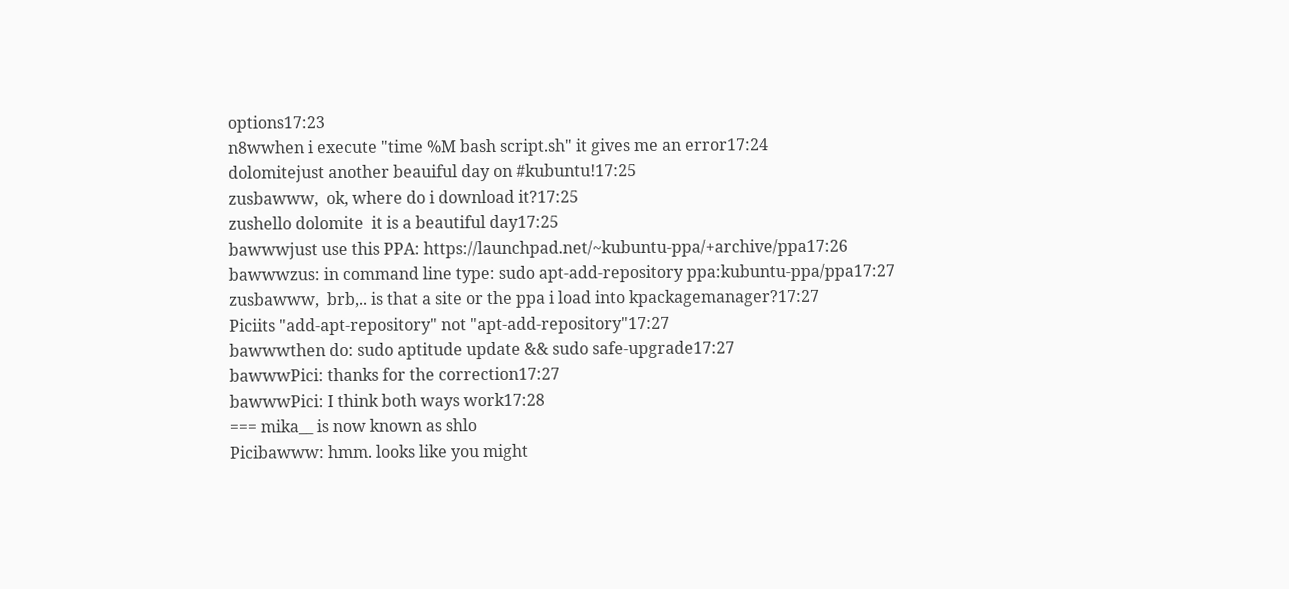options17:23
n8wwhen i execute "time %M bash script.sh" it gives me an error17:24
dolomitejust another beauiful day on #kubuntu!17:25
zusbawww,  ok, where do i download it?17:25
zushello dolomite  it is a beautiful day17:25
bawwwjust use this PPA: https://launchpad.net/~kubuntu-ppa/+archive/ppa17:26
bawwwzus: in command line type: sudo apt-add-repository ppa:kubuntu-ppa/ppa17:27
zusbawww,  brb,.. is that a site or the ppa i load into kpackagemanager?17:27
Piciits "add-apt-repository" not "apt-add-repository"17:27
bawwwthen do: sudo aptitude update && sudo safe-upgrade17:27
bawwwPici: thanks for the correction17:27
bawwwPici: I think both ways work17:28
=== mika__ is now known as shlo
Picibawww: hmm. looks like you might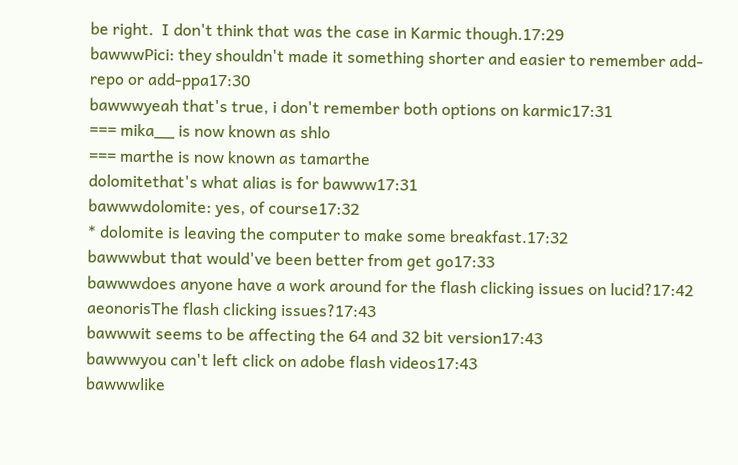be right.  I don't think that was the case in Karmic though.17:29
bawwwPici: they shouldn't made it something shorter and easier to remember add-repo or add-ppa17:30
bawwwyeah that's true, i don't remember both options on karmic17:31
=== mika__ is now known as shlo
=== marthe is now known as tamarthe
dolomitethat's what alias is for bawww17:31
bawwwdolomite: yes, of course17:32
* dolomite is leaving the computer to make some breakfast.17:32
bawwwbut that would've been better from get go17:33
bawwwdoes anyone have a work around for the flash clicking issues on lucid?17:42
aeonorisThe flash clicking issues?17:43
bawwwit seems to be affecting the 64 and 32 bit version17:43
bawwwyou can't left click on adobe flash videos17:43
bawwwlike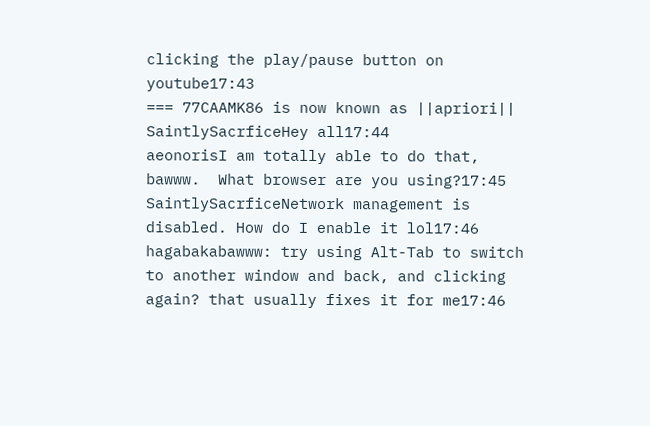clicking the play/pause button on youtube17:43
=== 77CAAMK86 is now known as ||apriori||
SaintlySacrficeHey all17:44
aeonorisI am totally able to do that, bawww.  What browser are you using?17:45
SaintlySacrficeNetwork management is disabled. How do I enable it lol17:46
hagabakabawww: try using Alt-Tab to switch to another window and back, and clicking again? that usually fixes it for me17:46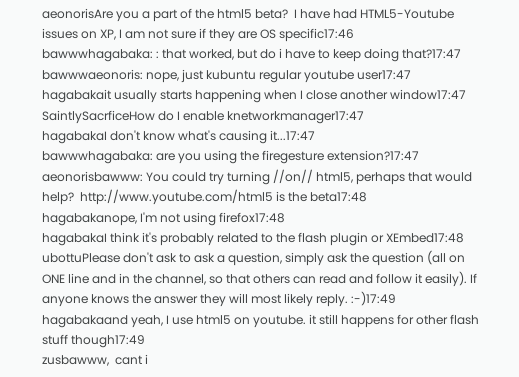aeonorisAre you a part of the html5 beta?  I have had HTML5-Youtube issues on XP, I am not sure if they are OS specific17:46
bawwwhagabaka: : that worked, but do i have to keep doing that?17:47
bawwwaeonoris: nope, just kubuntu regular youtube user17:47
hagabakait usually starts happening when I close another window17:47
SaintlySacrficeHow do I enable knetworkmanager17:47
hagabakaI don't know what's causing it...17:47
bawwwhagabaka: are you using the firegesture extension?17:47
aeonorisbawww: You could try turning //on// html5, perhaps that would help?  http://www.youtube.com/html5 is the beta17:48
hagabakanope, I'm not using firefox17:48
hagabakaI think it's probably related to the flash plugin or XEmbed17:48
ubottuPlease don't ask to ask a question, simply ask the question (all on ONE line and in the channel, so that others can read and follow it easily). If anyone knows the answer they will most likely reply. :-)17:49
hagabakaand yeah, I use html5 on youtube. it still happens for other flash stuff though17:49
zusbawww,  cant i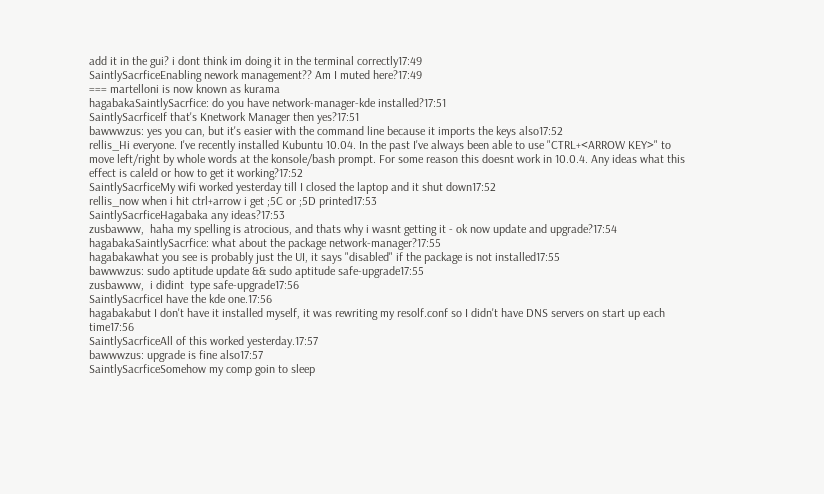add it in the gui? i dont think im doing it in the terminal correctly17:49
SaintlySacrficeEnabling nework management?? Am I muted here?17:49
=== martelloni is now known as kurama
hagabakaSaintlySacrfice: do you have network-manager-kde installed?17:51
SaintlySacrficeIf that's Knetwork Manager then yes?17:51
bawwwzus: yes you can, but it's easier with the command line because it imports the keys also17:52
rellis_Hi everyone. I've recently installed Kubuntu 10.04. In the past I've always been able to use "CTRL+<ARROW KEY>" to move left/right by whole words at the konsole/bash prompt. For some reason this doesnt work in 10.0.4. Any ideas what this effect is caleld or how to get it working?17:52
SaintlySacrficeMy wifi worked yesterday till I closed the laptop and it shut down17:52
rellis_now when i hit ctrl+arrow i get ;5C or ;5D printed17:53
SaintlySacrficeHagabaka any ideas?17:53
zusbawww,  haha my spelling is atrocious, and thats why i wasnt getting it - ok now update and upgrade?17:54
hagabakaSaintlySacrfice: what about the package network-manager?17:55
hagabakawhat you see is probably just the UI, it says "disabled" if the package is not installed17:55
bawwwzus: sudo aptitude update && sudo aptitude safe-upgrade17:55
zusbawww,  i didint  type safe-upgrade17:56
SaintlySacrficeI have the kde one.17:56
hagabakabut I don't have it installed myself, it was rewriting my resolf.conf so I didn't have DNS servers on start up each time17:56
SaintlySacrficeAll of this worked yesterday.17:57
bawwwzus: upgrade is fine also17:57
SaintlySacrficeSomehow my comp goin to sleep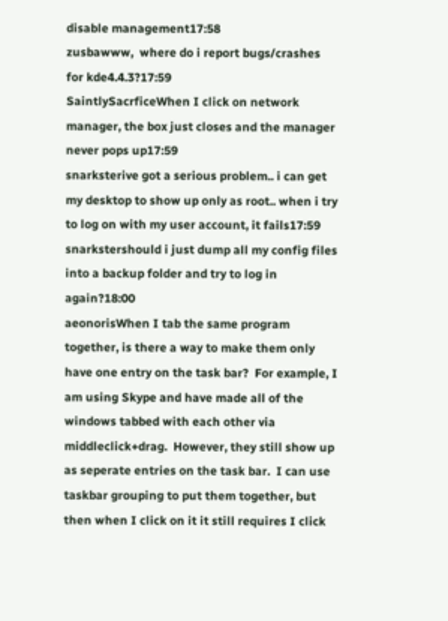disable management17:58
zusbawww,  where do i report bugs/crashes for kde4.4.3?17:59
SaintlySacrficeWhen I click on network manager, the box just closes and the manager never pops up17:59
snarksterive got a serious problem.. i can get my desktop to show up only as root.. when i try to log on with my user account, it fails17:59
snarkstershould i just dump all my config files into a backup folder and try to log in again?18:00
aeonorisWhen I tab the same program together, is there a way to make them only have one entry on the task bar?  For example, I am using Skype and have made all of the windows tabbed with each other via middleclick+drag.  However, they still show up as seperate entries on the task bar.  I can use taskbar grouping to put them together, but then when I click on it it still requires I click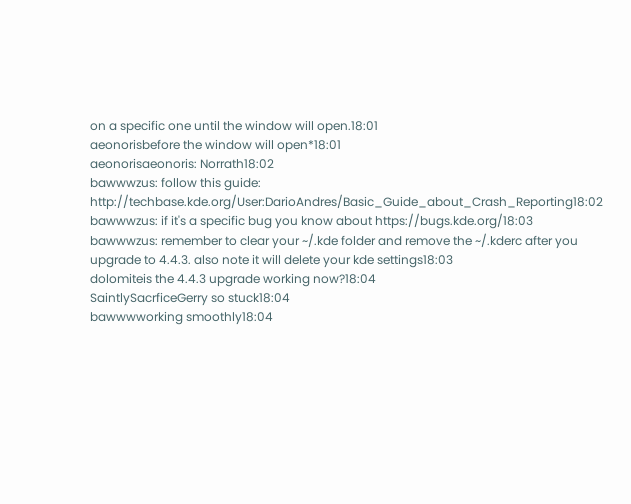on a specific one until the window will open.18:01
aeonorisbefore the window will open*18:01
aeonorisaeonoris: Norrath18:02
bawwwzus: follow this guide: http://techbase.kde.org/User:DarioAndres/Basic_Guide_about_Crash_Reporting18:02
bawwwzus: if it's a specific bug you know about https://bugs.kde.org/18:03
bawwwzus: remember to clear your ~/.kde folder and remove the ~/.kderc after you upgrade to 4.4.3. also note it will delete your kde settings18:03
dolomiteis the 4.4.3 upgrade working now?18:04
SaintlySacrficeGerry so stuck18:04
bawwwworking smoothly18:04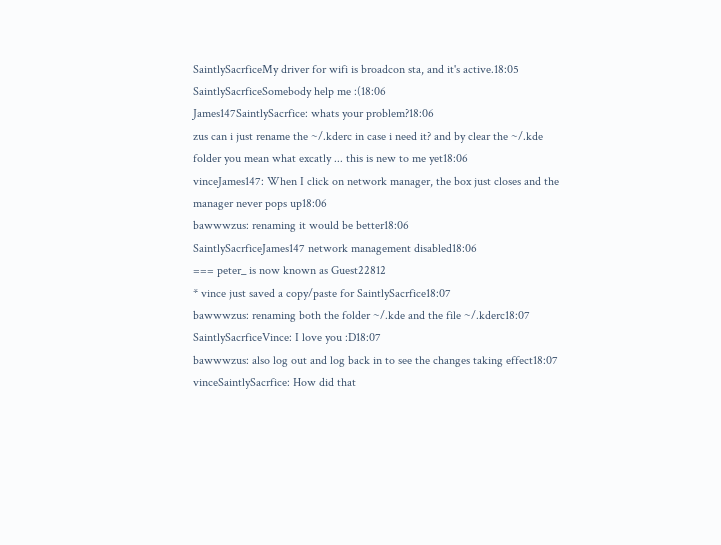SaintlySacrficeMy driver for wifi is broadcon sta, and it's active.18:05
SaintlySacrficeSomebody help me :(18:06
James147SaintlySacrfice: whats your problem?18:06
zus can i just rename the ~/.kderc in case i need it? and by clear the ~/.kde folder you mean what excatly ... this is new to me yet18:06
vinceJames147: When I click on network manager, the box just closes and the manager never pops up18:06
bawwwzus: renaming it would be better18:06
SaintlySacrficeJames147 network management disabled18:06
=== peter_ is now known as Guest22812
* vince just saved a copy/paste for SaintlySacrfice18:07
bawwwzus: renaming both the folder ~/.kde and the file ~/.kderc18:07
SaintlySacrficeVince: I love you :D18:07
bawwwzus: also log out and log back in to see the changes taking effect18:07
vinceSaintlySacrfice: How did that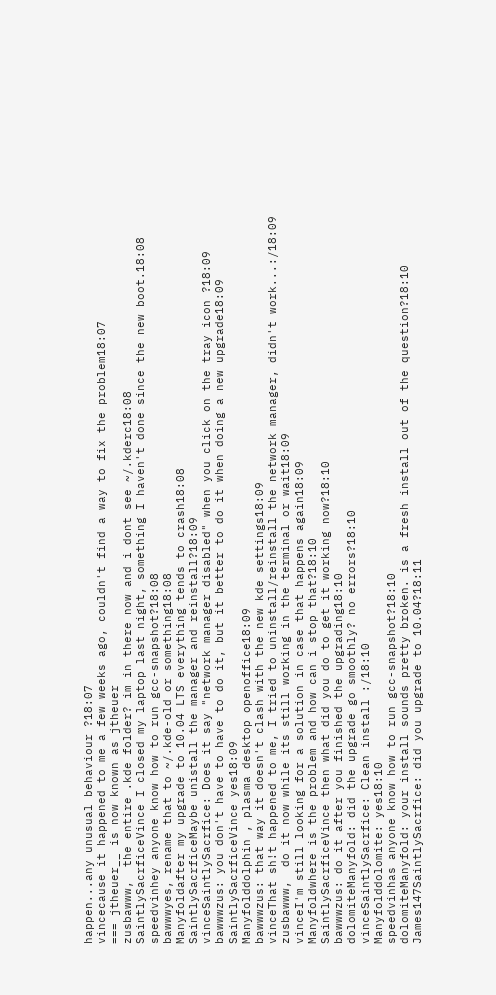happen...any unusual behaviour ?18:07
vincecause it happened to me a few weeks ago, couldn't find a way to fix the problem18:07
=== jtheuer__ is now known as jtheuer
zusbawww,  the entire .kde folder? im in there now and i dont see ~/.kderc18:08
SaintlySacrficeVince I closed my laptop last night, something I haven't done since the new boot.18:08
speedvinhey anyone know how to run gcc-snapshot?18:08
bawwwyes, rename that to ~/.kde-old or something18:08
Manyfoldafter my upgrade to 10.04 LTS everything tends to crash18:08
SaintlySacrficeMaybe unistall the manager and reinstall?18:09
vinceSaintlySacrfice: Does it say "network manager disabled" when you click on the tray icon ?18:09
bawwwzus: you don't have to have to do it, but it better to do it when doing a new upgrade18:09
SaintlySacrficeVince yes18:09
Manyfolddolphin , plasma desktop openoffice18:09
bawwwzus: that way it doesn't clash with the new kde settings18:09
vinceThat sh!t happened to me, I tried to uninstall/reinstall the network manager, didn't work...:/18:09
zusbawww,  do it now while its still working in the terminal or wait18:09
vinceI'm still looking for a solution in case that happens again18:09
Manyfoldwhere is the problem and how can i stop that?18:10
SaintlySacrficeVince then what did you do to get it working now?18:10
bawwwzus: do it after you finished the upgrading18:10
dolomiteManyfold: did the upgrade go smoothly? no errors?18:10
vinceSaintlySacrfice: Clean install :/18:10
Manyfolddolomite: yes18:10
speedvinhas anyone know how to run gcc-snapshot?18:10
dolomiteManyfold: your install sounds pretty broken. is a fresh install out of the question?18:10
James147SaintlySacrfice: did you upgrade to 10.04?18:11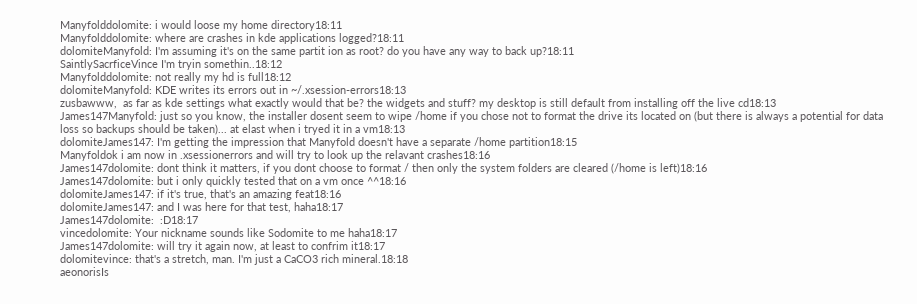Manyfolddolomite: i would loose my home directory18:11
Manyfolddolomite: where are crashes in kde applications logged?18:11
dolomiteManyfold: I'm assuming it's on the same partit ion as root? do you have any way to back up?18:11
SaintlySacrficeVince I'm tryin somethin..18:12
Manyfolddolomite: not really my hd is full18:12
dolomiteManyfold: KDE writes its errors out in ~/.xsession-errors18:13
zusbawww,  as far as kde settings what exactly would that be? the widgets and stuff? my desktop is still default from installing off the live cd18:13
James147Manyfold: just so you know, the installer dosent seem to wipe /home if you chose not to format the drive its located on (but there is always a potential for data loss so backups should be taken)... at elast when i tryed it in a vm18:13
dolomiteJames147: I'm getting the impression that Manyfold doesn't have a separate /home partition18:15
Manyfoldok i am now in .xsessionerrors and will try to look up the relavant crashes18:16
James147dolomite: dont think it matters, if you dont choose to format / then only the system folders are cleared (/home is left)18:16
James147dolomite: but i only quickly tested that on a vm once ^^18:16
dolomiteJames147: if it's true, that's an amazing feat18:16
dolomiteJames147: and I was here for that test, haha18:17
James147dolomite:  :D18:17
vincedolomite: Your nickname sounds like Sodomite to me haha18:17
James147dolomite: will try it again now, at least to confrim it18:17
dolomitevince: that's a stretch, man. I'm just a CaCO3 rich mineral.18:18
aeonorisIs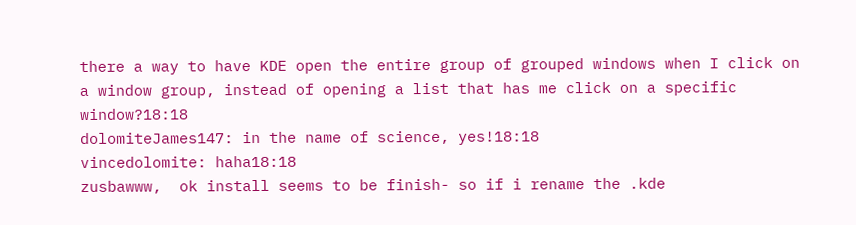there a way to have KDE open the entire group of grouped windows when I click on a window group, instead of opening a list that has me click on a specific window?18:18
dolomiteJames147: in the name of science, yes!18:18
vincedolomite: haha18:18
zusbawww,  ok install seems to be finish- so if i rename the .kde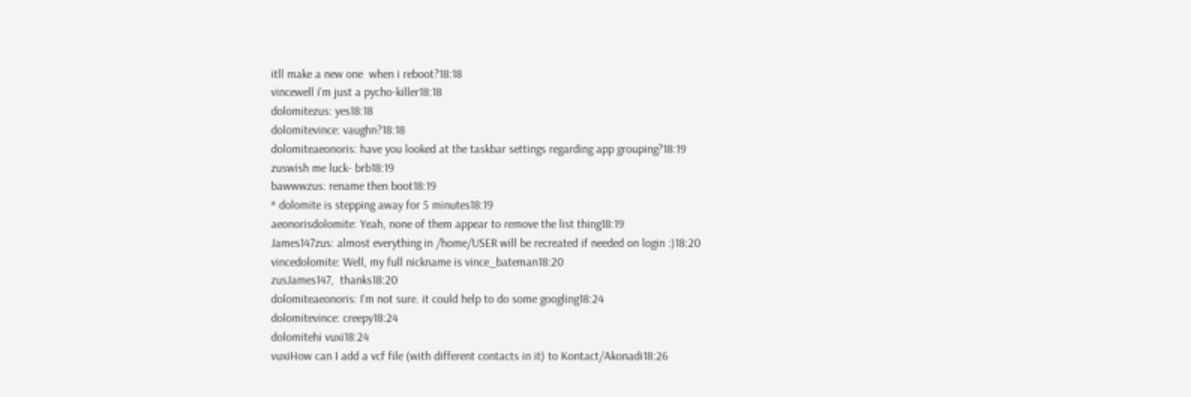itll make a new one  when i reboot?18:18
vincewell i'm just a pycho-killer18:18
dolomitezus: yes18:18
dolomitevince: vaughn?18:18
dolomiteaeonoris: have you looked at the taskbar settings regarding app grouping?18:19
zuswish me luck- brb18:19
bawwwzus: rename then boot18:19
* dolomite is stepping away for 5 minutes18:19
aeonorisdolomite: Yeah, none of them appear to remove the list thing18:19
James147zus: almost everything in /home/USER will be recreated if needed on login :)18:20
vincedolomite: Well, my full nickname is vince_bateman18:20
zusJames147,  thanks18:20
dolomiteaeonoris: I'm not sure. it could help to do some googling18:24
dolomitevince: creepy18:24
dolomitehi vuxi18:24
vuxiHow can I add a vcf file (with different contacts in it) to Kontact/Akonadi18:26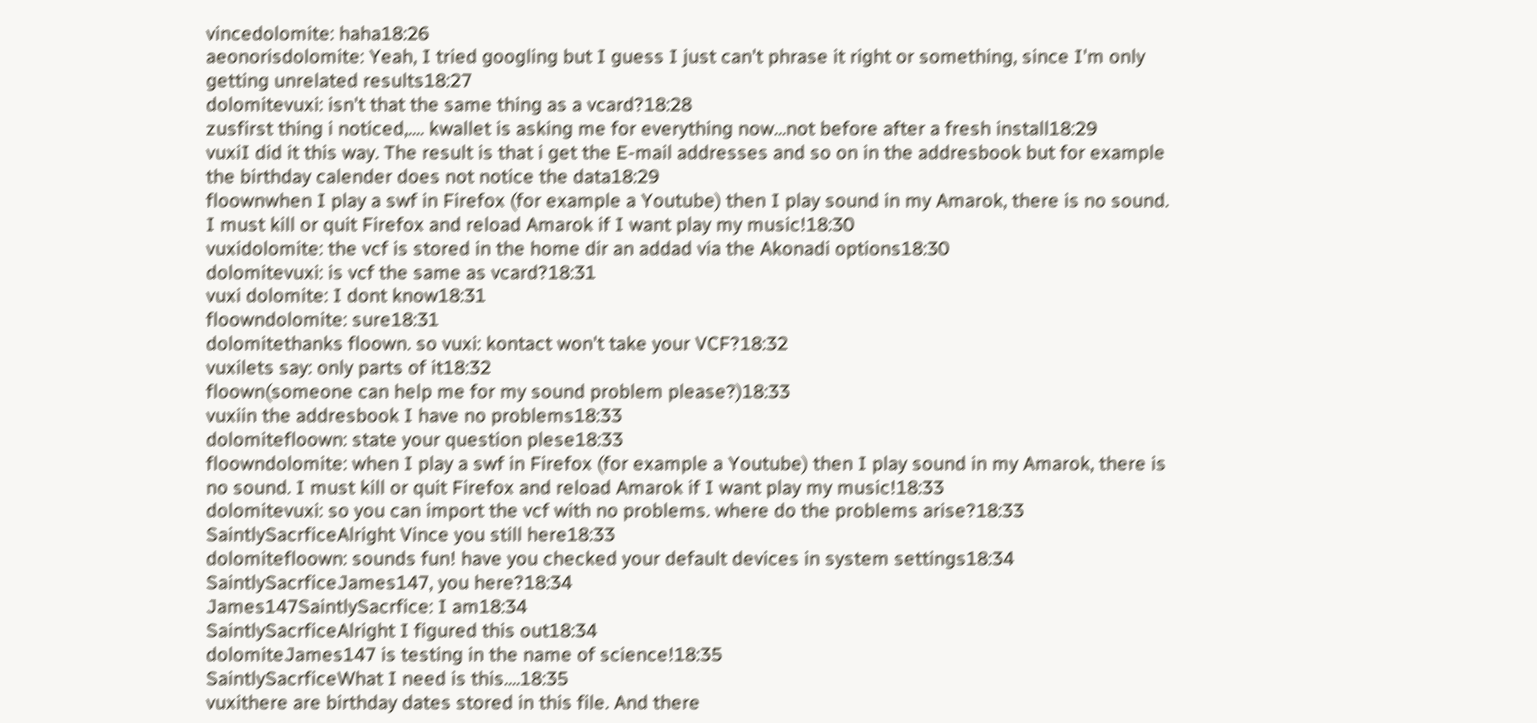vincedolomite: haha18:26
aeonorisdolomite: Yeah, I tried googling but I guess I just can't phrase it right or something, since I'm only getting unrelated results18:27
dolomitevuxi: isn't that the same thing as a vcard?18:28
zusfirst thing i noticed,.... kwallet is asking me for everything now...not before after a fresh install18:29
vuxiI did it this way. The result is that i get the E-mail addresses and so on in the addresbook but for example the birthday calender does not notice the data18:29
floownwhen I play a swf in Firefox (for example a Youtube) then I play sound in my Amarok, there is no sound. I must kill or quit Firefox and reload Amarok if I want play my music!18:30
vuxidolomite: the vcf is stored in the home dir an addad via the Akonadi options18:30
dolomitevuxi: is vcf the same as vcard?18:31
vuxi dolomite: I dont know18:31
floowndolomite: sure18:31
dolomitethanks floown. so vuxi: kontact won't take your VCF?18:32
vuxilets say: only parts of it18:32
floown(someone can help me for my sound problem please?)18:33
vuxiin the addresbook I have no problems18:33
dolomitefloown: state your question plese18:33
floowndolomite: when I play a swf in Firefox (for example a Youtube) then I play sound in my Amarok, there is no sound. I must kill or quit Firefox and reload Amarok if I want play my music!18:33
dolomitevuxi: so you can import the vcf with no problems. where do the problems arise?18:33
SaintlySacrficeAlright Vince you still here18:33
dolomitefloown: sounds fun! have you checked your default devices in system settings18:34
SaintlySacrficeJames147, you here?18:34
James147SaintlySacrfice: I am18:34
SaintlySacrficeAlright I figured this out18:34
dolomiteJames147 is testing in the name of science!18:35
SaintlySacrficeWhat I need is this....18:35
vuxithere are birthday dates stored in this file. And there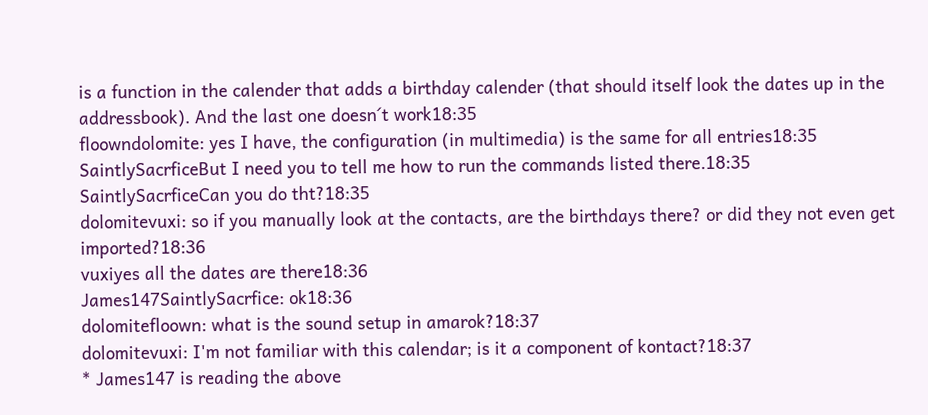is a function in the calender that adds a birthday calender (that should itself look the dates up in the addressbook). And the last one doesn´t work18:35
floowndolomite: yes I have, the configuration (in multimedia) is the same for all entries18:35
SaintlySacrficeBut I need you to tell me how to run the commands listed there.18:35
SaintlySacrficeCan you do tht?18:35
dolomitevuxi: so if you manually look at the contacts, are the birthdays there? or did they not even get imported?18:36
vuxiyes all the dates are there18:36
James147SaintlySacrfice: ok18:36
dolomitefloown: what is the sound setup in amarok?18:37
dolomitevuxi: I'm not familiar with this calendar; is it a component of kontact?18:37
* James147 is reading the above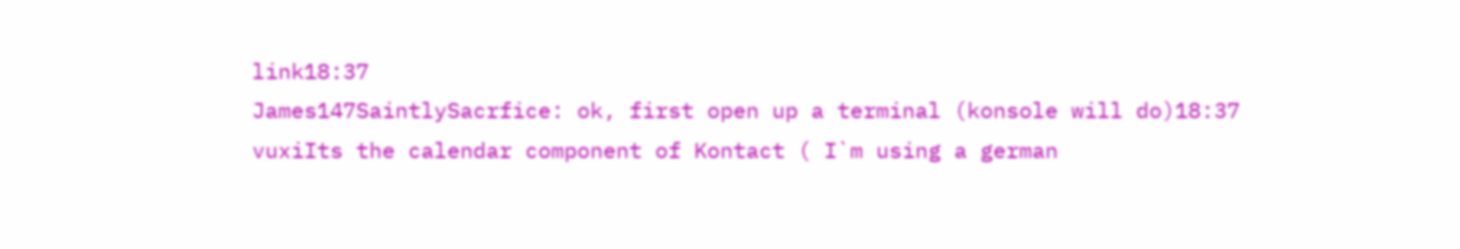link18:37
James147SaintlySacrfice: ok, first open up a terminal (konsole will do)18:37
vuxiIts the calendar component of Kontact ( I`m using a german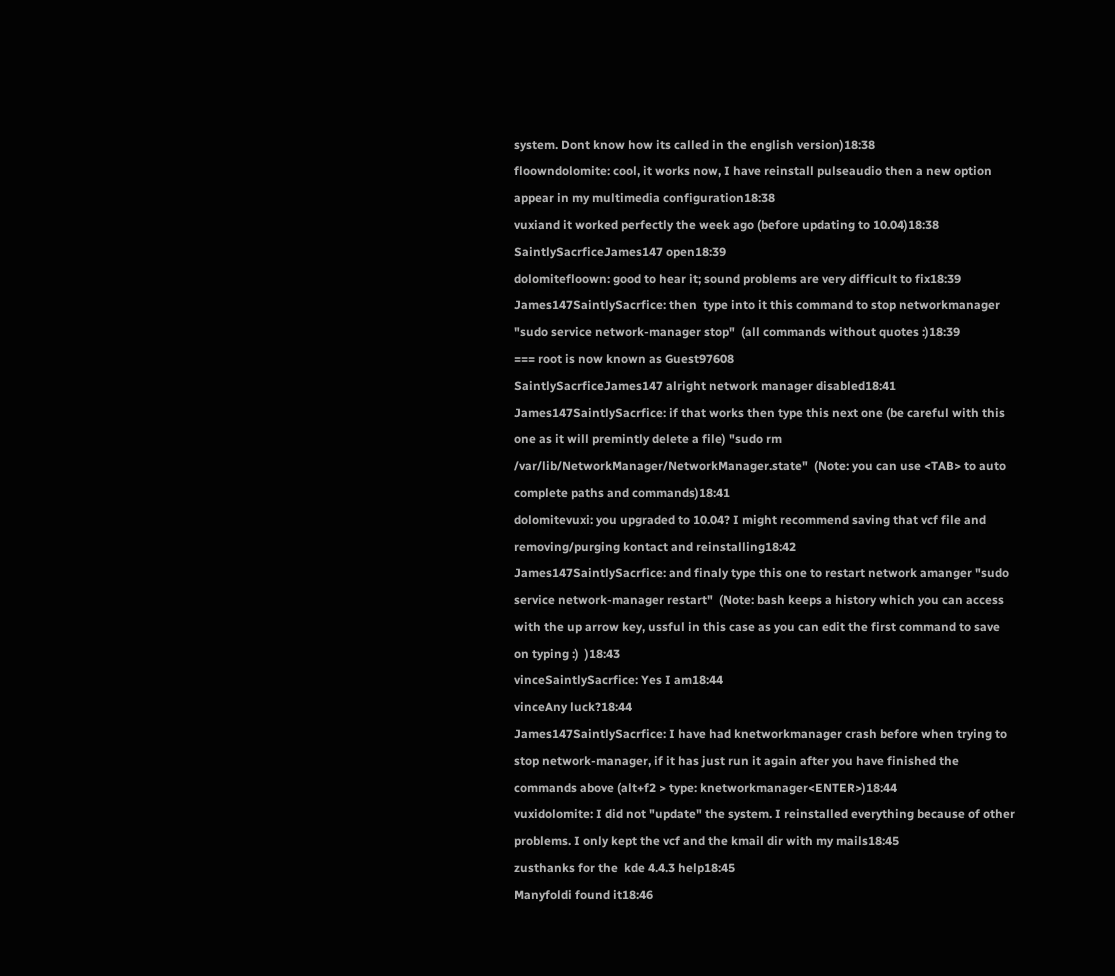system. Dont know how its called in the english version)18:38
floowndolomite: cool, it works now, I have reinstall pulseaudio then a new option appear in my multimedia configuration18:38
vuxiand it worked perfectly the week ago (before updating to 10.04)18:38
SaintlySacrficeJames147 open18:39
dolomitefloown: good to hear it; sound problems are very difficult to fix18:39
James147SaintlySacrfice: then  type into it this command to stop networkmanager "sudo service network-manager stop"  (all commands without quotes :)18:39
=== root is now known as Guest97608
SaintlySacrficeJames147 alright network manager disabled18:41
James147SaintlySacrfice: if that works then type this next one (be careful with this one as it will premintly delete a file) "sudo rm /var/lib/NetworkManager/NetworkManager.state"  (Note: you can use <TAB> to auto complete paths and commands)18:41
dolomitevuxi: you upgraded to 10.04? I might recommend saving that vcf file and removing/purging kontact and reinstalling18:42
James147SaintlySacrfice: and finaly type this one to restart network amanger "sudo service network-manager restart"  (Note: bash keeps a history which you can access with the up arrow key, ussful in this case as you can edit the first command to save on typing :)  )18:43
vinceSaintlySacrfice: Yes I am18:44
vinceAny luck?18:44
James147SaintlySacrfice: I have had knetworkmanager crash before when trying to stop network-manager, if it has just run it again after you have finished the commands above (alt+f2 > type: knetworkmanager<ENTER>)18:44
vuxidolomite: I did not "update" the system. I reinstalled everything because of other problems. I only kept the vcf and the kmail dir with my mails18:45
zusthanks for the  kde 4.4.3 help18:45
Manyfoldi found it18:46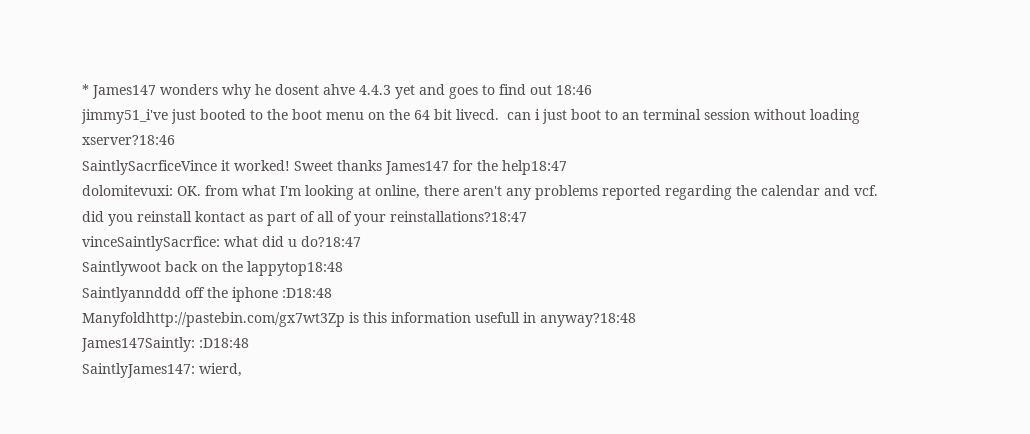* James147 wonders why he dosent ahve 4.4.3 yet and goes to find out 18:46
jimmy51_i've just booted to the boot menu on the 64 bit livecd.  can i just boot to an terminal session without loading xserver?18:46
SaintlySacrficeVince it worked! Sweet thanks James147 for the help18:47
dolomitevuxi: OK. from what I'm looking at online, there aren't any problems reported regarding the calendar and vcf. did you reinstall kontact as part of all of your reinstallations?18:47
vinceSaintlySacrfice: what did u do?18:47
Saintlywoot back on the lappytop18:48
Saintlyannddd off the iphone :D18:48
Manyfoldhttp://pastebin.com/gx7wt3Zp is this information usefull in anyway?18:48
James147Saintly: :D18:48
SaintlyJames147: wierd,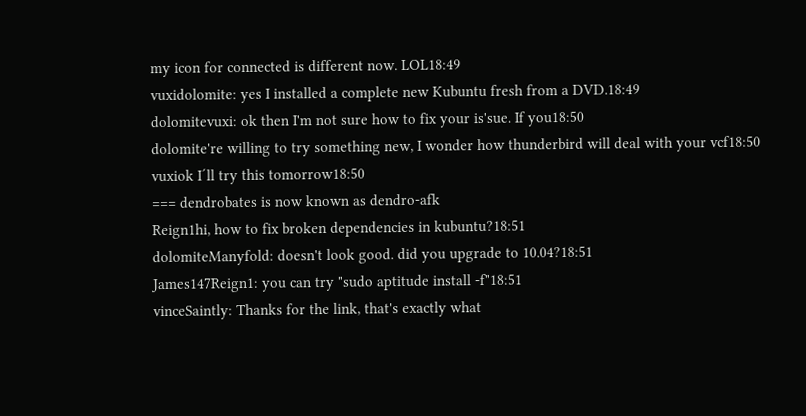my icon for connected is different now. LOL18:49
vuxidolomite: yes I installed a complete new Kubuntu fresh from a DVD.18:49
dolomitevuxi: ok then I'm not sure how to fix your is'sue. If you18:50
dolomite're willing to try something new, I wonder how thunderbird will deal with your vcf18:50
vuxiok I´ll try this tomorrow18:50
=== dendrobates is now known as dendro-afk
Reign1hi, how to fix broken dependencies in kubuntu?18:51
dolomiteManyfold: doesn't look good. did you upgrade to 10.04?18:51
James147Reign1: you can try "sudo aptitude install -f"18:51
vinceSaintly: Thanks for the link, that's exactly what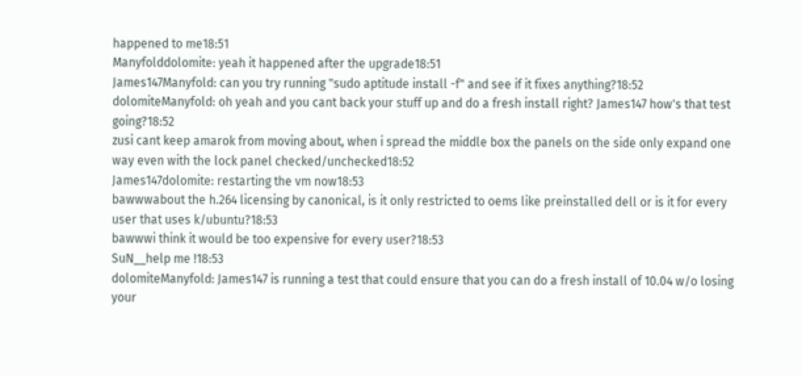happened to me18:51
Manyfolddolomite: yeah it happened after the upgrade18:51
James147Manyfold: can you try running "sudo aptitude install -f" and see if it fixes anything?18:52
dolomiteManyfold: oh yeah and you cant back your stuff up and do a fresh install right? James147 how's that test going?18:52
zusi cant keep amarok from moving about, when i spread the middle box the panels on the side only expand one way even with the lock panel checked/unchecked18:52
James147dolomite: restarting the vm now18:53
bawwwabout the h.264 licensing by canonical, is it only restricted to oems like preinstalled dell or is it for every user that uses k/ubuntu?18:53
bawwwi think it would be too expensive for every user?18:53
SuN__help me !18:53
dolomiteManyfold: James147 is running a test that could ensure that you can do a fresh install of 10.04 w/o losing your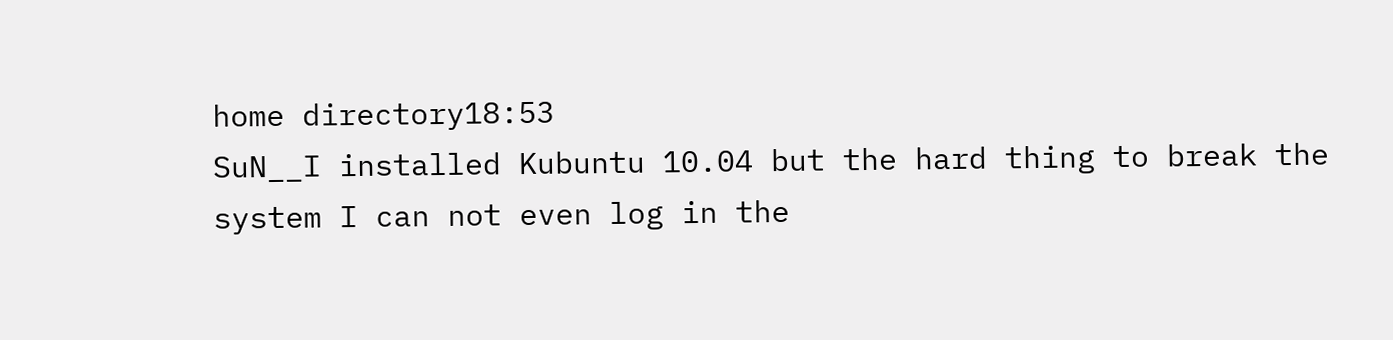home directory18:53
SuN__I installed Kubuntu 10.04 but the hard thing to break the system I can not even log in the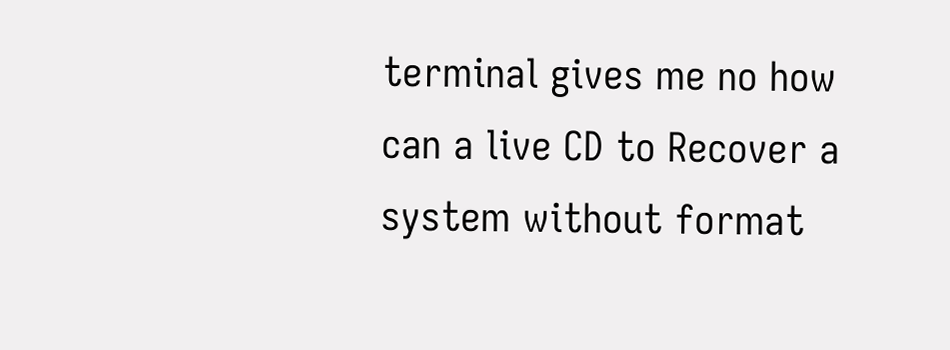terminal gives me no how can a live CD to Recover a system without format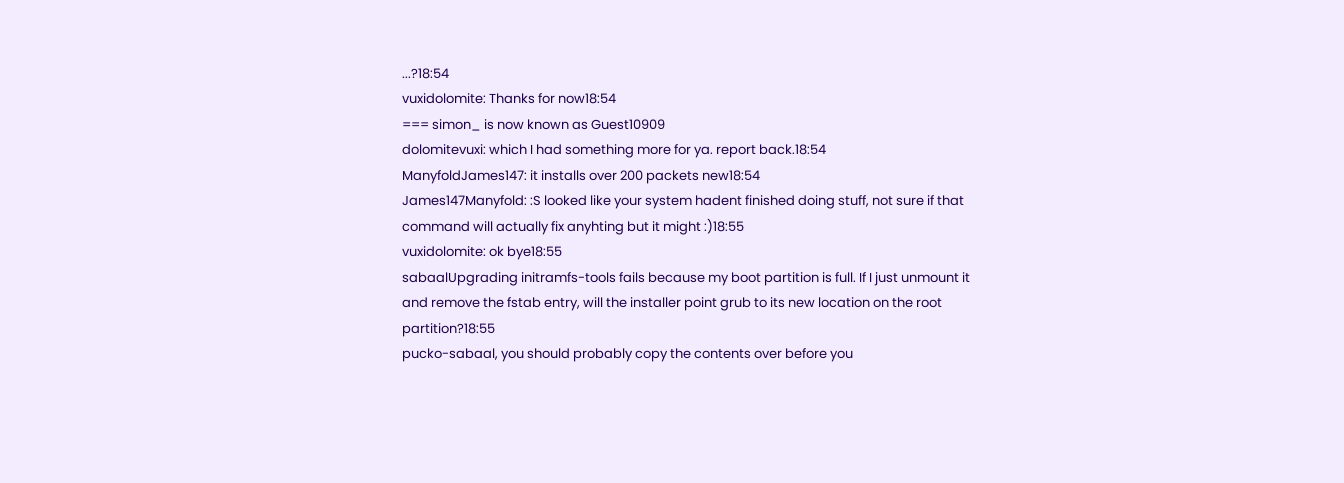...?18:54
vuxidolomite: Thanks for now18:54
=== simon_ is now known as Guest10909
dolomitevuxi: which I had something more for ya. report back.18:54
ManyfoldJames147: it installs over 200 packets new18:54
James147Manyfold: :S looked like your system hadent finished doing stuff, not sure if that command will actually fix anyhting but it might :)18:55
vuxidolomite: ok bye18:55
sabaalUpgrading initramfs-tools fails because my boot partition is full. If I just unmount it and remove the fstab entry, will the installer point grub to its new location on the root partition?18:55
pucko-sabaal, you should probably copy the contents over before you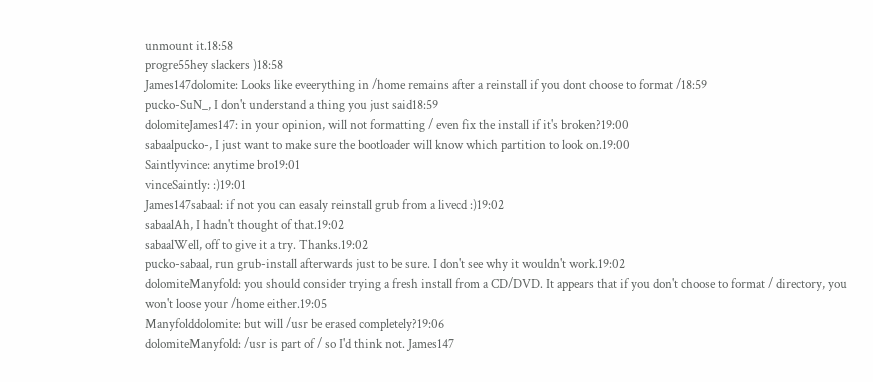unmount it.18:58
progre55hey slackers )18:58
James147dolomite: Looks like eveerything in /home remains after a reinstall if you dont choose to format /18:59
pucko-SuN_, I don't understand a thing you just said18:59
dolomiteJames147: in your opinion, will not formatting / even fix the install if it's broken?19:00
sabaalpucko-, I just want to make sure the bootloader will know which partition to look on.19:00
Saintlyvince: anytime bro19:01
vinceSaintly: :)19:01
James147sabaal: if not you can easaly reinstall grub from a livecd :)19:02
sabaalAh, I hadn't thought of that.19:02
sabaalWell, off to give it a try. Thanks.19:02
pucko-sabaal, run grub-install afterwards just to be sure. I don't see why it wouldn't work.19:02
dolomiteManyfold: you should consider trying a fresh install from a CD/DVD. It appears that if you don't choose to format / directory, you won't loose your /home either.19:05
Manyfolddolomite: but will /usr be erased completely?19:06
dolomiteManyfold: /usr is part of / so I'd think not. James147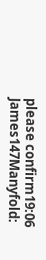please confirm19:06
James147Manyfold: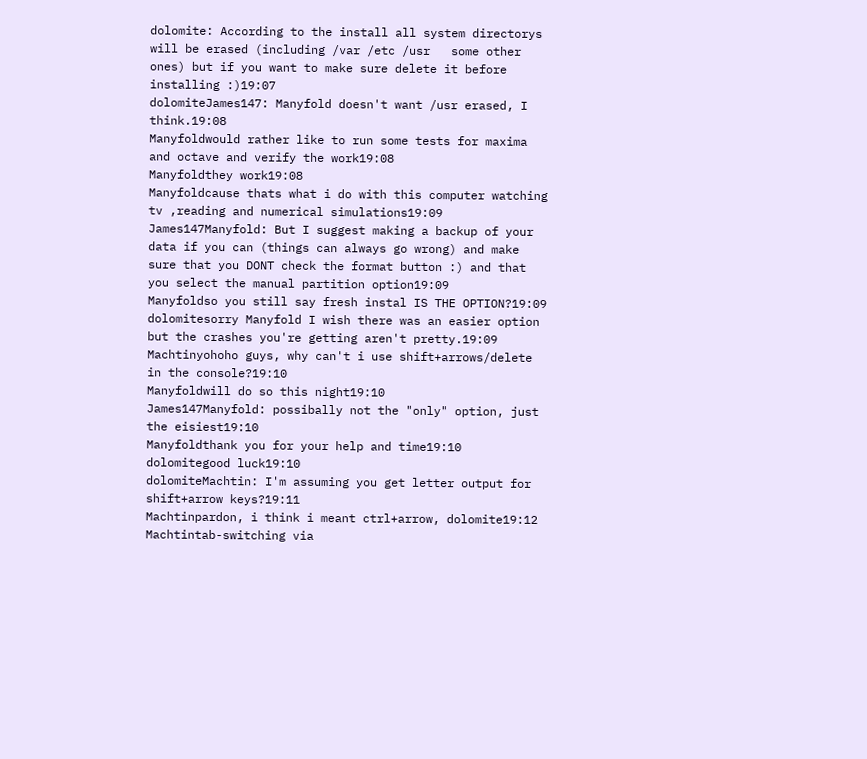dolomite: According to the install all system directorys will be erased (including /var /etc /usr   some other ones) but if you want to make sure delete it before installing :)19:07
dolomiteJames147: Manyfold doesn't want /usr erased, I think.19:08
Manyfoldwould rather like to run some tests for maxima and octave and verify the work19:08
Manyfoldthey work19:08
Manyfoldcause thats what i do with this computer watching tv ,reading and numerical simulations19:09
James147Manyfold: But I suggest making a backup of your data if you can (things can always go wrong) and make sure that you DONT check the format button :) and that you select the manual partition option19:09
Manyfoldso you still say fresh instal IS THE OPTION?19:09
dolomitesorry Manyfold I wish there was an easier option but the crashes you're getting aren't pretty.19:09
Machtinyohoho guys, why can't i use shift+arrows/delete in the console?19:10
Manyfoldwill do so this night19:10
James147Manyfold: possibally not the "only" option, just the eisiest19:10
Manyfoldthank you for your help and time19:10
dolomitegood luck19:10
dolomiteMachtin: I'm assuming you get letter output for shift+arrow keys?19:11
Machtinpardon, i think i meant ctrl+arrow, dolomite19:12
Machtintab-switching via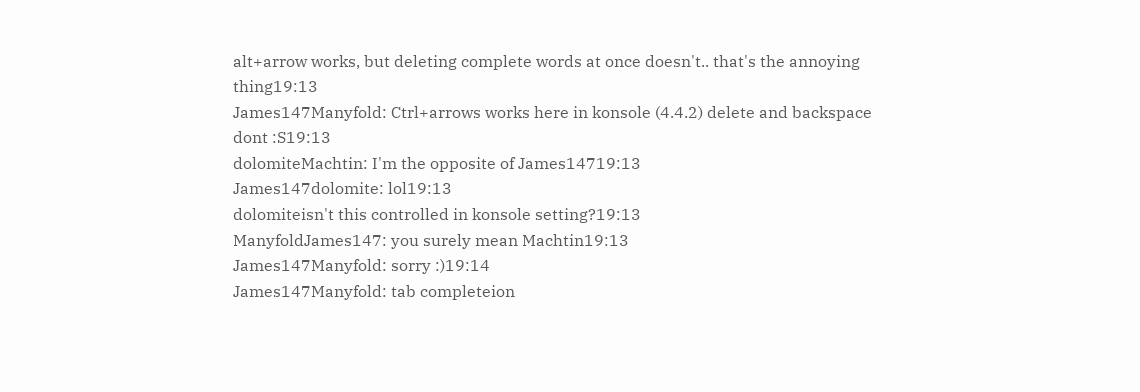alt+arrow works, but deleting complete words at once doesn't.. that's the annoying thing19:13
James147Manyfold: Ctrl+arrows works here in konsole (4.4.2) delete and backspace dont :S19:13
dolomiteMachtin: I'm the opposite of James14719:13
James147dolomite: lol19:13
dolomiteisn't this controlled in konsole setting?19:13
ManyfoldJames147: you surely mean Machtin19:13
James147Manyfold: sorry :)19:14
James147Manyfold: tab completeion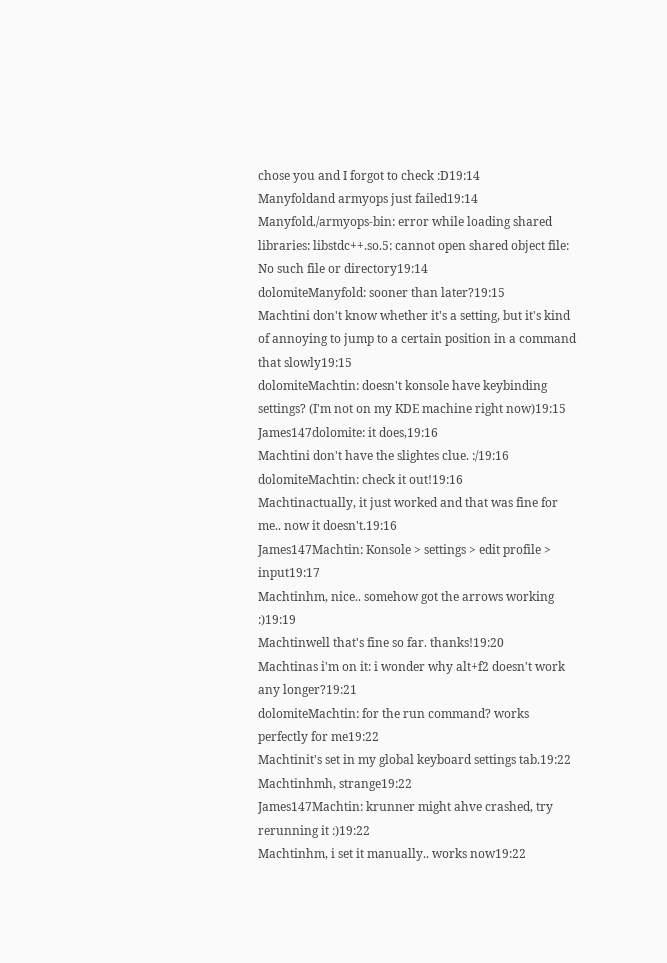chose you and I forgot to check :D19:14
Manyfoldand armyops just failed19:14
Manyfold./armyops-bin: error while loading shared libraries: libstdc++.so.5: cannot open shared object file: No such file or directory19:14
dolomiteManyfold: sooner than later?19:15
Machtini don't know whether it's a setting, but it's kind of annoying to jump to a certain position in a command that slowly19:15
dolomiteMachtin: doesn't konsole have keybinding settings? (I'm not on my KDE machine right now)19:15
James147dolomite: it does,19:16
Machtini don't have the slightes clue. :/19:16
dolomiteMachtin: check it out!19:16
Machtinactually, it just worked and that was fine for me.. now it doesn't.19:16
James147Machtin: Konsole > settings > edit profile > input19:17
Machtinhm, nice.. somehow got the arrows working :)19:19
Machtinwell that's fine so far. thanks!19:20
Machtinas i'm on it: i wonder why alt+f2 doesn't work any longer?19:21
dolomiteMachtin: for the run command? works perfectly for me19:22
Machtinit's set in my global keyboard settings tab.19:22
Machtinhmh, strange19:22
James147Machtin: krunner might ahve crashed, try rerunning it :)19:22
Machtinhm, i set it manually.. works now19:22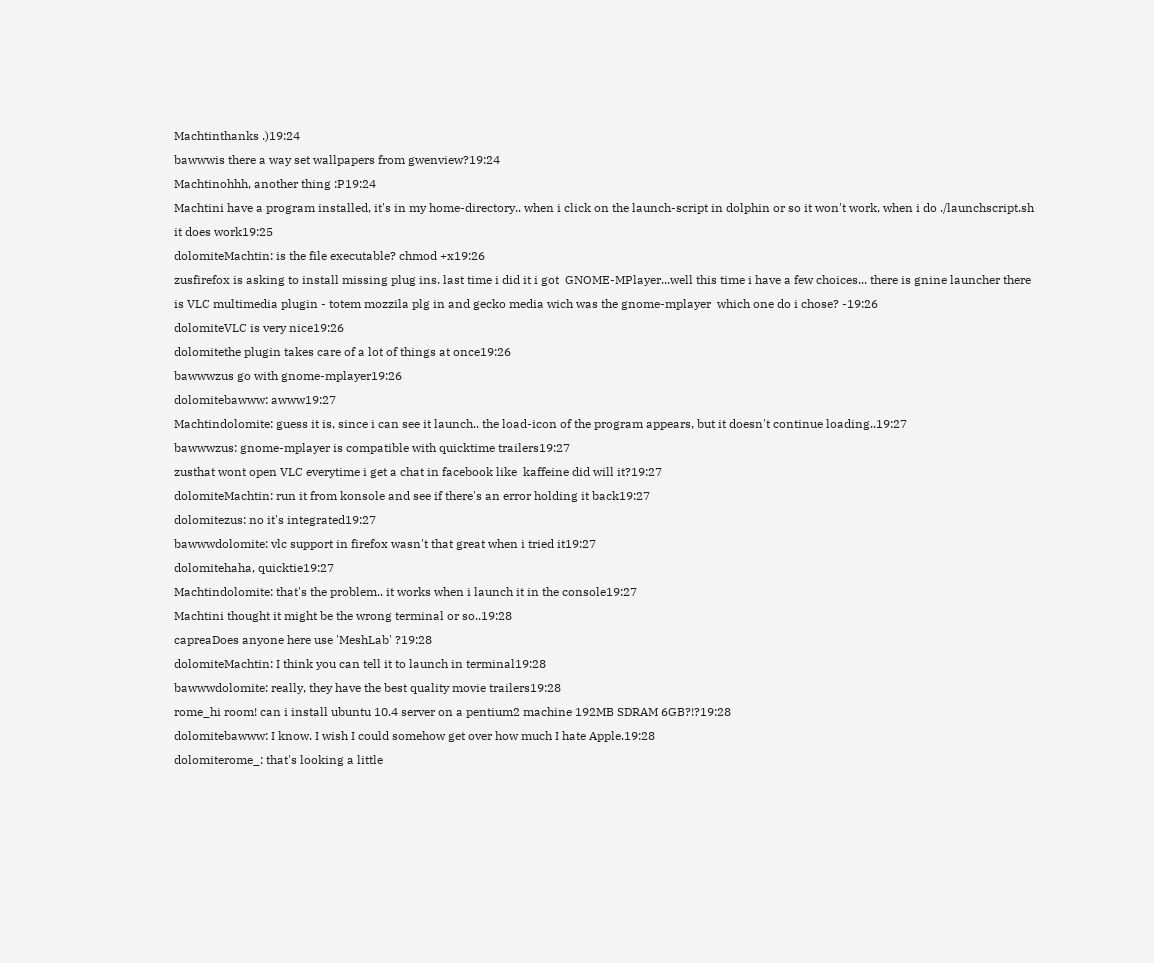Machtinthanks .)19:24
bawwwis there a way set wallpapers from gwenview?19:24
Machtinohhh, another thing :P19:24
Machtini have a program installed, it's in my home-directory.. when i click on the launch-script in dolphin or so it won't work, when i do ./launchscript.sh it does work19:25
dolomiteMachtin: is the file executable? chmod +x19:26
zusfirefox is asking to install missing plug ins. last time i did it i got  GNOME-MPlayer...well this time i have a few choices... there is gnine launcher there is VLC multimedia plugin - totem mozzila plg in and gecko media wich was the gnome-mplayer  which one do i chose? -19:26
dolomiteVLC is very nice19:26
dolomitethe plugin takes care of a lot of things at once19:26
bawwwzus go with gnome-mplayer19:26
dolomitebawww: awww19:27
Machtindolomite: guess it is, since i can see it launch.. the load-icon of the program appears, but it doesn't continue loading..19:27
bawwwzus: gnome-mplayer is compatible with quicktime trailers19:27
zusthat wont open VLC everytime i get a chat in facebook like  kaffeine did will it?19:27
dolomiteMachtin: run it from konsole and see if there's an error holding it back19:27
dolomitezus: no it's integrated19:27
bawwwdolomite: vlc support in firefox wasn't that great when i tried it19:27
dolomitehaha, quicktie19:27
Machtindolomite: that's the problem.. it works when i launch it in the console19:27
Machtini thought it might be the wrong terminal or so..19:28
capreaDoes anyone here use 'MeshLab' ?19:28
dolomiteMachtin: I think you can tell it to launch in terminal19:28
bawwwdolomite: really, they have the best quality movie trailers19:28
rome_hi room! can i install ubuntu 10.4 server on a pentium2 machine 192MB SDRAM 6GB?!?19:28
dolomitebawww: I know. I wish I could somehow get over how much I hate Apple.19:28
dolomiterome_: that's looking a little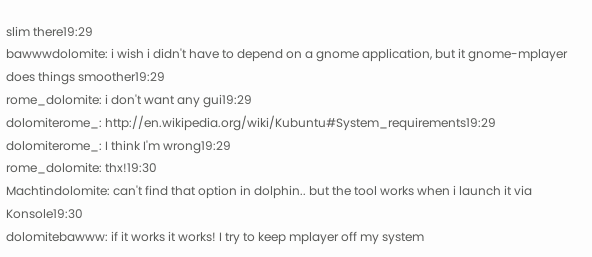slim there19:29
bawwwdolomite: i wish i didn't have to depend on a gnome application, but it gnome-mplayer does things smoother19:29
rome_dolomite: i don't want any gui19:29
dolomiterome_: http://en.wikipedia.org/wiki/Kubuntu#System_requirements19:29
dolomiterome_: I think I'm wrong19:29
rome_dolomite: thx!19:30
Machtindolomite: can't find that option in dolphin.. but the tool works when i launch it via Konsole19:30
dolomitebawww: if it works it works! I try to keep mplayer off my system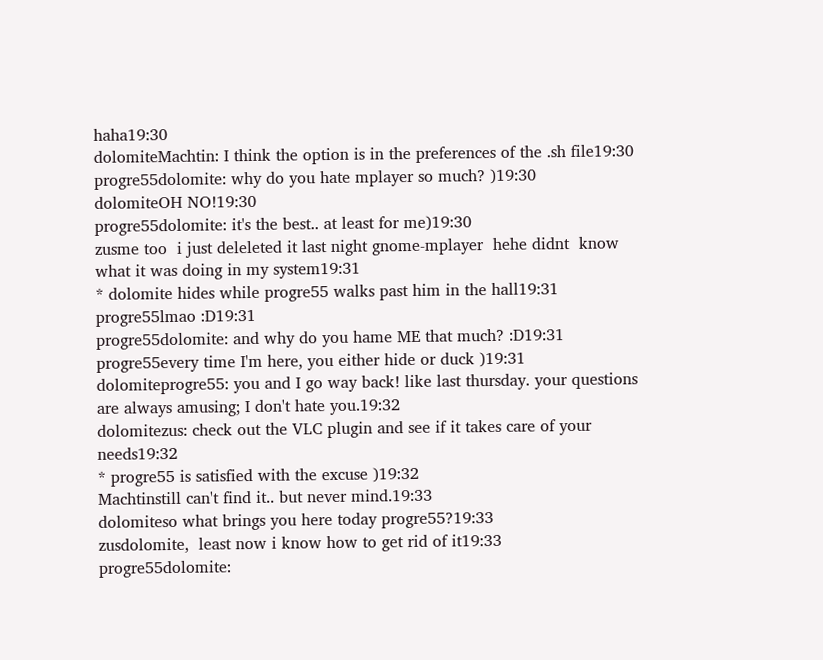haha19:30
dolomiteMachtin: I think the option is in the preferences of the .sh file19:30
progre55dolomite: why do you hate mplayer so much? )19:30
dolomiteOH NO!19:30
progre55dolomite: it's the best.. at least for me)19:30
zusme too  i just deleleted it last night gnome-mplayer  hehe didnt  know what it was doing in my system19:31
* dolomite hides while progre55 walks past him in the hall19:31
progre55lmao :D19:31
progre55dolomite: and why do you hame ME that much? :D19:31
progre55every time I'm here, you either hide or duck )19:31
dolomiteprogre55: you and I go way back! like last thursday. your questions are always amusing; I don't hate you.19:32
dolomitezus: check out the VLC plugin and see if it takes care of your needs19:32
* progre55 is satisfied with the excuse )19:32
Machtinstill can't find it.. but never mind.19:33
dolomiteso what brings you here today progre55?19:33
zusdolomite,  least now i know how to get rid of it19:33
progre55dolomite: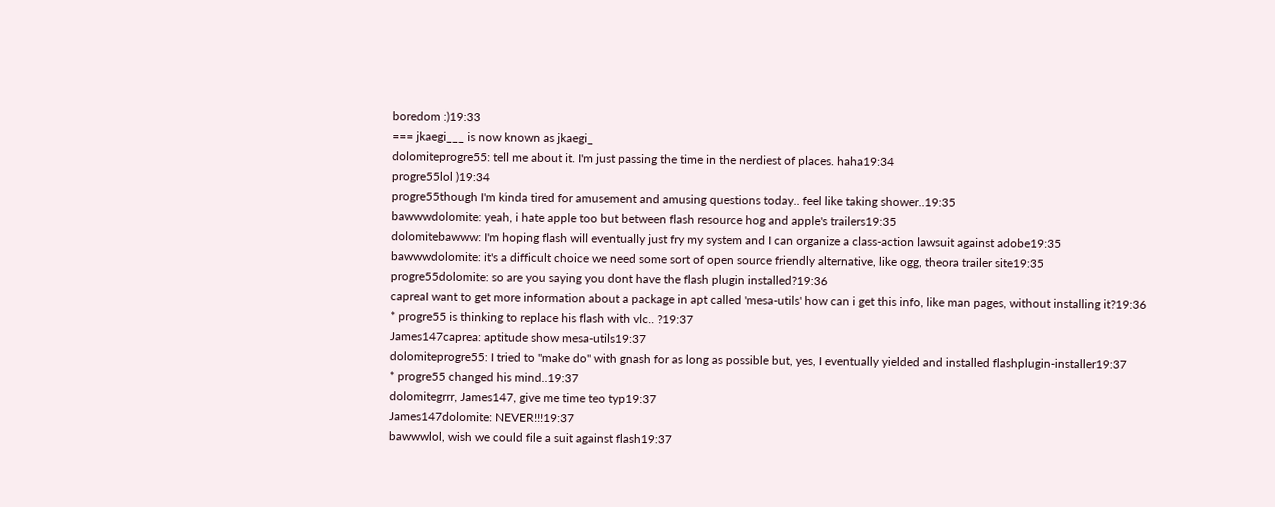boredom :)19:33
=== jkaegi___ is now known as jkaegi_
dolomiteprogre55: tell me about it. I'm just passing the time in the nerdiest of places. haha19:34
progre55lol )19:34
progre55though I'm kinda tired for amusement and amusing questions today.. feel like taking shower..19:35
bawwwdolomite: yeah, i hate apple too but between flash resource hog and apple's trailers19:35
dolomitebawww: I'm hoping flash will eventually just fry my system and I can organize a class-action lawsuit against adobe19:35
bawwwdolomite: it's a difficult choice we need some sort of open source friendly alternative, like ogg, theora trailer site19:35
progre55dolomite: so are you saying you dont have the flash plugin installed?19:36
capreaI want to get more information about a package in apt called 'mesa-utils' how can i get this info, like man pages, without installing it?19:36
* progre55 is thinking to replace his flash with vlc.. ?19:37
James147caprea: aptitude show mesa-utils19:37
dolomiteprogre55: I tried to "make do" with gnash for as long as possible but, yes, I eventually yielded and installed flashplugin-installer19:37
* progre55 changed his mind..19:37
dolomitegrrr, James147, give me time teo typ19:37
James147dolomite: NEVER!!!19:37
bawwwlol, wish we could file a suit against flash19:37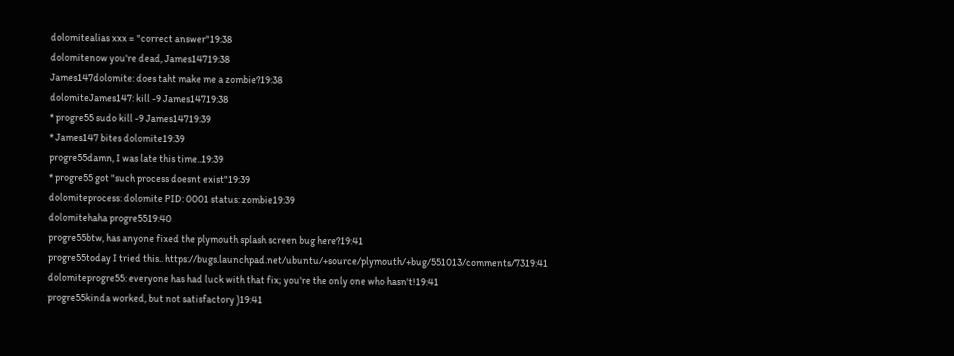dolomitealias xxx = "correct answer"19:38
dolomitenow you're dead, James14719:38
James147dolomite: does taht make me a zombie?19:38
dolomiteJames147: kill -9 James14719:38
* progre55 sudo kill -9 James14719:39
* James147 bites dolomite19:39
progre55damn, I was late this time..19:39
* progre55 got "such process doesnt exist"19:39
dolomiteprocess: dolomite PID: 0001 status: zombie19:39
dolomitehaha progre5519:40
progre55btw, has anyone fixed the plymouth splash screen bug here?19:41
progre55today I tried this.. https://bugs.launchpad.net/ubuntu/+source/plymouth/+bug/551013/comments/7319:41
dolomiteprogre55: everyone has had luck with that fix; you're the only one who hasn't!19:41
progre55kinda worked, but not satisfactory )19:41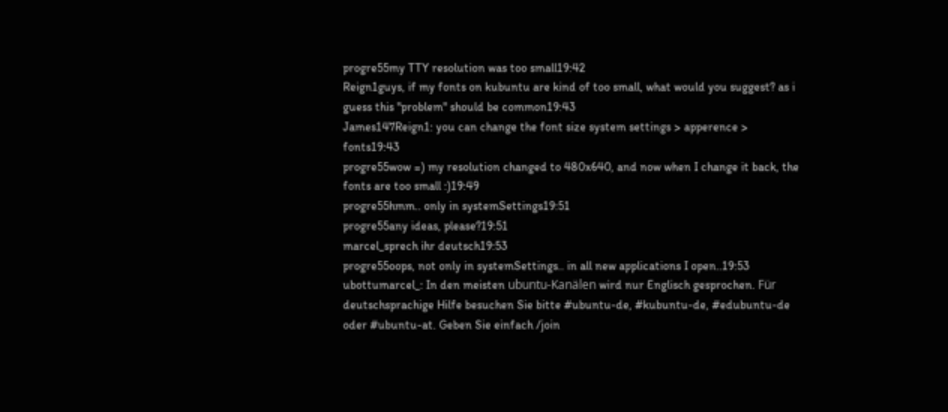progre55my TTY resolution was too small19:42
Reign1guys, if my fonts on kubuntu are kind of too small, what would you suggest? as i guess this "problem" should be common19:43
James147Reign1: you can change the font size system settings > apperence > fonts19:43
progre55wow =) my resolution changed to 480x640, and now when I change it back, the fonts are too small :)19:49
progre55hmm.. only in systemSettings19:51
progre55any ideas, please?19:51
marcel_sprech ihr deutsch19:53
progre55oops, not only in systemSettings.. in all new applications I open..19:53
ubottumarcel_: In den meisten ubuntu-Kanälen wird nur Englisch gesprochen. Für deutschsprachige Hilfe besuchen Sie bitte #ubuntu-de, #kubuntu-de, #edubuntu-de oder #ubuntu-at. Geben Sie einfach /join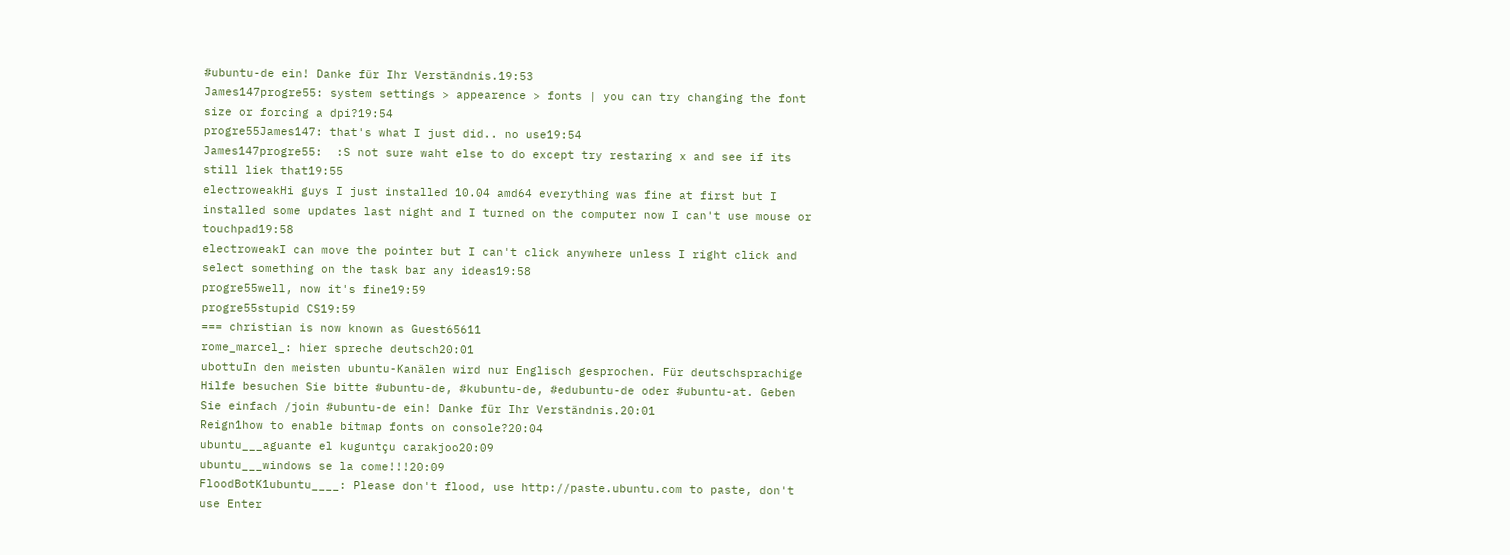#ubuntu-de ein! Danke für Ihr Verständnis.19:53
James147progre55: system settings > appearence > fonts | you can try changing the font size or forcing a dpi?19:54
progre55James147: that's what I just did.. no use19:54
James147progre55:  :S not sure waht else to do except try restaring x and see if its still liek that19:55
electroweakHi guys I just installed 10.04 amd64 everything was fine at first but I installed some updates last night and I turned on the computer now I can't use mouse or touchpad19:58
electroweakI can move the pointer but I can't click anywhere unless I right click and select something on the task bar any ideas19:58
progre55well, now it's fine19:59
progre55stupid CS19:59
=== christian is now known as Guest65611
rome_marcel_: hier spreche deutsch20:01
ubottuIn den meisten ubuntu-Kanälen wird nur Englisch gesprochen. Für deutschsprachige Hilfe besuchen Sie bitte #ubuntu-de, #kubuntu-de, #edubuntu-de oder #ubuntu-at. Geben Sie einfach /join #ubuntu-de ein! Danke für Ihr Verständnis.20:01
Reign1how to enable bitmap fonts on console?20:04
ubuntu___aguante el kuguntçu carakjoo20:09
ubuntu___windows se la come!!!20:09
FloodBotK1ubuntu____: Please don't flood, use http://paste.ubuntu.com to paste, don't use Enter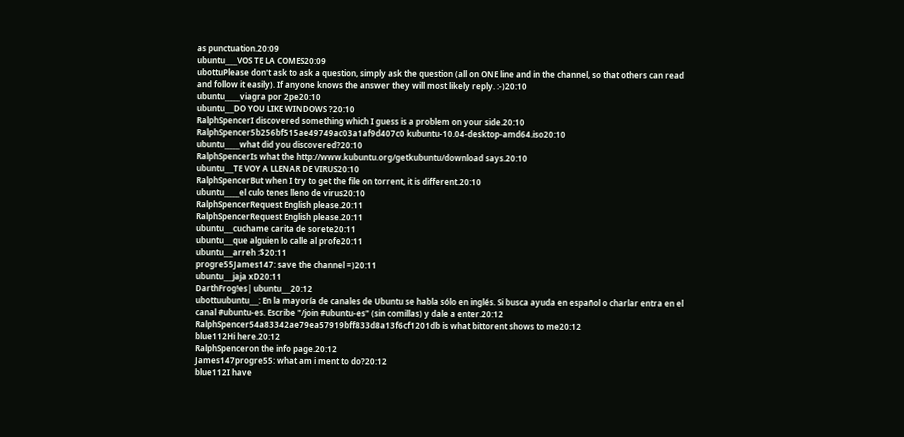as punctuation.20:09
ubuntu____VOS TE LA COMES20:09
ubottuPlease don't ask to ask a question, simply ask the question (all on ONE line and in the channel, so that others can read and follow it easily). If anyone knows the answer they will most likely reply. :-)20:10
ubuntu_____viagra por 2pe20:10
ubuntu___DO YOU LIKE WINDOWS ?20:10
RalphSpencerI discovered something which I guess is a problem on your side.20:10
RalphSpencer5b256bf515ae49749ac03a1af9d407c0 kubuntu-10.04-desktop-amd64.iso20:10
ubuntu_____what did you discovered?20:10
RalphSpencerIs what the http://www.kubuntu.org/getkubuntu/download says.20:10
ubuntu___TE VOY A LLENAR DE VIRUS20:10
RalphSpencerBut when I try to get the file on torrent, it is different.20:10
ubuntu_____el culo tenes lleno de virus20:10
RalphSpencerRequest English please.20:11
RalphSpencerRequest English please.20:11
ubuntu___cuchame carita de sorete20:11
ubuntu___que alguien lo calle al profe20:11
ubuntu___arreh :$20:11
progre55James147: save the channel =)20:11
ubuntu___jaja xD20:11
DarthFrog!es| ubuntu___20:12
ubottuubuntu___: En la mayoría de canales de Ubuntu se habla sólo en inglés. Si busca ayuda en español o charlar entra en el canal #ubuntu-es. Escribe "/join #ubuntu-es" (sin comillas) y dale a enter.20:12
RalphSpencer54a83342ae79ea57919bff833d8a13f6cf1201db is what bittorent shows to me20:12
blue112Hi here.20:12
RalphSpenceron the info page.20:12
James147progre55: what am i ment to do?20:12
blue112I have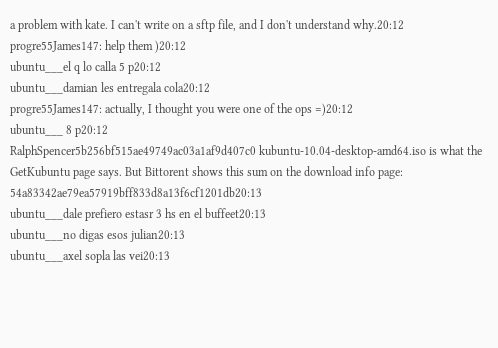a problem with kate. I can't write on a sftp file, and I don't understand why.20:12
progre55James147: help them )20:12
ubuntu___el q lo calla 5 p20:12
ubuntu___damian les entregala cola20:12
progre55James147: actually, I thought you were one of the ops =)20:12
ubuntu___ 8 p20:12
RalphSpencer5b256bf515ae49749ac03a1af9d407c0 kubuntu-10.04-desktop-amd64.iso is what the GetKubuntu page says. But Bittorent shows this sum on the download info page: 54a83342ae79ea57919bff833d8a13f6cf1201db20:13
ubuntu___dale prefiero estasr 3 hs en el buffeet20:13
ubuntu___no digas esos julian20:13
ubuntu___axel sopla las vei20:13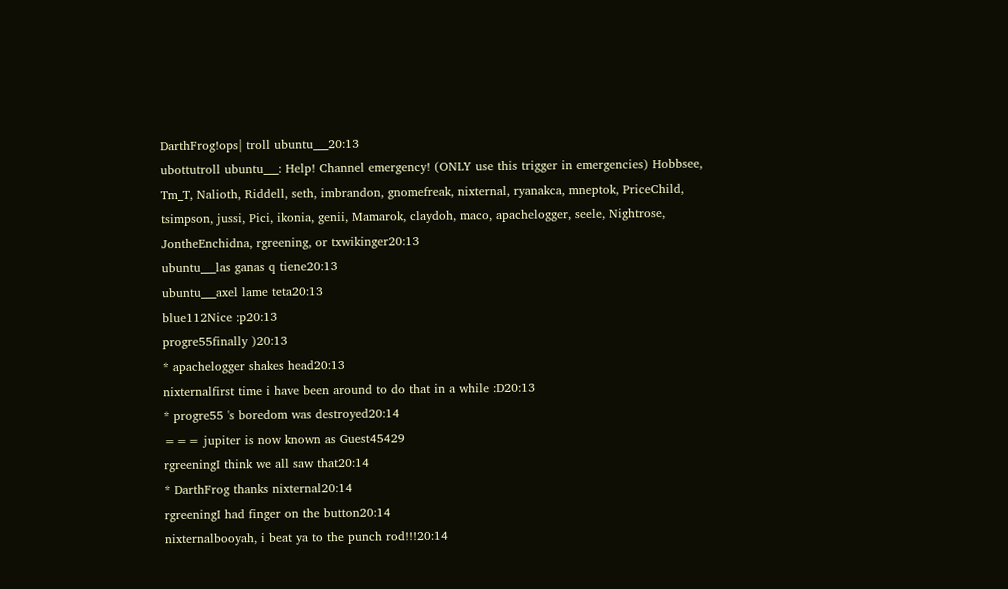DarthFrog!ops| troll ubuntu___20:13
ubottutroll ubuntu___: Help! Channel emergency! (ONLY use this trigger in emergencies) Hobbsee, Tm_T, Nalioth, Riddell, seth, imbrandon, gnomefreak, nixternal, ryanakca, mneptok, PriceChild, tsimpson, jussi, Pici, ikonia, genii, Mamarok, claydoh, maco, apachelogger, seele, Nightrose, JontheEnchidna, rgreening, or txwikinger20:13
ubuntu___las ganas q tiene20:13
ubuntu___axel lame teta20:13
blue112Nice :p20:13
progre55finally )20:13
* apachelogger shakes head20:13
nixternalfirst time i have been around to do that in a while :D20:13
* progre55 's boredom was destroyed20:14
=== jupiter is now known as Guest45429
rgreeningI think we all saw that20:14
* DarthFrog thanks nixternal20:14
rgreeningI had finger on the button20:14
nixternalbooyah, i beat ya to the punch rod!!!20:14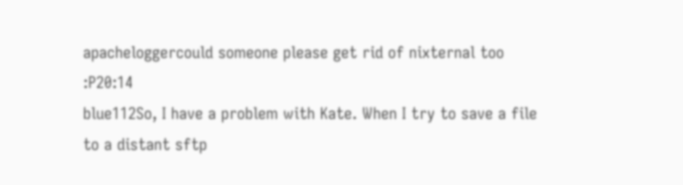apacheloggercould someone please get rid of nixternal too :P20:14
blue112So, I have a problem with Kate. When I try to save a file to a distant sftp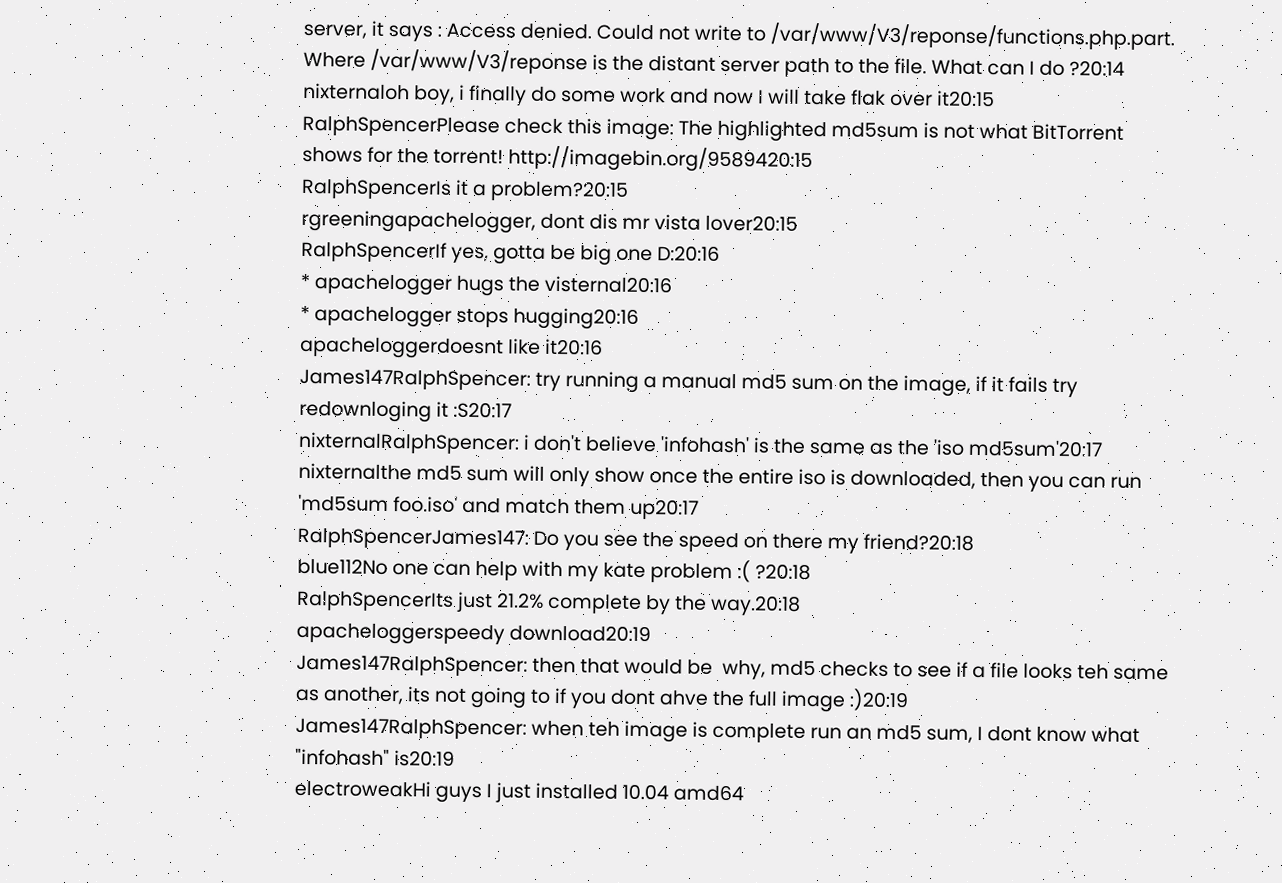server, it says : Access denied. Could not write to /var/www/V3/reponse/functions.php.part. Where /var/www/V3/reponse is the distant server path to the file. What can I do ?20:14
nixternaloh boy, i finally do some work and now I will take flak over it20:15
RalphSpencerPlease check this image: The highlighted md5sum is not what BitTorrent shows for the torrent! http://imagebin.org/9589420:15
RalphSpencerIs it a problem?20:15
rgreeningapachelogger, dont dis mr vista lover20:15
RalphSpencerIf yes, gotta be big one D:20:16
* apachelogger hugs the visternal20:16
* apachelogger stops hugging20:16
apacheloggerdoesnt like it20:16
James147RalphSpencer: try running a manual md5 sum on the image, if it fails try redownloging it :S20:17
nixternalRalphSpencer: i don't believe 'infohash' is the same as the 'iso md5sum'20:17
nixternalthe md5 sum will only show once the entire iso is downloaded, then you can run 'md5sum foo.iso' and match them up20:17
RalphSpencerJames147: Do you see the speed on there my friend?20:18
blue112No one can help with my kate problem :( ?20:18
RalphSpencerIts just 21.2% complete by the way.20:18
apacheloggerspeedy download20:19
James147RalphSpencer: then that would be  why, md5 checks to see if a file looks teh same as another, its not going to if you dont ahve the full image :)20:19
James147RalphSpencer: when teh image is complete run an md5 sum, I dont know what "infohash" is20:19
electroweakHi guys I just installed 10.04 amd64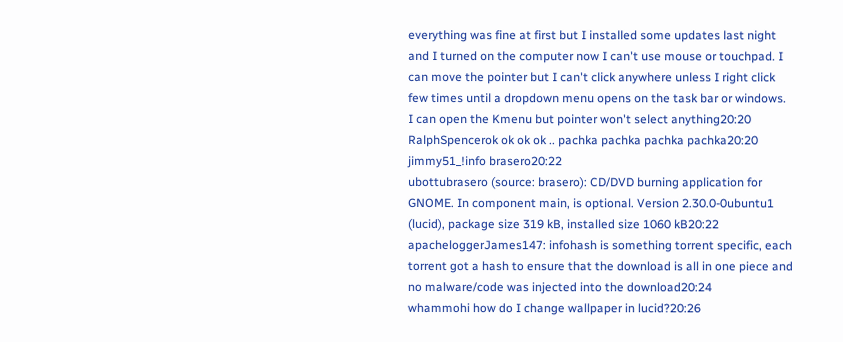everything was fine at first but I installed some updates last night and I turned on the computer now I can't use mouse or touchpad. I can move the pointer but I can't click anywhere unless I right click few times until a dropdown menu opens on the task bar or windows. I can open the Kmenu but pointer won't select anything20:20
RalphSpencerok ok ok ok .. pachka pachka pachka pachka20:20
jimmy51_!info brasero20:22
ubottubrasero (source: brasero): CD/DVD burning application for GNOME. In component main, is optional. Version 2.30.0-0ubuntu1 (lucid), package size 319 kB, installed size 1060 kB20:22
apacheloggerJames147: infohash is something torrent specific, each torrent got a hash to ensure that the download is all in one piece and no malware/code was injected into the download20:24
whammohi how do I change wallpaper in lucid?20:26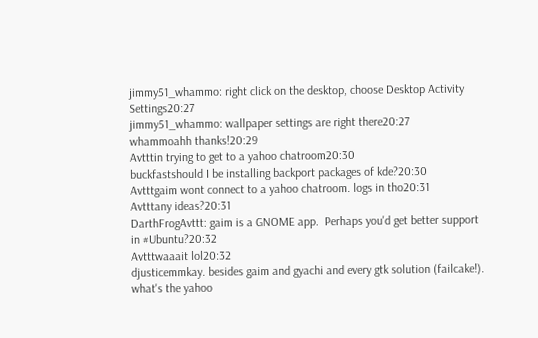jimmy51_whammo: right click on the desktop, choose Desktop Activity Settings20:27
jimmy51_whammo: wallpaper settings are right there20:27
whammoahh thanks!20:29
Avtttin trying to get to a yahoo chatroom20:30
buckfastshould I be installing backport packages of kde?20:30
Avtttgaim wont connect to a yahoo chatroom. logs in tho20:31
Avtttany ideas?20:31
DarthFrogAvttt: gaim is a GNOME app.  Perhaps you'd get better support in #Ubuntu?20:32
Avtttwaaait lol20:32
djusticemmkay. besides gaim and gyachi and every gtk solution (failcake!). what's the yahoo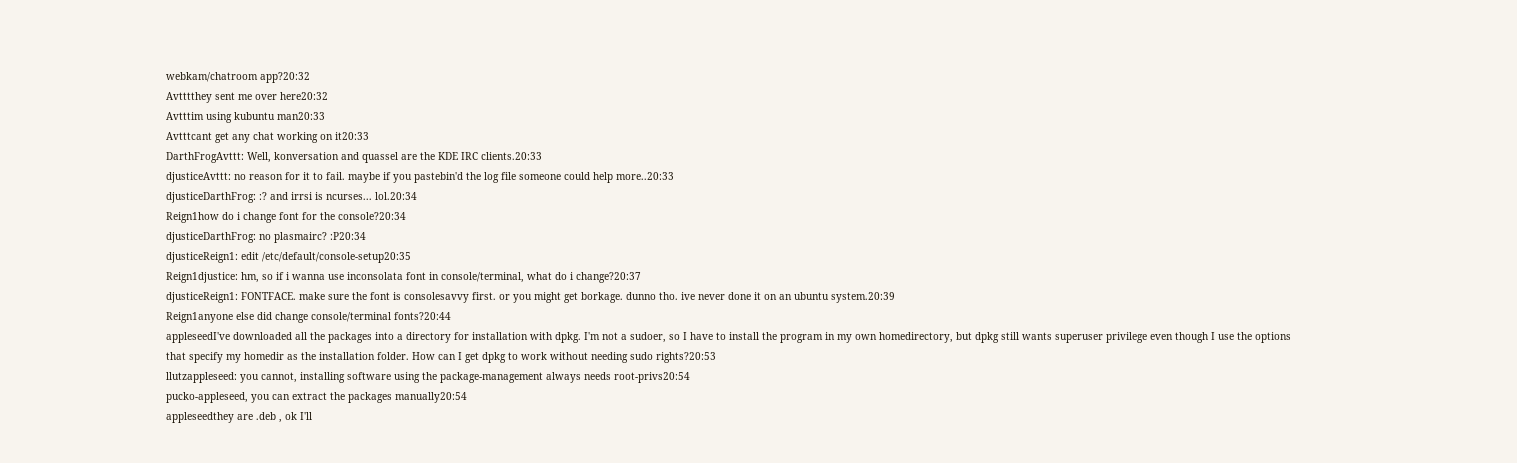webkam/chatroom app?20:32
Avtttthey sent me over here20:32
Avtttim using kubuntu man20:33
Avtttcant get any chat working on it20:33
DarthFrogAvttt: Well, konversation and quassel are the KDE IRC clients.20:33
djusticeAvttt: no reason for it to fail. maybe if you pastebin'd the log file someone could help more..20:33
djusticeDarthFrog: :? and irrsi is ncurses... lol.20:34
Reign1how do i change font for the console?20:34
djusticeDarthFrog: no plasmairc? :P20:34
djusticeReign1: edit /etc/default/console-setup20:35
Reign1djustice: hm, so if i wanna use inconsolata font in console/terminal, what do i change?20:37
djusticeReign1: FONTFACE. make sure the font is consolesavvy first. or you might get borkage. dunno tho. ive never done it on an ubuntu system.20:39
Reign1anyone else did change console/terminal fonts?20:44
appleseedI've downloaded all the packages into a directory for installation with dpkg. I'm not a sudoer, so I have to install the program in my own homedirectory, but dpkg still wants superuser privilege even though I use the options that specify my homedir as the installation folder. How can I get dpkg to work without needing sudo rights?20:53
llutzappleseed: you cannot, installing software using the package-management always needs root-privs20:54
pucko-appleseed, you can extract the packages manually20:54
appleseedthey are .deb , ok I'll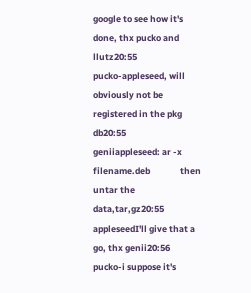google to see how it's done, thx pucko and llutz20:55
pucko-appleseed, will obviously not be registered in the pkg db20:55
geniiappleseed: ar -x filename.deb               then untar the data,tar,gz20:55
appleseedI'll give that a go, thx genii20:56
pucko-i suppose it's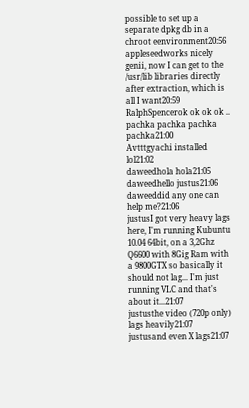possible to set up a separate dpkg db in a chroot eenvironment20:56
appleseedworks nicely genii, now I can get to the /usr/lib libraries directly after extraction, which is all I want20:59
RalphSpencerok ok ok ok .. pachka pachka pachka pachka21:00
Avtttgyachi installed lol21:02
daweedhola hola21:05
daweedhello justus21:06
daweeddid any one can help me?21:06
justusI got very heavy lags here, I'm running Kubuntu 10.04 64bit, on a 3,2Ghz Q6600 with 8Gig Ram with a 9800GTX so basically it should not lag... I'm just running VLC and that's about it...21:07
justusthe video (720p only) lags heavily21:07
justusand even X lags21:07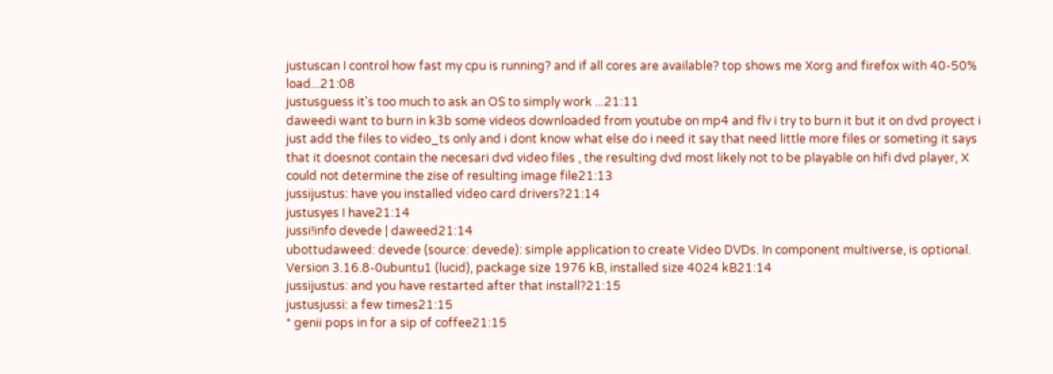justuscan I control how fast my cpu is running? and if all cores are available? top shows me Xorg and firefox with 40-50% load...21:08
justusguess it's too much to ask an OS to simply work ...21:11
daweedi want to burn in k3b some videos downloaded from youtube on mp4 and flv i try to burn it but it on dvd proyect i just add the files to video_ts only and i dont know what else do i need it say that need little more files or someting it says that it doesnot contain the necesari dvd video files , the resulting dvd most likely not to be playable on hifi dvd player, X could not determine the zise of resulting image file21:13
jussijustus: have you installed video card drivers?21:14
justusyes I have21:14
jussi!info devede | daweed21:14
ubottudaweed: devede (source: devede): simple application to create Video DVDs. In component multiverse, is optional. Version 3.16.8-0ubuntu1 (lucid), package size 1976 kB, installed size 4024 kB21:14
jussijustus: and you have restarted after that install?21:15
justusjussi: a few times21:15
* genii pops in for a sip of coffee21:15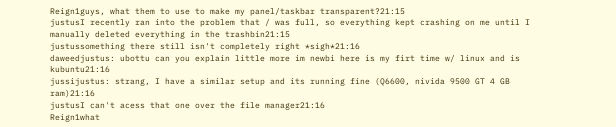Reign1guys, what them to use to make my panel/taskbar transparent?21:15
justusI recently ran into the problem that / was full, so everything kept crashing on me until I manually deleted everything in the trashbin21:15
justussomething there still isn't completely right *sigh*21:16
daweedjustus: ubottu can you explain little more im newbi here is my firt time w/ linux and is kubuntu21:16
jussijustus: strang, I have a similar setup and its running fine (Q6600, nivida 9500 GT 4 GB ram)21:16
justusI can't acess that one over the file manager21:16
Reign1what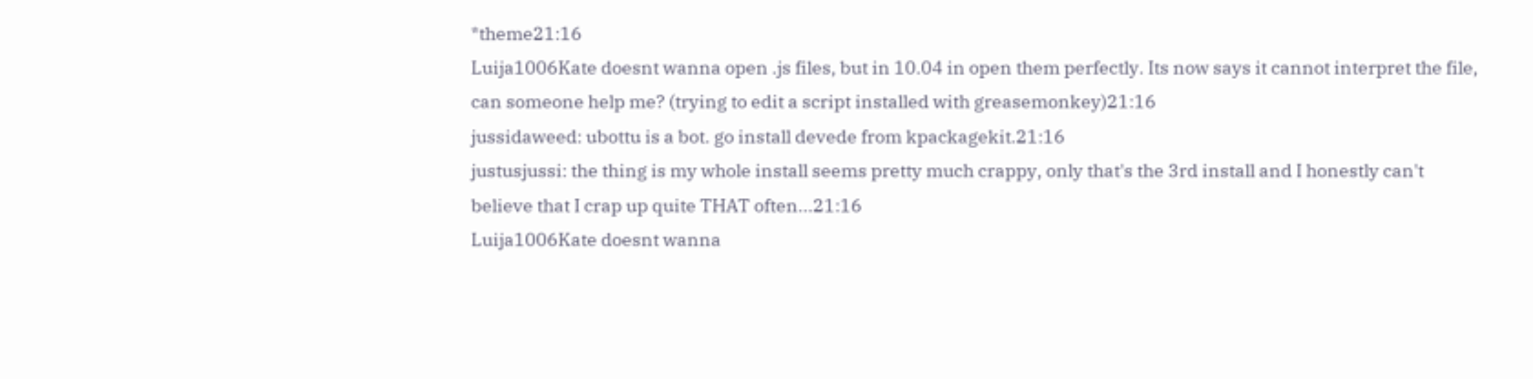*theme21:16
Luija1006Kate doesnt wanna open .js files, but in 10.04 in open them perfectly. Its now says it cannot interpret the file, can someone help me? (trying to edit a script installed with greasemonkey)21:16
jussidaweed: ubottu is a bot. go install devede from kpackagekit.21:16
justusjussi: the thing is my whole install seems pretty much crappy, only that's the 3rd install and I honestly can't believe that I crap up quite THAT often...21:16
Luija1006Kate doesnt wanna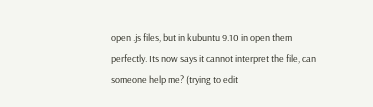open .js files, but in kubuntu 9.10 in open them perfectly. Its now says it cannot interpret the file, can someone help me? (trying to edit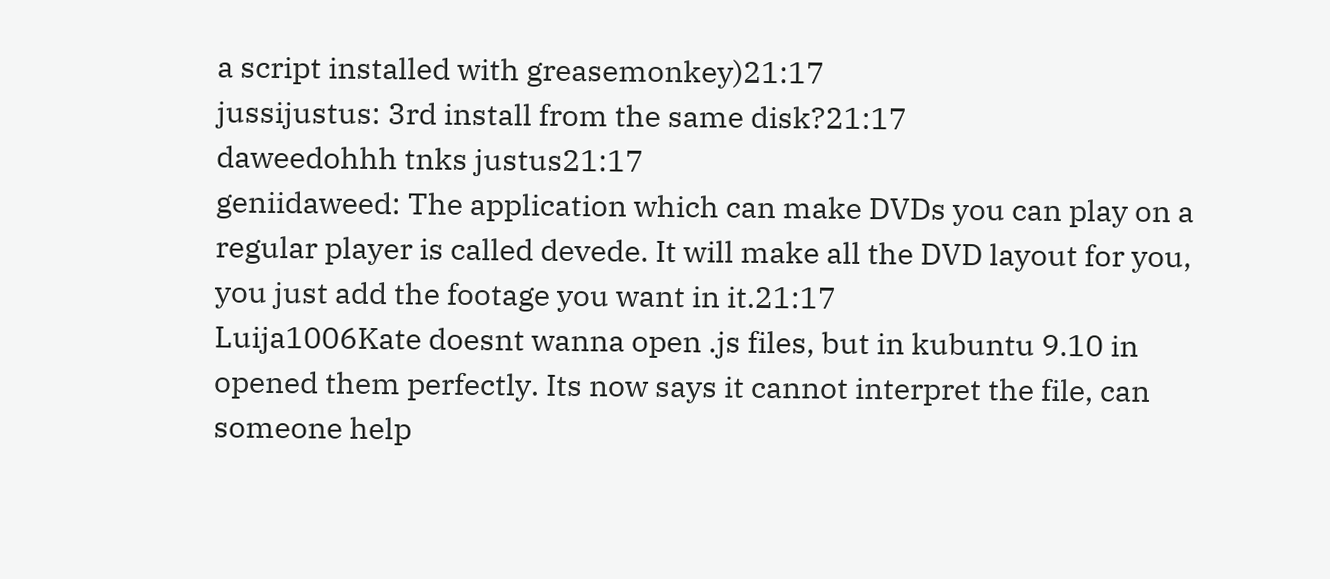a script installed with greasemonkey)21:17
jussijustus: 3rd install from the same disk?21:17
daweedohhh tnks justus21:17
geniidaweed: The application which can make DVDs you can play on a regular player is called devede. It will make all the DVD layout for you, you just add the footage you want in it.21:17
Luija1006Kate doesnt wanna open .js files, but in kubuntu 9.10 in opened them perfectly. Its now says it cannot interpret the file, can someone help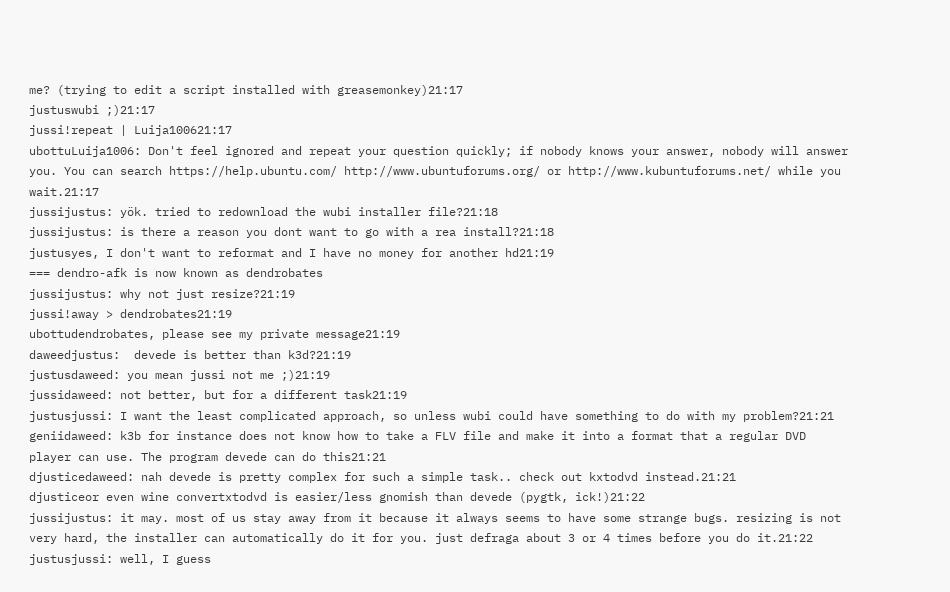me? (trying to edit a script installed with greasemonkey)21:17
justuswubi ;)21:17
jussi!repeat | Luija100621:17
ubottuLuija1006: Don't feel ignored and repeat your question quickly; if nobody knows your answer, nobody will answer you. You can search https://help.ubuntu.com/ http://www.ubuntuforums.org/ or http://www.kubuntuforums.net/ while you wait.21:17
jussijustus: yök. tried to redownload the wubi installer file?21:18
jussijustus: is there a reason you dont want to go with a rea install?21:18
justusyes, I don't want to reformat and I have no money for another hd21:19
=== dendro-afk is now known as dendrobates
jussijustus: why not just resize?21:19
jussi!away > dendrobates21:19
ubottudendrobates, please see my private message21:19
daweedjustus:  devede is better than k3d?21:19
justusdaweed: you mean jussi not me ;)21:19
jussidaweed: not better, but for a different task21:19
justusjussi: I want the least complicated approach, so unless wubi could have something to do with my problem?21:21
geniidaweed: k3b for instance does not know how to take a FLV file and make it into a format that a regular DVD player can use. The program devede can do this21:21
djusticedaweed: nah devede is pretty complex for such a simple task.. check out kxtodvd instead.21:21
djusticeor even wine convertxtodvd is easier/less gnomish than devede (pygtk, ick!)21:22
jussijustus: it may. most of us stay away from it because it always seems to have some strange bugs. resizing is not very hard, the installer can automatically do it for you. just defraga about 3 or 4 times before you do it.21:22
justusjussi: well, I guess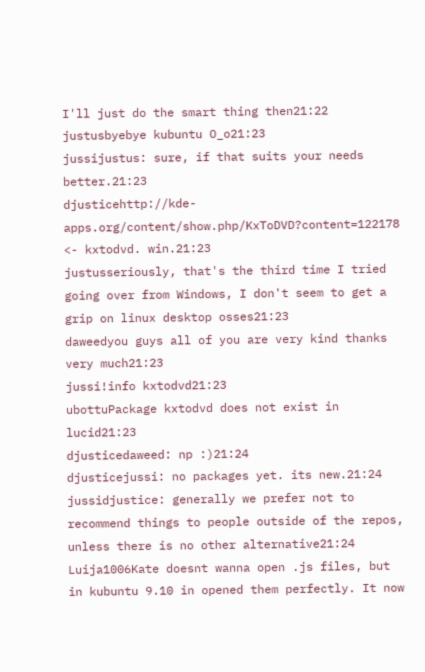I'll just do the smart thing then21:22
justusbyebye kubuntu O_o21:23
jussijustus: sure, if that suits your needs better.21:23
djusticehttp://kde-apps.org/content/show.php/KxToDVD?content=122178 <- kxtodvd. win.21:23
justusseriously, that's the third time I tried going over from Windows, I don't seem to get a grip on linux desktop osses21:23
daweedyou guys all of you are very kind thanks very much21:23
jussi!info kxtodvd21:23
ubottuPackage kxtodvd does not exist in lucid21:23
djusticedaweed: np :)21:24
djusticejussi: no packages yet. its new.21:24
jussidjustice: generally we prefer not to recommend things to people outside of the repos, unless there is no other alternative21:24
Luija1006Kate doesnt wanna open .js files, but in kubuntu 9.10 in opened them perfectly. It now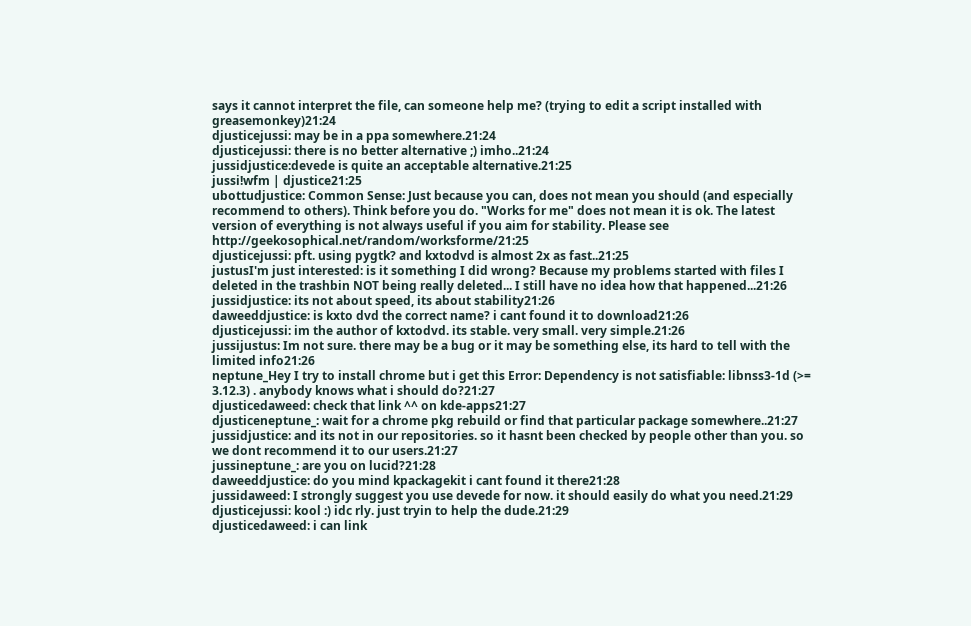says it cannot interpret the file, can someone help me? (trying to edit a script installed with greasemonkey)21:24
djusticejussi: may be in a ppa somewhere.21:24
djusticejussi: there is no better alternative ;) imho..21:24
jussidjustice:devede is quite an acceptable alternative.21:25
jussi!wfm | djustice21:25
ubottudjustice: Common Sense: Just because you can, does not mean you should (and especially recommend to others). Think before you do. "Works for me" does not mean it is ok. The latest version of everything is not always useful if you aim for stability. Please see http://geekosophical.net/random/worksforme/21:25
djusticejussi: pft. using pygtk? and kxtodvd is almost 2x as fast..21:25
justusI'm just interested: is it something I did wrong? Because my problems started with files I deleted in the trashbin NOT being really deleted... I still have no idea how that happened...21:26
jussidjustice: its not about speed, its about stability21:26
daweeddjustice: is kxto dvd the correct name? i cant found it to download21:26
djusticejussi: im the author of kxtodvd. its stable. very small. very simple.21:26
jussijustus: Im not sure. there may be a bug or it may be something else, its hard to tell with the limited info21:26
neptune_Hey I try to install chrome but i get this Error: Dependency is not satisfiable: libnss3-1d (>= 3.12.3) . anybody knows what i should do?21:27
djusticedaweed: check that link ^^ on kde-apps21:27
djusticeneptune_: wait for a chrome pkg rebuild or find that particular package somewhere..21:27
jussidjustice: and its not in our repositories. so it hasnt been checked by people other than you. so we dont recommend it to our users.21:27
jussineptune_: are you on lucid?21:28
daweeddjustice: do you mind kpackagekit i cant found it there21:28
jussidaweed: I strongly suggest you use devede for now. it should easily do what you need.21:29
djusticejussi: kool :) idc rly. just tryin to help the dude.21:29
djusticedaweed: i can link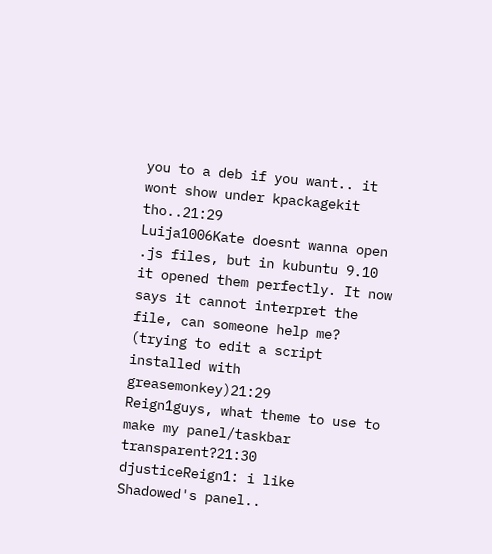you to a deb if you want.. it wont show under kpackagekit tho..21:29
Luija1006Kate doesnt wanna open .js files, but in kubuntu 9.10 it opened them perfectly. It now says it cannot interpret the file, can someone help me? (trying to edit a script installed with greasemonkey)21:29
Reign1guys, what theme to use to make my panel/taskbar transparent?21:30
djusticeReign1: i like Shadowed's panel..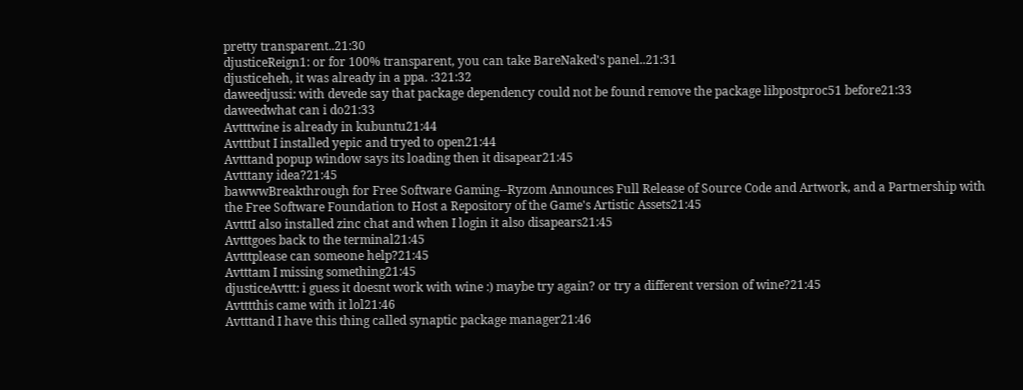pretty transparent..21:30
djusticeReign1: or for 100% transparent, you can take BareNaked's panel..21:31
djusticeheh, it was already in a ppa. :321:32
daweedjussi: with devede say that package dependency could not be found remove the package libpostproc51 before21:33
daweedwhat can i do21:33
Avtttwine is already in kubuntu21:44
Avtttbut I installed yepic and tryed to open21:44
Avtttand popup window says its loading then it disapear21:45
Avtttany idea?21:45
bawwwBreakthrough for Free Software Gaming--Ryzom Announces Full Release of Source Code and Artwork, and a Partnership with the Free Software Foundation to Host a Repository of the Game's Artistic Assets21:45
AvtttI also installed zinc chat and when I login it also disapears21:45
Avtttgoes back to the terminal21:45
Avtttplease can someone help?21:45
Avtttam I missing something21:45
djusticeAvttt: i guess it doesnt work with wine :) maybe try again? or try a different version of wine?21:45
Avtttthis came with it lol21:46
Avtttand I have this thing called synaptic package manager21:46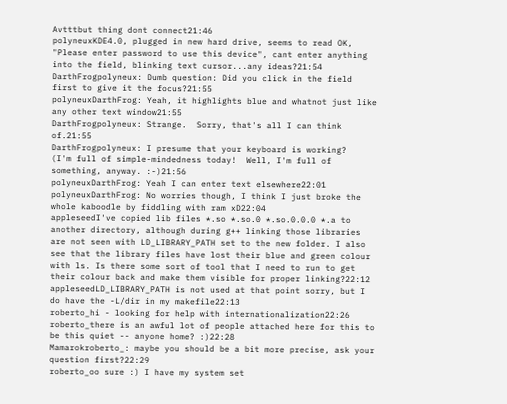Avtttbut thing dont connect21:46
polyneuxKDE4.0, plugged in new hard drive, seems to read OK, "Please enter password to use this device", cant enter anything into the field, blinking text cursor...any ideas?21:54
DarthFrogpolyneux: Dumb question: Did you click in the field first to give it the focus?21:55
polyneuxDarthFrog: Yeah, it highlights blue and whatnot just like any other text window21:55
DarthFrogpolyneux: Strange.  Sorry, that's all I can think of.21:55
DarthFrogpolyneux: I presume that your keyboard is working?   (I'm full of simple-mindedness today!  Well, I'm full of something, anyway. :-)21:56
polyneuxDarthFrog: Yeah I can enter text elsewhere22:01
polyneuxDarthFrog: No worries though, I think I just broke the whole kaboodle by fiddling with ram xD22:04
appleseedI've copied lib files *.so *.so.0 *.so.0.0.0 *.a to another directory, although during g++ linking those libraries are not seen with LD_LIBRARY_PATH set to the new folder. I also see that the library files have lost their blue and green colour with ls. Is there some sort of tool that I need to run to get their colour back and make them visible for proper linking?22:12
appleseedLD_LIBRARY_PATH is not used at that point sorry, but I do have the -L/dir in my makefile22:13
roberto_hi - looking for help with internationalization22:26
roberto_there is an awful lot of people attached here for this to be this quiet -- anyone home? :)22:28
Mamarokroberto_: maybe you should be a bit more precise, ask your question first?22:29
roberto_oo sure :) I have my system set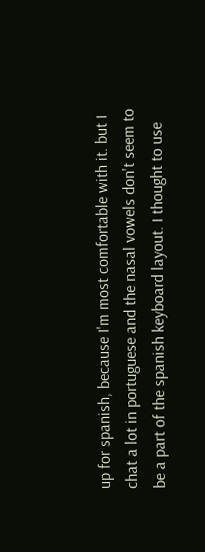up for spanish, because I'm most comfortable with it. but I chat a lot in portuguese and the nasal vowels don't seem to be a part of the spanish keyboard layout. I thought to use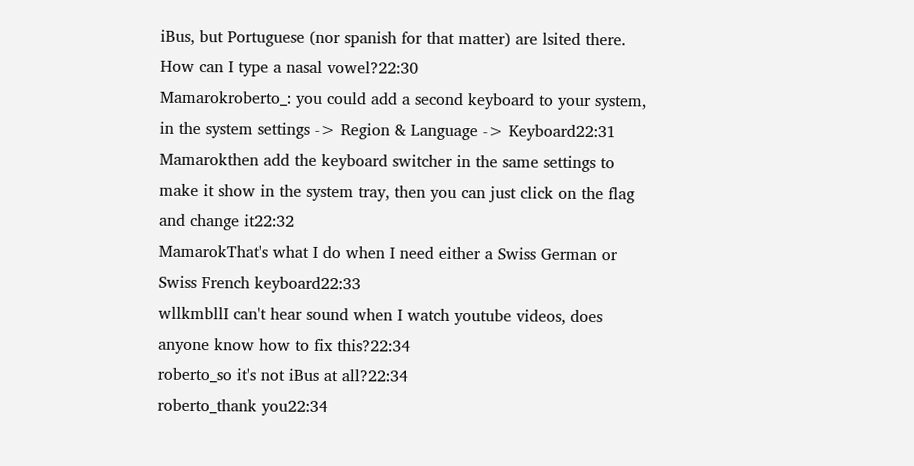iBus, but Portuguese (nor spanish for that matter) are lsited there. How can I type a nasal vowel?22:30
Mamarokroberto_: you could add a second keyboard to your system, in the system settings -> Region & Language -> Keyboard22:31
Mamarokthen add the keyboard switcher in the same settings to make it show in the system tray, then you can just click on the flag and change it22:32
MamarokThat's what I do when I need either a Swiss German or Swiss French keyboard22:33
wllkmbllI can't hear sound when I watch youtube videos, does anyone know how to fix this?22:34
roberto_so it's not iBus at all?22:34
roberto_thank you22:34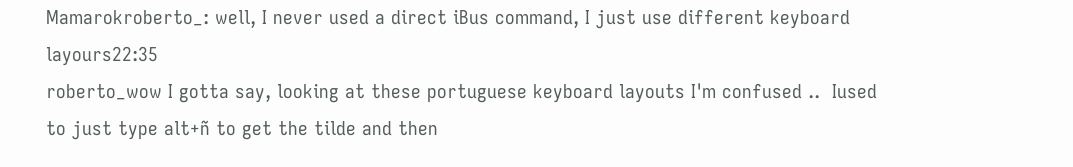Mamarokroberto_: well, I never used a direct iBus command, I just use different keyboard layours22:35
roberto_wow I gotta say, looking at these portuguese keyboard layouts I'm confused ..  Iused to just type alt+ñ to get the tilde and then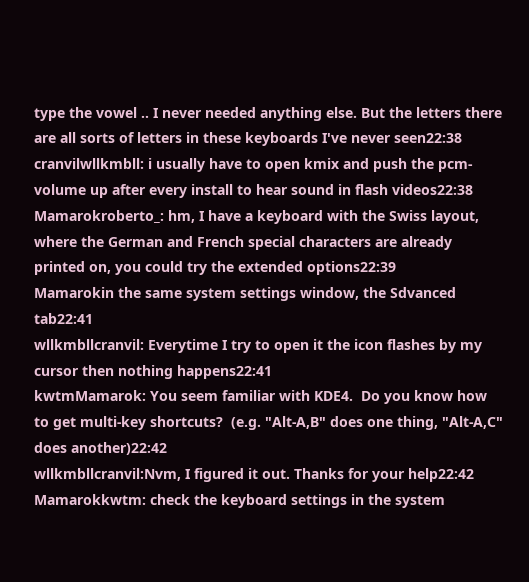type the vowel .. I never needed anything else. But the letters there are all sorts of letters in these keyboards I've never seen22:38
cranvilwllkmbll: i usually have to open kmix and push the pcm-volume up after every install to hear sound in flash videos22:38
Mamarokroberto_: hm, I have a keyboard with the Swiss layout, where the German and French special characters are already printed on, you could try the extended options22:39
Mamarokin the same system settings window, the Sdvanced tab22:41
wllkmbllcranvil: Everytime I try to open it the icon flashes by my cursor then nothing happens22:41
kwtmMamarok: You seem familiar with KDE4.  Do you know how to get multi-key shortcuts?  (e.g. "Alt-A,B" does one thing, "Alt-A,C" does another)22:42
wllkmbllcranvil:Nvm, I figured it out. Thanks for your help22:42
Mamarokkwtm: check the keyboard settings in the system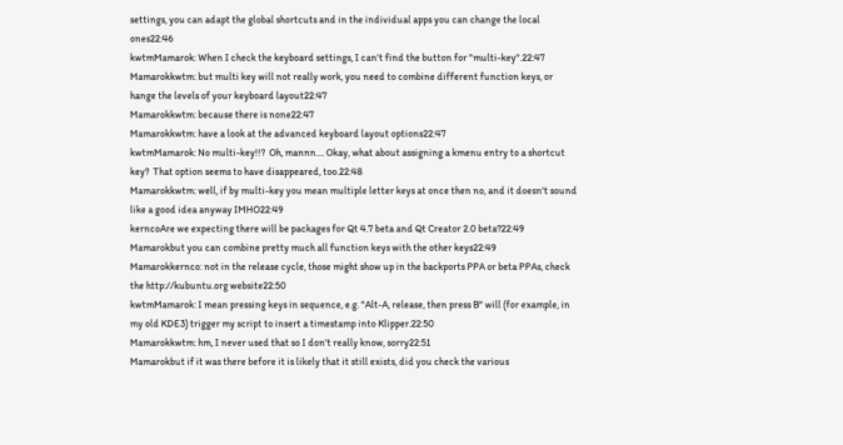settings, you can adapt the global shortcuts and in the individual apps you can change the local ones22:46
kwtmMamarok: When I check the keyboard settings, I can't find the button for "multi-key".22:47
Mamarokkwtm: but multi key will not really work, you need to combine different function keys, or hange the levels of your keyboard layout22:47
Mamarokkwtm: because there is none22:47
Mamarokkwtm: have a look at the advanced keyboard layout options22:47
kwtmMamarok: No multi-key!!?  Oh, mannn.... Okay, what about assigning a kmenu entry to a shortcut key?  That option seems to have disappeared, too.22:48
Mamarokkwtm: well, if by multi-key you mean multiple letter keys at once then no, and it doesn't sound like a good idea anyway IMHO22:49
kerncoAre we expecting there will be packages for Qt 4.7 beta and Qt Creator 2.0 beta?22:49
Mamarokbut you can combine pretty much all function keys with the other keys22:49
Mamarokkernco: not in the release cycle, those might show up in the backports PPA or beta PPAs, check the http://kubuntu.org website22:50
kwtmMamarok: I mean pressing keys in sequence, e.g. "Alt-A, release, then press B" will (for example, in my old KDE3) trigger my script to insert a timestamp into Klipper.22:50
Mamarokkwtm: hm, I never used that so I don't really know, sorry22:51
Mamarokbut if it was there before it is likely that it still exists, did you check the various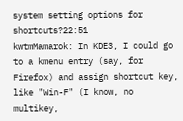system setting options for shortcuts?22:51
kwtmMamarok: In KDE3, I could go to a kmenu entry (say, for Firefox) and assign shortcut key, like "Win-F" (I know, no multikey,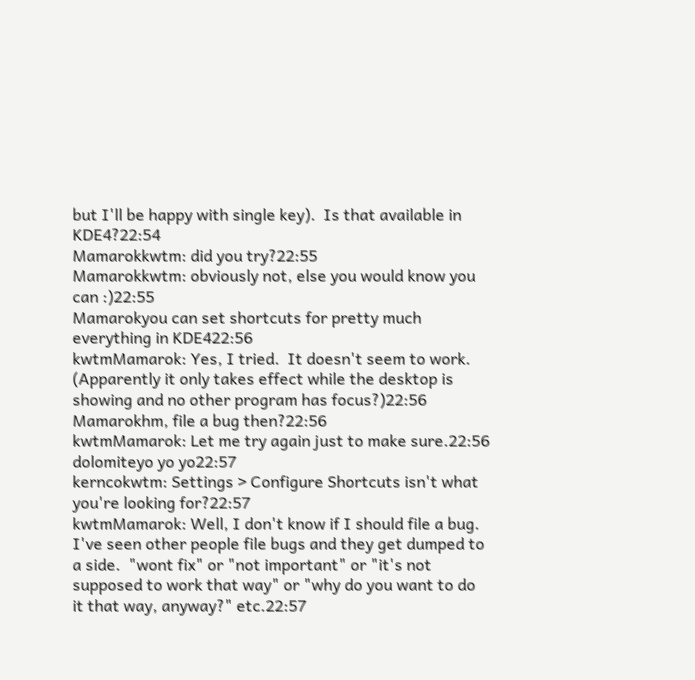but I'll be happy with single key).  Is that available in KDE4?22:54
Mamarokkwtm: did you try?22:55
Mamarokkwtm: obviously not, else you would know you can :)22:55
Mamarokyou can set shortcuts for pretty much everything in KDE422:56
kwtmMamarok: Yes, I tried.  It doesn't seem to work.  (Apparently it only takes effect while the desktop is showing and no other program has focus?)22:56
Mamarokhm, file a bug then?22:56
kwtmMamarok: Let me try again just to make sure.22:56
dolomiteyo yo yo22:57
kerncokwtm: Settings > Configure Shortcuts isn't what you're looking for?22:57
kwtmMamarok: Well, I don't know if I should file a bug.  I've seen other people file bugs and they get dumped to a side.  "wont fix" or "not important" or "it's not supposed to work that way" or "why do you want to do it that way, anyway?" etc.22:57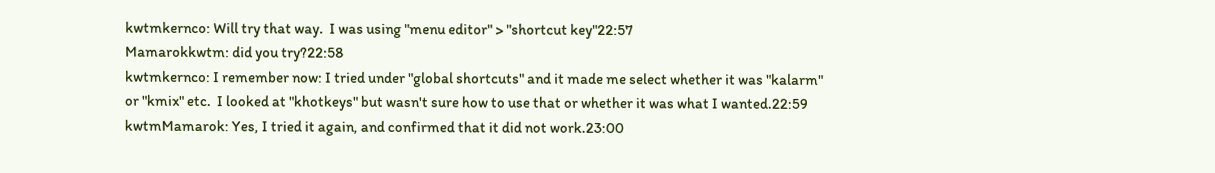kwtmkernco: Will try that way.  I was using "menu editor" > "shortcut key"22:57
Mamarokkwtm: did you try?22:58
kwtmkernco: I remember now: I tried under "global shortcuts" and it made me select whether it was "kalarm" or "kmix" etc.  I looked at "khotkeys" but wasn't sure how to use that or whether it was what I wanted.22:59
kwtmMamarok: Yes, I tried it again, and confirmed that it did not work.23:00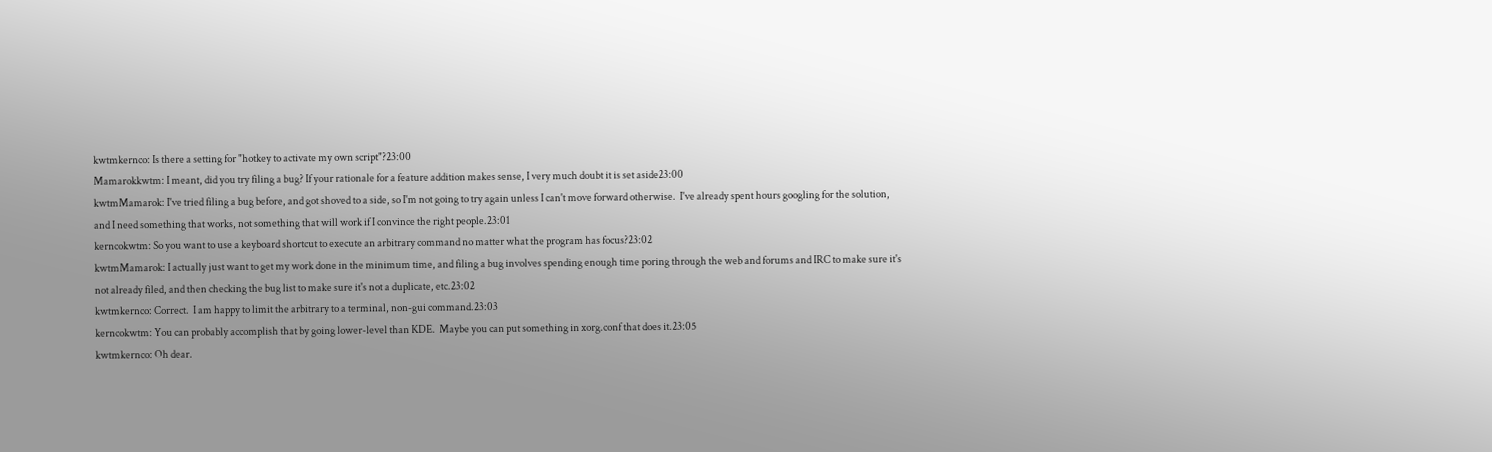kwtmkernco: Is there a setting for "hotkey to activate my own script"?23:00
Mamarokkwtm: I meant, did you try filing a bug? If your rationale for a feature addition makes sense, I very much doubt it is set aside23:00
kwtmMamarok: I've tried filing a bug before, and got shoved to a side, so I'm not going to try again unless I can't move forward otherwise.  I've already spent hours googling for the solution, and I need something that works, not something that will work if I convince the right people.23:01
kerncokwtm: So you want to use a keyboard shortcut to execute an arbitrary command no matter what the program has focus?23:02
kwtmMamarok: I actually just want to get my work done in the minimum time, and filing a bug involves spending enough time poring through the web and forums and IRC to make sure it's not already filed, and then checking the bug list to make sure it's not a duplicate, etc.23:02
kwtmkernco: Correct.  I am happy to limit the arbitrary to a terminal, non-gui command.23:03
kerncokwtm: You can probably accomplish that by going lower-level than KDE.  Maybe you can put something in xorg.conf that does it.23:05
kwtmkernco: Oh dear.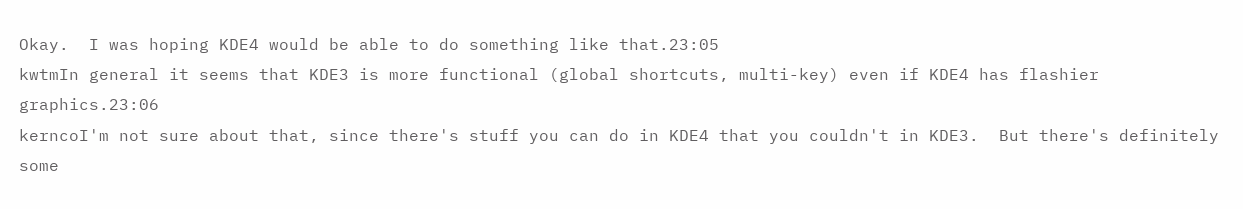Okay.  I was hoping KDE4 would be able to do something like that.23:05
kwtmIn general it seems that KDE3 is more functional (global shortcuts, multi-key) even if KDE4 has flashier graphics.23:06
kerncoI'm not sure about that, since there's stuff you can do in KDE4 that you couldn't in KDE3.  But there's definitely some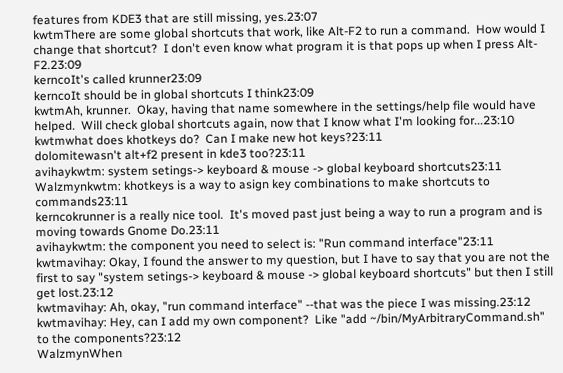features from KDE3 that are still missing, yes.23:07
kwtmThere are some global shortcuts that work, like Alt-F2 to run a command.  How would I change that shortcut?  I don't even know what program it is that pops up when I press Alt-F2.23:09
kerncoIt's called krunner23:09
kerncoIt should be in global shortcuts I think23:09
kwtmAh, krunner.  Okay, having that name somewhere in the settings/help file would have helped.  Will check global shortcuts again, now that I know what I'm looking for...23:10
kwtmwhat does khotkeys do?  Can I make new hot keys?23:11
dolomitewasn't alt+f2 present in kde3 too?23:11
avihaykwtm: system setings-> keyboard & mouse -> global keyboard shortcuts23:11
Walzmynkwtm: khotkeys is a way to asign key combinations to make shortcuts to commands23:11
kerncokrunner is a really nice tool.  It's moved past just being a way to run a program and is moving towards Gnome Do.23:11
avihaykwtm: the component you need to select is: "Run command interface"23:11
kwtmavihay: Okay, I found the answer to my question, but I have to say that you are not the first to say "system setings-> keyboard & mouse -> global keyboard shortcuts" but then I still get lost.23:12
kwtmavihay: Ah, okay, "run command interface" --that was the piece I was missing.23:12
kwtmavihay: Hey, can I add my own component?  Like "add ~/bin/MyArbitraryCommand.sh" to the components?23:12
WalzmynWhen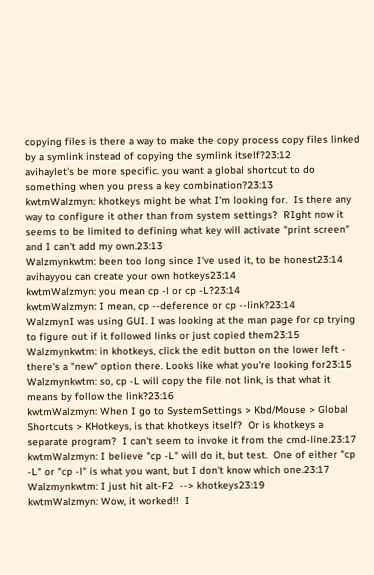copying files is there a way to make the copy process copy files linked by a symlink instead of copying the symlink itself?23:12
avihaylet's be more specific. you want a global shortcut to do something when you press a key combination?23:13
kwtmWalzmyn: khotkeys might be what I'm looking for.  Is there any way to configure it other than from system settings?  RIght now it seems to be limited to defining what key will activate "print screen" and I can't add my own.23:13
Walzmynkwtm: been too long since I've used it, to be honest23:14
avihayyou can create your own hotkeys23:14
kwtmWalzmyn: you mean cp -l or cp -L?23:14
kwtmWalzmyn: I mean, cp --deference or cp --link?23:14
WalzmynI was using GUI. I was looking at the man page for cp trying to figure out if it followed links or just copied them23:15
Walzmynkwtm: in khotkeys, click the edit button on the lower left - there's a "new" option there. Looks like what you're looking for23:15
Walzmynkwtm: so, cp -L will copy the file not link, is that what it means by follow the link?23:16
kwtmWalzmyn: When I go to SystemSettings > Kbd/Mouse > Global Shortcuts > KHotkeys, is that khotkeys itself?  Or is khotkeys a separate program?  I can't seem to invoke it from the cmd-line.23:17
kwtmWalzmyn: I believe "cp -L" will do it, but test.  One of either "cp -L" or "cp -l" is what you want, but I don't know which one.23:17
Walzmynkwtm: I just hit alt-F2  --> khotkeys23:19
kwtmWalzmyn: Wow, it worked!!  I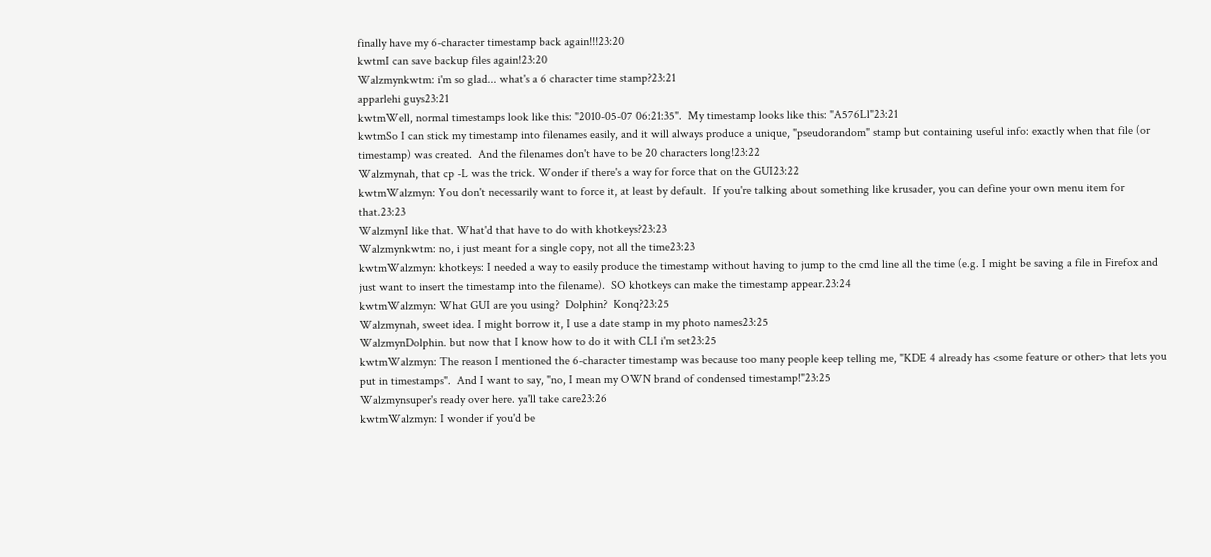finally have my 6-character timestamp back again!!!23:20
kwtmI can save backup files again!23:20
Walzmynkwtm: i'm so glad... what's a 6 character time stamp?23:21
apparlehi guys23:21
kwtmWell, normal timestamps look like this: "2010-05-07 06:21:35".  My timestamp looks like this: "A576Ll"23:21
kwtmSo I can stick my timestamp into filenames easily, and it will always produce a unique, "pseudorandom" stamp but containing useful info: exactly when that file (or timestamp) was created.  And the filenames don't have to be 20 characters long!23:22
Walzmynah, that cp -L was the trick. Wonder if there's a way for force that on the GUI23:22
kwtmWalzmyn: You don't necessarily want to force it, at least by default.  If you're talking about something like krusader, you can define your own menu item for that.23:23
WalzmynI like that. What'd that have to do with khotkeys?23:23
Walzmynkwtm: no, i just meant for a single copy, not all the time23:23
kwtmWalzmyn: khotkeys: I needed a way to easily produce the timestamp without having to jump to the cmd line all the time (e.g. I might be saving a file in Firefox and just want to insert the timestamp into the filename).  SO khotkeys can make the timestamp appear.23:24
kwtmWalzmyn: What GUI are you using?  Dolphin?  Konq?23:25
Walzmynah, sweet idea. I might borrow it, I use a date stamp in my photo names23:25
WalzmynDolphin. but now that I know how to do it with CLI i'm set23:25
kwtmWalzmyn: The reason I mentioned the 6-character timestamp was because too many people keep telling me, "KDE 4 already has <some feature or other> that lets you put in timestamps".  And I want to say, "no, I mean my OWN brand of condensed timestamp!"23:25
Walzmynsuper's ready over here. ya'll take care23:26
kwtmWalzmyn: I wonder if you'd be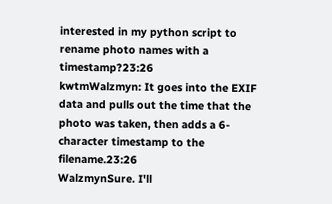interested in my python script to rename photo names with a timestamp?23:26
kwtmWalzmyn: It goes into the EXIF data and pulls out the time that the photo was taken, then adds a 6-character timestamp to the filename.23:26
WalzmynSure. I'll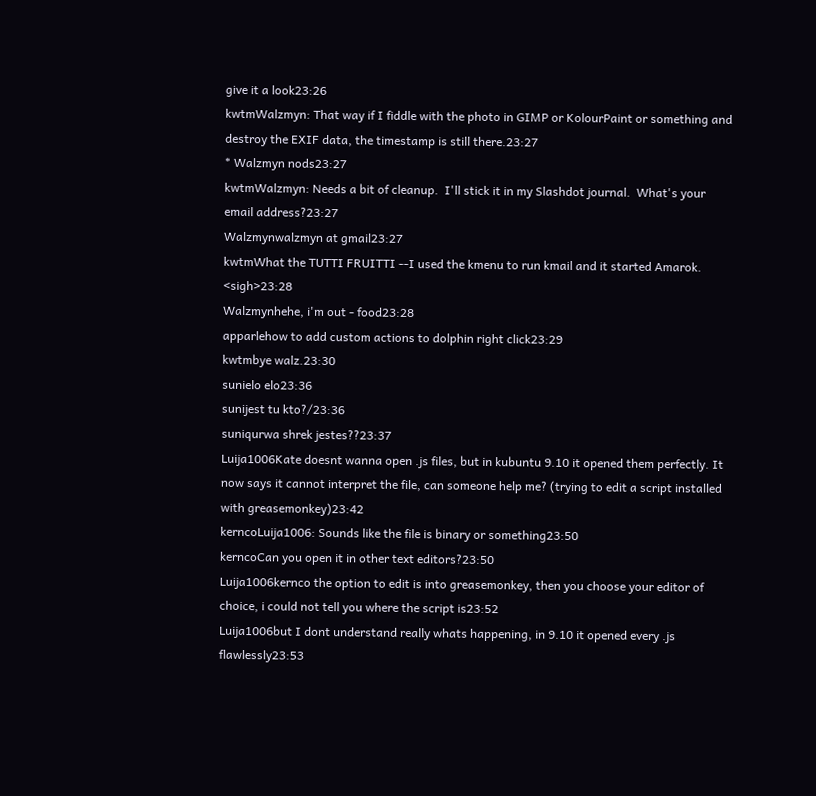give it a look23:26
kwtmWalzmyn: That way if I fiddle with the photo in GIMP or KolourPaint or something and destroy the EXIF data, the timestamp is still there.23:27
* Walzmyn nods23:27
kwtmWalzmyn: Needs a bit of cleanup.  I'll stick it in my Slashdot journal.  What's your email address?23:27
Walzmynwalzmyn at gmail23:27
kwtmWhat the TUTTI FRUITTI --I used the kmenu to run kmail and it started Amarok.  <sigh>23:28
Walzmynhehe, i'm out - food23:28
apparlehow to add custom actions to dolphin right click23:29
kwtmbye walz.23:30
sunielo elo23:36
sunijest tu kto?/23:36
suniqurwa shrek jestes??23:37
Luija1006Kate doesnt wanna open .js files, but in kubuntu 9.10 it opened them perfectly. It now says it cannot interpret the file, can someone help me? (trying to edit a script installed with greasemonkey)23:42
kerncoLuija1006: Sounds like the file is binary or something23:50
kerncoCan you open it in other text editors?23:50
Luija1006kernco the option to edit is into greasemonkey, then you choose your editor of choice, i could not tell you where the script is23:52
Luija1006but I dont understand really whats happening, in 9.10 it opened every .js flawlessly23:53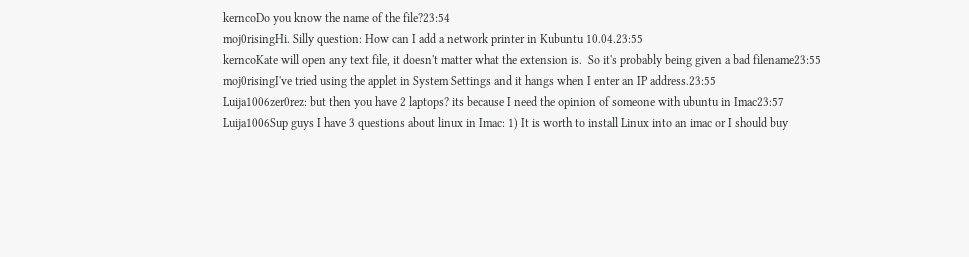kerncoDo you know the name of the file?23:54
moj0risingHi. Silly question: How can I add a network printer in Kubuntu 10.04.23:55
kerncoKate will open any text file, it doesn't matter what the extension is.  So it's probably being given a bad filename23:55
moj0risingI've tried using the applet in System Settings and it hangs when I enter an IP address.23:55
Luija1006zer0rez: but then you have 2 laptops? its because I need the opinion of someone with ubuntu in Imac23:57
Luija1006Sup guys I have 3 questions about linux in Imac: 1) It is worth to install Linux into an imac or I should buy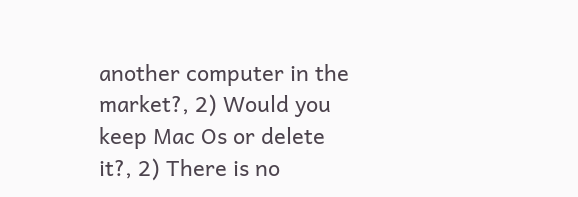another computer in the market?, 2) Would you keep Mac Os or delete it?, 2) There is no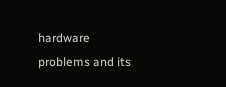hardware problems and its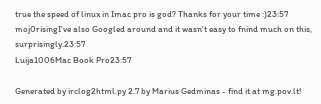true the speed of linux in Imac pro is god? Thanks for your time :)23:57
moj0risingI've also Googled around and it wasn't easy to fnind much on this, surprisingly.23:57
Luija1006Mac Book Pro23:57

Generated by irclog2html.py 2.7 by Marius Gedminas - find it at mg.pov.lt!